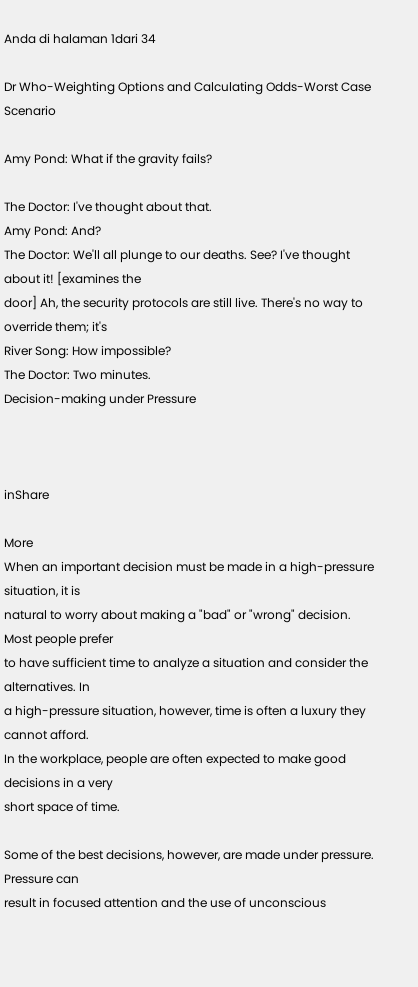Anda di halaman 1dari 34

Dr Who-Weighting Options and Calculating Odds-Worst Case Scenario

Amy Pond: What if the gravity fails?

The Doctor: I've thought about that.
Amy Pond: And?
The Doctor: We'll all plunge to our deaths. See? I've thought about it! [examines the
door] Ah, the security protocols are still live. There's no way to override them; it's
River Song: How impossible?
The Doctor: Two minutes.
Decision-making under Pressure



inShare

More
When an important decision must be made in a high-pressure situation, it is
natural to worry about making a "bad" or "wrong" decision. Most people prefer
to have sufficient time to analyze a situation and consider the alternatives. In
a high-pressure situation, however, time is often a luxury they cannot afford.
In the workplace, people are often expected to make good decisions in a very
short space of time.

Some of the best decisions, however, are made under pressure. Pressure can
result in focused attention and the use of unconscious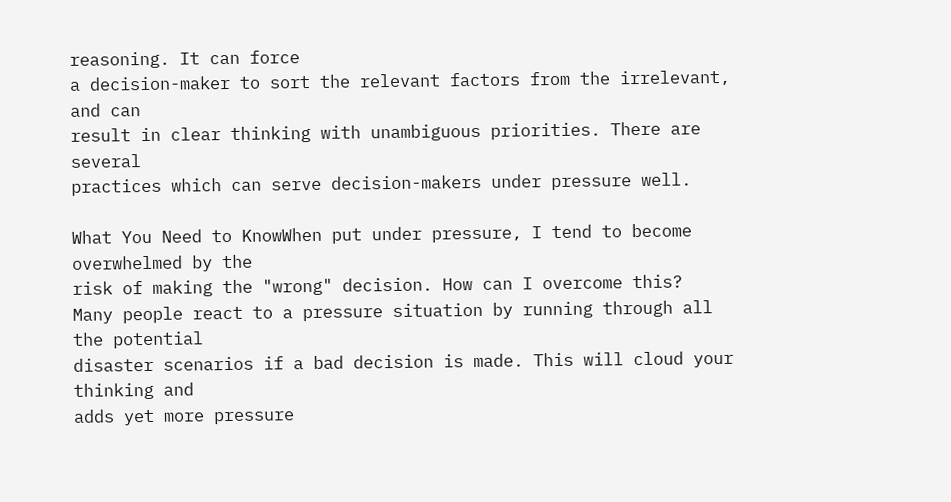reasoning. It can force
a decision-maker to sort the relevant factors from the irrelevant, and can
result in clear thinking with unambiguous priorities. There are several
practices which can serve decision-makers under pressure well.

What You Need to KnowWhen put under pressure, I tend to become overwhelmed by the
risk of making the "wrong" decision. How can I overcome this?
Many people react to a pressure situation by running through all the potential
disaster scenarios if a bad decision is made. This will cloud your thinking and
adds yet more pressure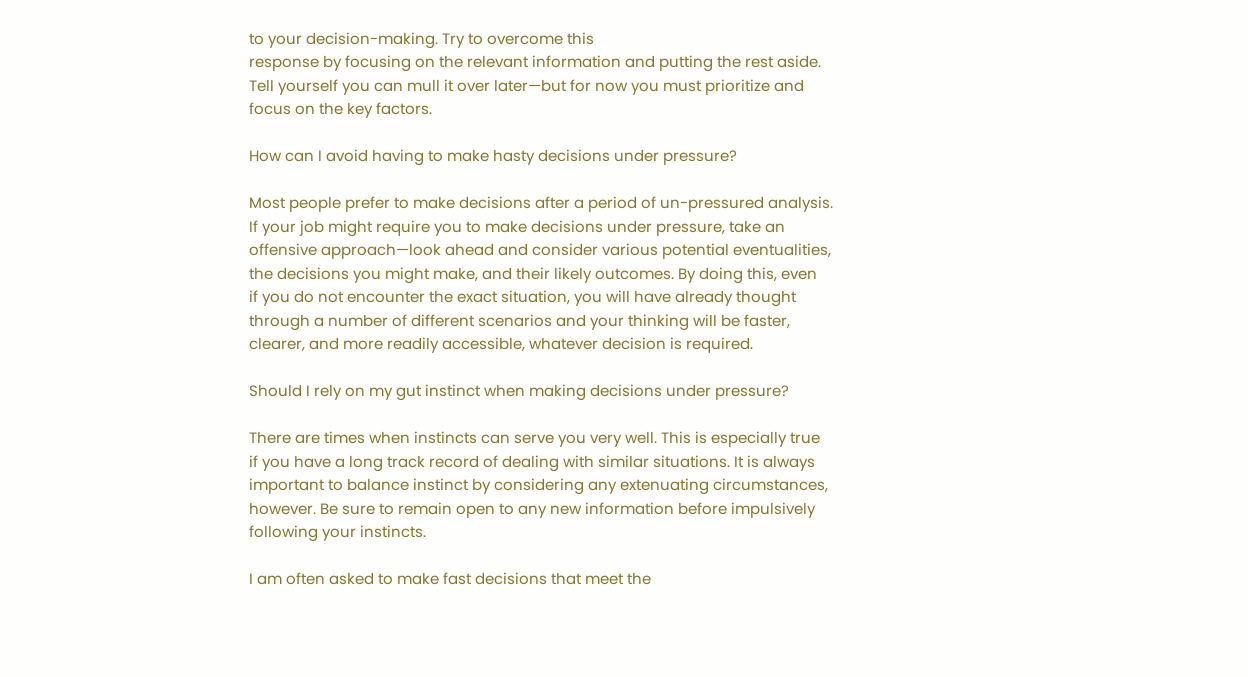to your decision-making. Try to overcome this
response by focusing on the relevant information and putting the rest aside.
Tell yourself you can mull it over later—but for now you must prioritize and
focus on the key factors.

How can I avoid having to make hasty decisions under pressure?

Most people prefer to make decisions after a period of un-pressured analysis.
If your job might require you to make decisions under pressure, take an
offensive approach—look ahead and consider various potential eventualities,
the decisions you might make, and their likely outcomes. By doing this, even
if you do not encounter the exact situation, you will have already thought
through a number of different scenarios and your thinking will be faster,
clearer, and more readily accessible, whatever decision is required.

Should I rely on my gut instinct when making decisions under pressure?

There are times when instincts can serve you very well. This is especially true
if you have a long track record of dealing with similar situations. It is always
important to balance instinct by considering any extenuating circumstances,
however. Be sure to remain open to any new information before impulsively
following your instincts.

I am often asked to make fast decisions that meet the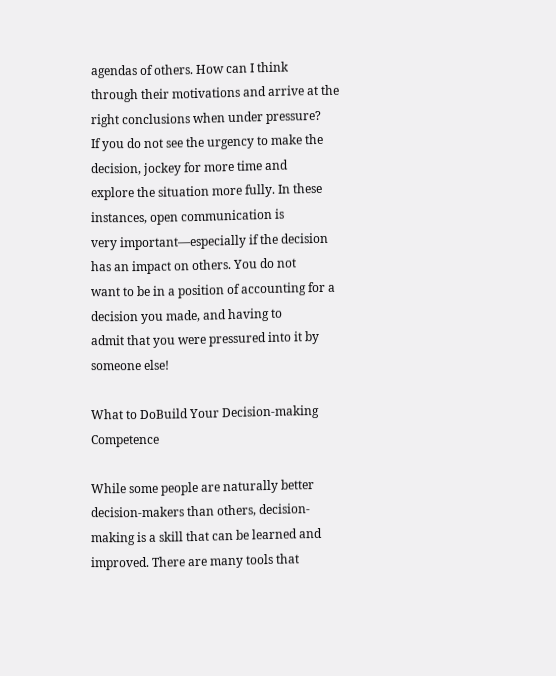agendas of others. How can I think
through their motivations and arrive at the right conclusions when under pressure?
If you do not see the urgency to make the decision, jockey for more time and
explore the situation more fully. In these instances, open communication is
very important—especially if the decision has an impact on others. You do not
want to be in a position of accounting for a decision you made, and having to
admit that you were pressured into it by someone else!

What to DoBuild Your Decision-making Competence

While some people are naturally better decision-makers than others, decision-
making is a skill that can be learned and improved. There are many tools that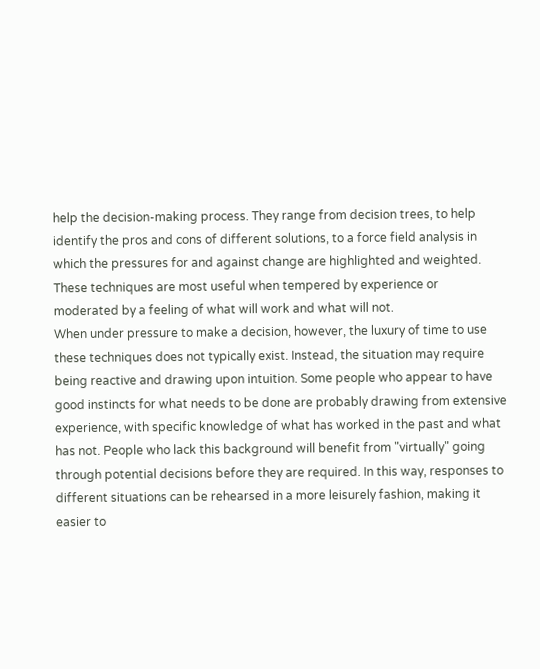help the decision-making process. They range from decision trees, to help
identify the pros and cons of different solutions, to a force field analysis in
which the pressures for and against change are highlighted and weighted.
These techniques are most useful when tempered by experience or
moderated by a feeling of what will work and what will not.
When under pressure to make a decision, however, the luxury of time to use
these techniques does not typically exist. Instead, the situation may require
being reactive and drawing upon intuition. Some people who appear to have
good instincts for what needs to be done are probably drawing from extensive
experience, with specific knowledge of what has worked in the past and what
has not. People who lack this background will benefit from "virtually" going
through potential decisions before they are required. In this way, responses to
different situations can be rehearsed in a more leisurely fashion, making it
easier to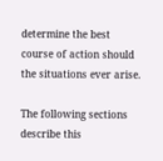determine the best course of action should the situations ever arise.

The following sections describe this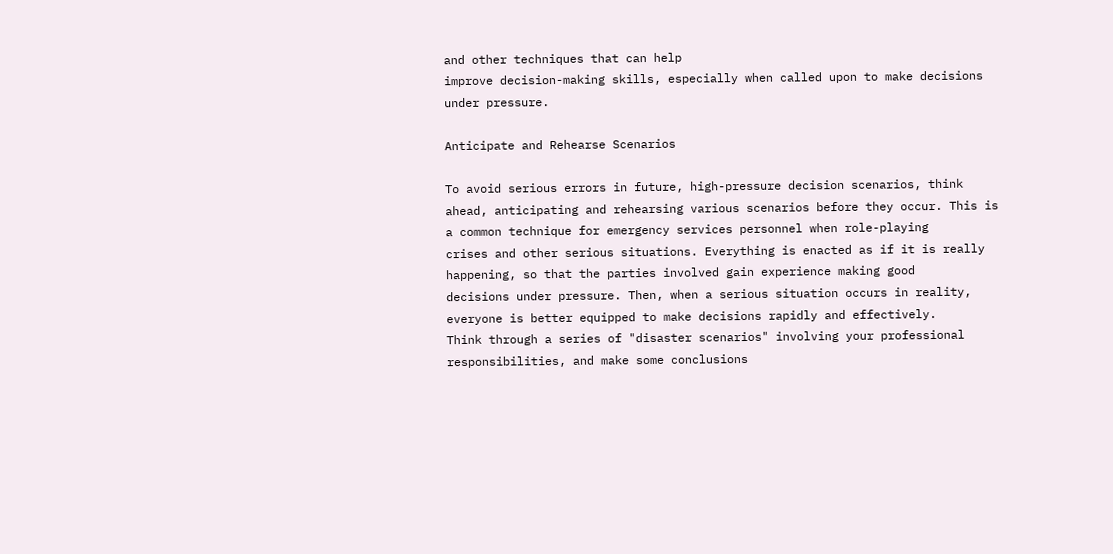and other techniques that can help
improve decision-making skills, especially when called upon to make decisions
under pressure.

Anticipate and Rehearse Scenarios

To avoid serious errors in future, high-pressure decision scenarios, think
ahead, anticipating and rehearsing various scenarios before they occur. This is
a common technique for emergency services personnel when role-playing
crises and other serious situations. Everything is enacted as if it is really
happening, so that the parties involved gain experience making good
decisions under pressure. Then, when a serious situation occurs in reality,
everyone is better equipped to make decisions rapidly and effectively.
Think through a series of "disaster scenarios" involving your professional
responsibilities, and make some conclusions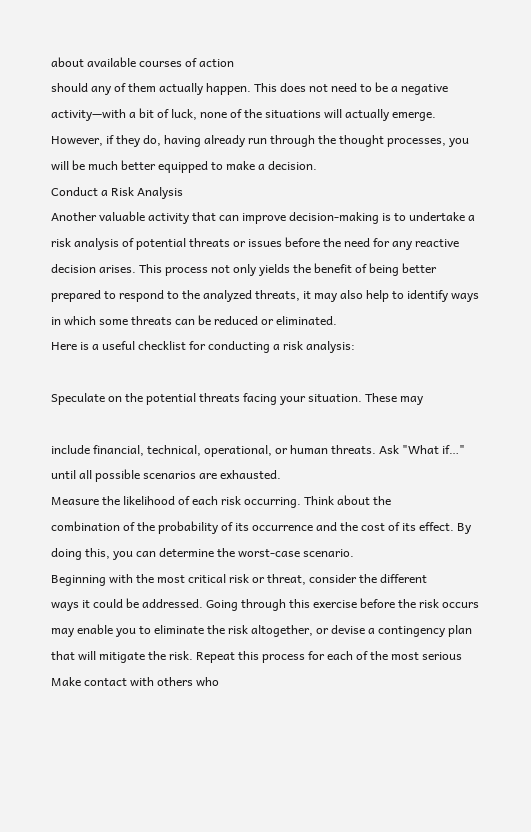about available courses of action
should any of them actually happen. This does not need to be a negative
activity—with a bit of luck, none of the situations will actually emerge.
However, if they do, having already run through the thought processes, you
will be much better equipped to make a decision.
Conduct a Risk Analysis
Another valuable activity that can improve decision-making is to undertake a
risk analysis of potential threats or issues before the need for any reactive
decision arises. This process not only yields the benefit of being better
prepared to respond to the analyzed threats, it may also help to identify ways
in which some threats can be reduced or eliminated.
Here is a useful checklist for conducting a risk analysis:

Speculate on the potential threats facing your situation. These may

include financial, technical, operational, or human threats. Ask "What if…"
until all possible scenarios are exhausted.
Measure the likelihood of each risk occurring. Think about the
combination of the probability of its occurrence and the cost of its effect. By
doing this, you can determine the worst-case scenario.
Beginning with the most critical risk or threat, consider the different
ways it could be addressed. Going through this exercise before the risk occurs
may enable you to eliminate the risk altogether, or devise a contingency plan
that will mitigate the risk. Repeat this process for each of the most serious
Make contact with others who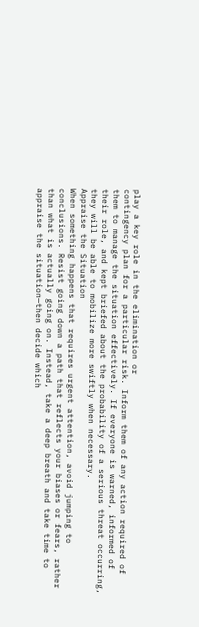play a key role in the elimination or
contingency plan for a particular risk. Inform them of any action required of
them to manage the situation effectively. If everyone is warned, informed of
their role, and kept briefed about the probability of a serious threat occurring,
they will be able to mobilize more swiftly when necessary.
Appraise the Situation
When something happens that requires urgent attention, avoid jumping to
conclusions. Resist going down a path that reflects your biases or fears, rather
than what is actually going on. Instead, take a deep breath and take time to
appraise the situation—then decide which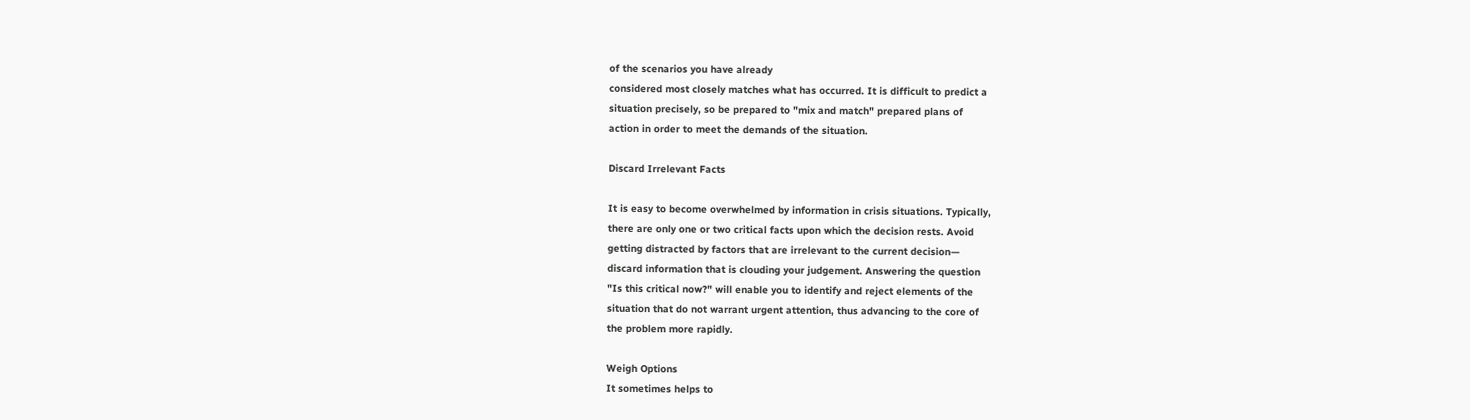of the scenarios you have already
considered most closely matches what has occurred. It is difficult to predict a
situation precisely, so be prepared to "mix and match" prepared plans of
action in order to meet the demands of the situation.

Discard Irrelevant Facts

It is easy to become overwhelmed by information in crisis situations. Typically,
there are only one or two critical facts upon which the decision rests. Avoid
getting distracted by factors that are irrelevant to the current decision—
discard information that is clouding your judgement. Answering the question
"Is this critical now?" will enable you to identify and reject elements of the
situation that do not warrant urgent attention, thus advancing to the core of
the problem more rapidly.

Weigh Options
It sometimes helps to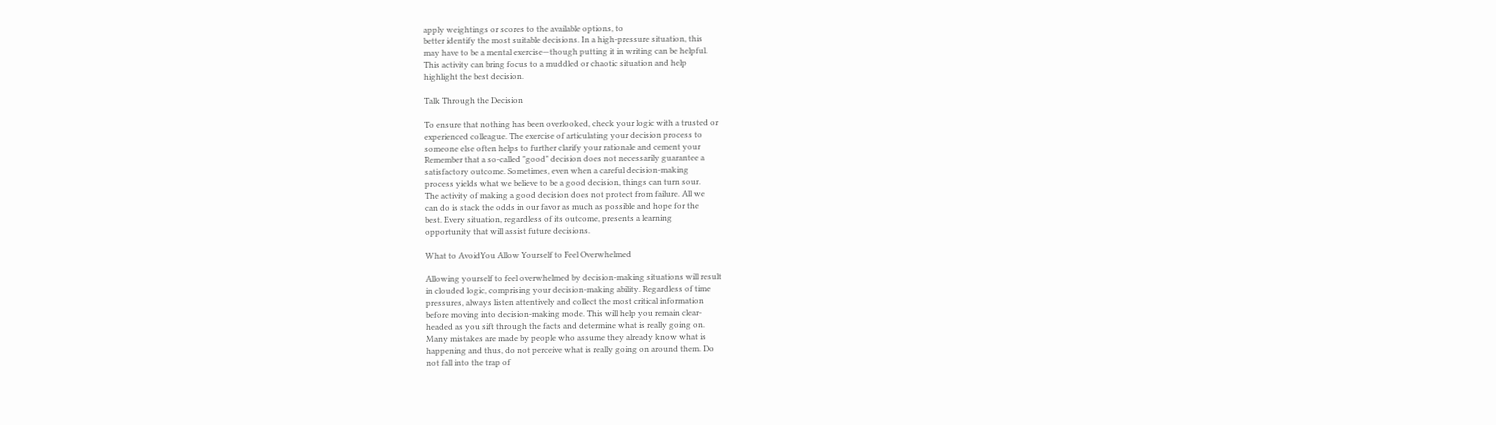apply weightings or scores to the available options, to
better identify the most suitable decisions. In a high-pressure situation, this
may have to be a mental exercise—though putting it in writing can be helpful.
This activity can bring focus to a muddled or chaotic situation and help
highlight the best decision.

Talk Through the Decision

To ensure that nothing has been overlooked, check your logic with a trusted or
experienced colleague. The exercise of articulating your decision process to
someone else often helps to further clarify your rationale and cement your
Remember that a so-called "good" decision does not necessarily guarantee a
satisfactory outcome. Sometimes, even when a careful decision-making
process yields what we believe to be a good decision, things can turn sour.
The activity of making a good decision does not protect from failure. All we
can do is stack the odds in our favor as much as possible and hope for the
best. Every situation, regardless of its outcome, presents a learning
opportunity that will assist future decisions.

What to AvoidYou Allow Yourself to Feel Overwhelmed

Allowing yourself to feel overwhelmed by decision-making situations will result
in clouded logic, comprising your decision-making ability. Regardless of time
pressures, always listen attentively and collect the most critical information
before moving into decision-making mode. This will help you remain clear-
headed as you sift through the facts and determine what is really going on.
Many mistakes are made by people who assume they already know what is
happening and thus, do not perceive what is really going on around them. Do
not fall into the trap of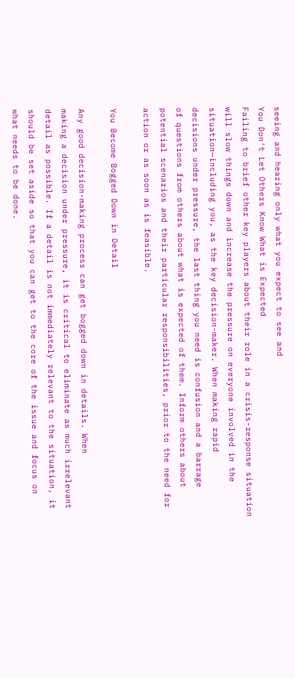seeing and hearing only what you expect to see and
You Don't Let Others Know What is Expected
Failing to brief other key players about their role in a crisis-response situation
will slow things down and increase the pressure on everyone involved in the
situation—including you, as the key decision-maker. When making rapid
decisions under pressure, the last thing you need is confusion and a barrage
of questions from others about what is expected of them. Inform others about
potential scenarios and their particular responsibilities, prior to the need for
action or as soon as is feasible.

You Become Bogged Down in Detail

Any good decision-making process can get bogged down in details. When
making a decision under pressure, it is critical to eliminate as much irrelevant
detail as possible. If a detail is not immediately relevant to the situation, it
should be set aside so that you can get to the core of the issue and focus on
what needs to be done.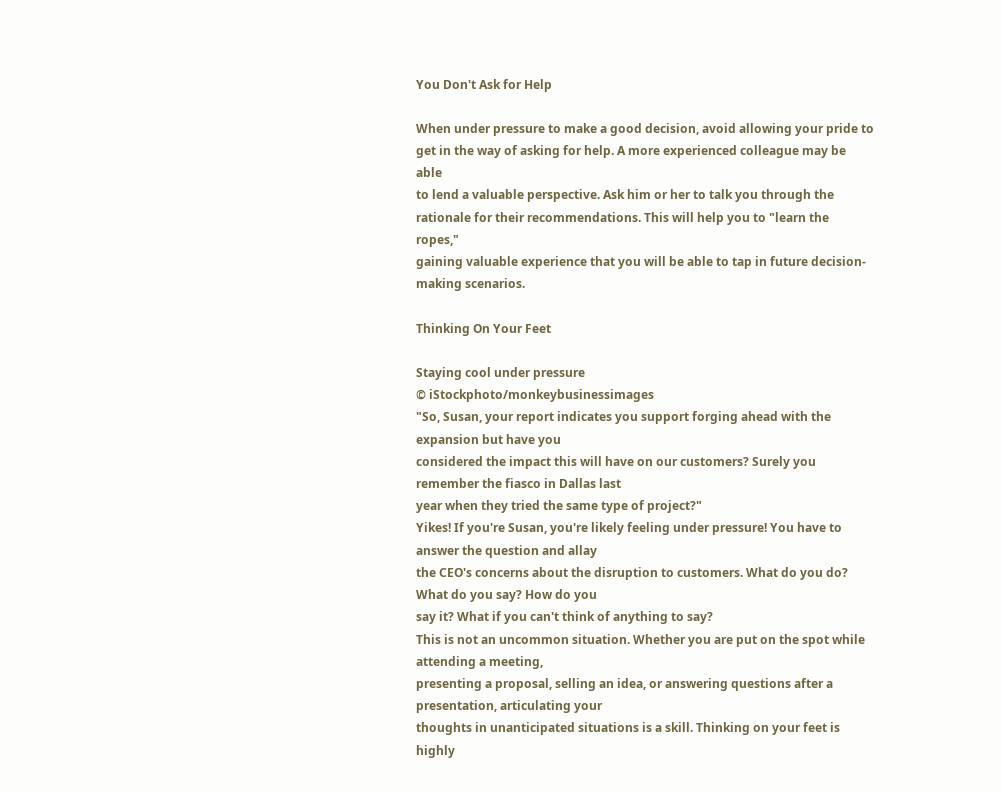You Don't Ask for Help

When under pressure to make a good decision, avoid allowing your pride to
get in the way of asking for help. A more experienced colleague may be able
to lend a valuable perspective. Ask him or her to talk you through the
rationale for their recommendations. This will help you to "learn the ropes,"
gaining valuable experience that you will be able to tap in future decision-
making scenarios.

Thinking On Your Feet

Staying cool under pressure
© iStockphoto/monkeybusinessimages
"So, Susan, your report indicates you support forging ahead with the expansion but have you
considered the impact this will have on our customers? Surely you remember the fiasco in Dallas last
year when they tried the same type of project?"
Yikes! If you're Susan, you're likely feeling under pressure! You have to answer the question and allay
the CEO's concerns about the disruption to customers. What do you do? What do you say? How do you
say it? What if you can't think of anything to say?
This is not an uncommon situation. Whether you are put on the spot while attending a meeting,
presenting a proposal, selling an idea, or answering questions after a presentation, articulating your
thoughts in unanticipated situations is a skill. Thinking on your feet is highly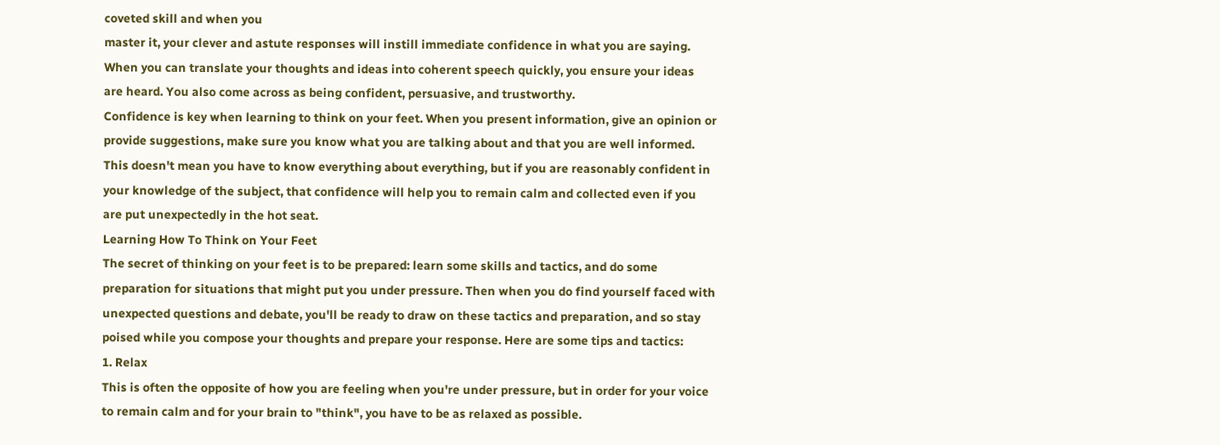coveted skill and when you
master it, your clever and astute responses will instill immediate confidence in what you are saying.
When you can translate your thoughts and ideas into coherent speech quickly, you ensure your ideas
are heard. You also come across as being confident, persuasive, and trustworthy.
Confidence is key when learning to think on your feet. When you present information, give an opinion or
provide suggestions, make sure you know what you are talking about and that you are well informed.
This doesn't mean you have to know everything about everything, but if you are reasonably confident in
your knowledge of the subject, that confidence will help you to remain calm and collected even if you
are put unexpectedly in the hot seat.
Learning How To Think on Your Feet
The secret of thinking on your feet is to be prepared: learn some skills and tactics, and do some
preparation for situations that might put you under pressure. Then when you do find yourself faced with
unexpected questions and debate, you'll be ready to draw on these tactics and preparation, and so stay
poised while you compose your thoughts and prepare your response. Here are some tips and tactics:
1. Relax
This is often the opposite of how you are feeling when you're under pressure, but in order for your voice
to remain calm and for your brain to "think", you have to be as relaxed as possible.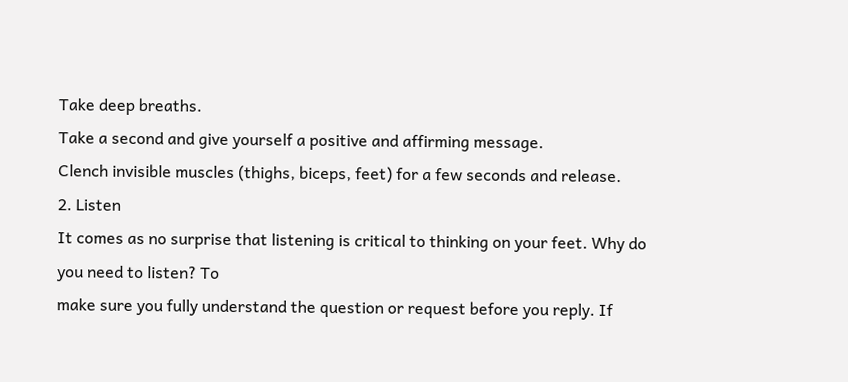Take deep breaths.
Take a second and give yourself a positive and affirming message.
Clench invisible muscles (thighs, biceps, feet) for a few seconds and release.
2. Listen
It comes as no surprise that listening is critical to thinking on your feet. Why do you need to listen? To
make sure you fully understand the question or request before you reply. If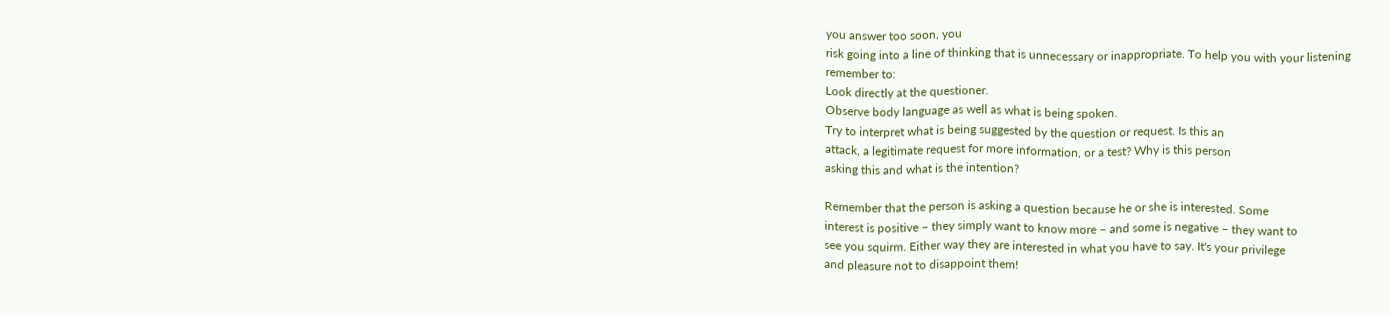you answer too soon, you
risk going into a line of thinking that is unnecessary or inappropriate. To help you with your listening
remember to:
Look directly at the questioner.
Observe body language as well as what is being spoken.
Try to interpret what is being suggested by the question or request. Is this an
attack, a legitimate request for more information, or a test? Why is this person
asking this and what is the intention?

Remember that the person is asking a question because he or she is interested. Some
interest is positive – they simply want to know more – and some is negative – they want to
see you squirm. Either way they are interested in what you have to say. It's your privilege
and pleasure not to disappoint them!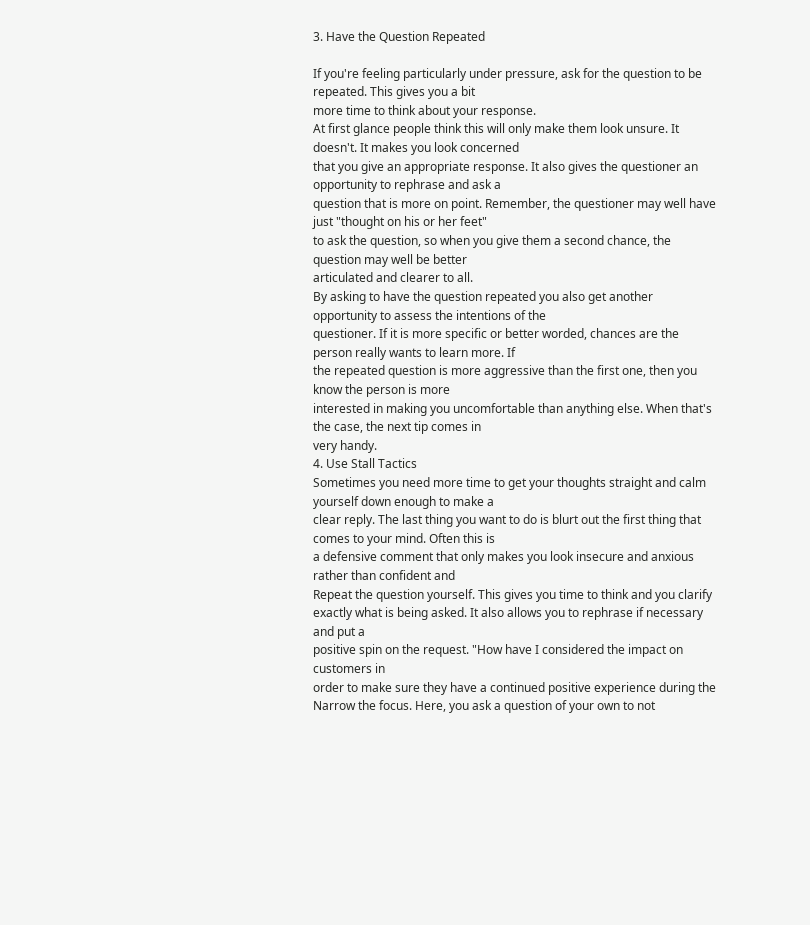3. Have the Question Repeated

If you're feeling particularly under pressure, ask for the question to be repeated. This gives you a bit
more time to think about your response.
At first glance people think this will only make them look unsure. It doesn't. It makes you look concerned
that you give an appropriate response. It also gives the questioner an opportunity to rephrase and ask a
question that is more on point. Remember, the questioner may well have just "thought on his or her feet"
to ask the question, so when you give them a second chance, the question may well be better
articulated and clearer to all.
By asking to have the question repeated you also get another opportunity to assess the intentions of the
questioner. If it is more specific or better worded, chances are the person really wants to learn more. If
the repeated question is more aggressive than the first one, then you know the person is more
interested in making you uncomfortable than anything else. When that's the case, the next tip comes in
very handy.
4. Use Stall Tactics
Sometimes you need more time to get your thoughts straight and calm yourself down enough to make a
clear reply. The last thing you want to do is blurt out the first thing that comes to your mind. Often this is
a defensive comment that only makes you look insecure and anxious rather than confident and
Repeat the question yourself. This gives you time to think and you clarify
exactly what is being asked. It also allows you to rephrase if necessary and put a
positive spin on the request. "How have I considered the impact on customers in
order to make sure they have a continued positive experience during the
Narrow the focus. Here, you ask a question of your own to not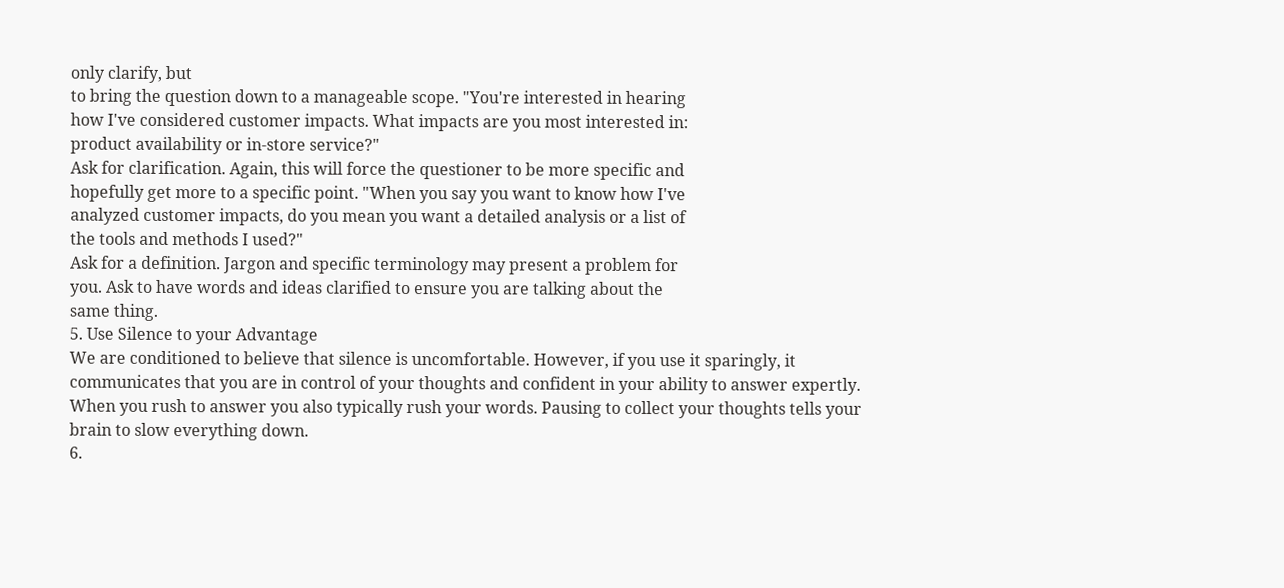only clarify, but
to bring the question down to a manageable scope. "You're interested in hearing
how I've considered customer impacts. What impacts are you most interested in:
product availability or in-store service?"
Ask for clarification. Again, this will force the questioner to be more specific and
hopefully get more to a specific point. "When you say you want to know how I've
analyzed customer impacts, do you mean you want a detailed analysis or a list of
the tools and methods I used?"
Ask for a definition. Jargon and specific terminology may present a problem for
you. Ask to have words and ideas clarified to ensure you are talking about the
same thing.
5. Use Silence to your Advantage
We are conditioned to believe that silence is uncomfortable. However, if you use it sparingly, it
communicates that you are in control of your thoughts and confident in your ability to answer expertly.
When you rush to answer you also typically rush your words. Pausing to collect your thoughts tells your
brain to slow everything down.
6.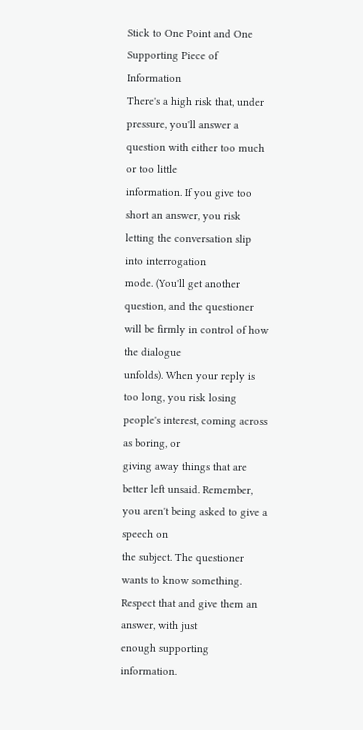Stick to One Point and One Supporting Piece of Information
There's a high risk that, under pressure, you'll answer a question with either too much or too little
information. If you give too short an answer, you risk letting the conversation slip into interrogation
mode. (You'll get another question, and the questioner will be firmly in control of how the dialogue
unfolds). When your reply is too long, you risk losing people's interest, coming across as boring, or
giving away things that are better left unsaid. Remember, you aren't being asked to give a speech on
the subject. The questioner wants to know something. Respect that and give them an answer, with just
enough supporting information.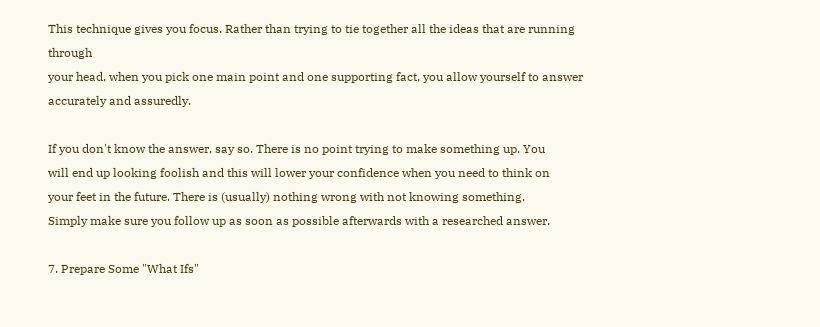This technique gives you focus. Rather than trying to tie together all the ideas that are running through
your head, when you pick one main point and one supporting fact, you allow yourself to answer
accurately and assuredly.

If you don't know the answer, say so. There is no point trying to make something up. You
will end up looking foolish and this will lower your confidence when you need to think on
your feet in the future. There is (usually) nothing wrong with not knowing something.
Simply make sure you follow up as soon as possible afterwards with a researched answer.

7. Prepare Some "What Ifs"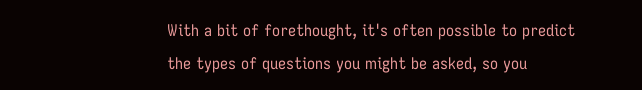With a bit of forethought, it's often possible to predict the types of questions you might be asked, so you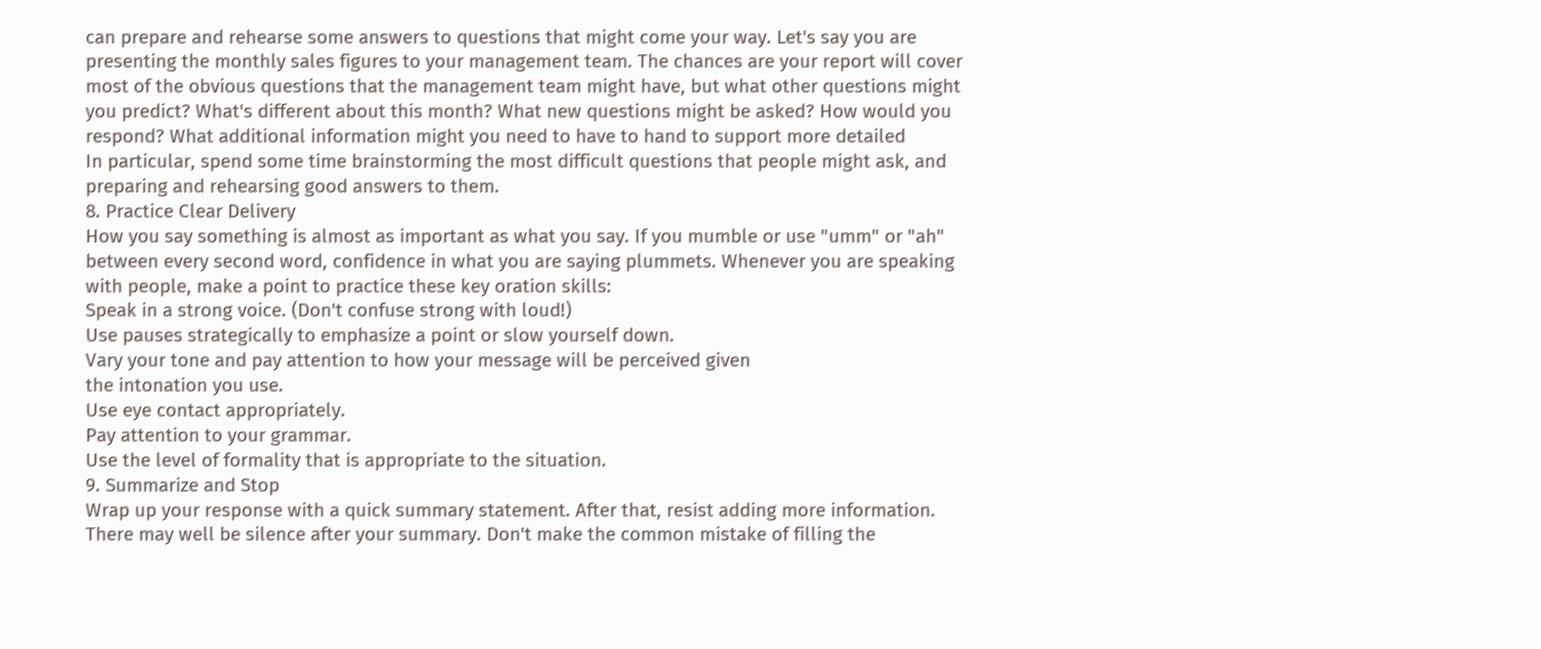can prepare and rehearse some answers to questions that might come your way. Let's say you are
presenting the monthly sales figures to your management team. The chances are your report will cover
most of the obvious questions that the management team might have, but what other questions might
you predict? What's different about this month? What new questions might be asked? How would you
respond? What additional information might you need to have to hand to support more detailed
In particular, spend some time brainstorming the most difficult questions that people might ask, and
preparing and rehearsing good answers to them.
8. Practice Clear Delivery
How you say something is almost as important as what you say. If you mumble or use "umm" or "ah"
between every second word, confidence in what you are saying plummets. Whenever you are speaking
with people, make a point to practice these key oration skills:
Speak in a strong voice. (Don't confuse strong with loud!)
Use pauses strategically to emphasize a point or slow yourself down.
Vary your tone and pay attention to how your message will be perceived given
the intonation you use.
Use eye contact appropriately.
Pay attention to your grammar.
Use the level of formality that is appropriate to the situation.
9. Summarize and Stop
Wrap up your response with a quick summary statement. After that, resist adding more information.
There may well be silence after your summary. Don't make the common mistake of filling the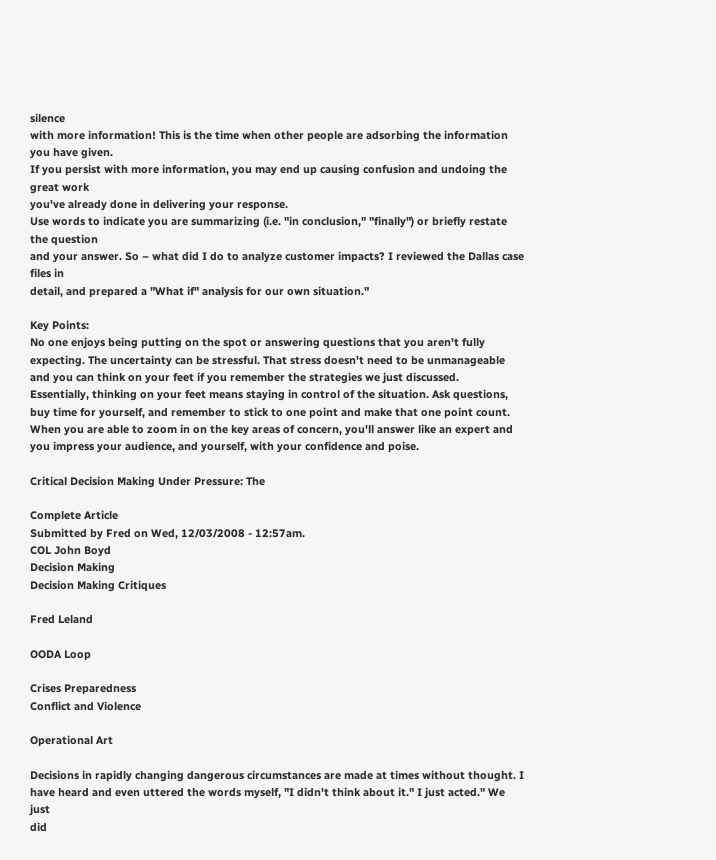silence
with more information! This is the time when other people are adsorbing the information you have given.
If you persist with more information, you may end up causing confusion and undoing the great work
you've already done in delivering your response.
Use words to indicate you are summarizing (i.e. "in conclusion," "finally") or briefly restate the question
and your answer. So – what did I do to analyze customer impacts? I reviewed the Dallas case files in
detail, and prepared a "What if" analysis for our own situation."

Key Points:
No one enjoys being putting on the spot or answering questions that you aren't fully
expecting. The uncertainty can be stressful. That stress doesn't need to be unmanageable
and you can think on your feet if you remember the strategies we just discussed.
Essentially, thinking on your feet means staying in control of the situation. Ask questions,
buy time for yourself, and remember to stick to one point and make that one point count.
When you are able to zoom in on the key areas of concern, you'll answer like an expert and
you impress your audience, and yourself, with your confidence and poise.

Critical Decision Making Under Pressure: The

Complete Article
Submitted by Fred on Wed, 12/03/2008 - 12:57am.
COL John Boyd
Decision Making
Decision Making Critiques

Fred Leland

OODA Loop

Crises Preparedness
Conflict and Violence

Operational Art

Decisions in rapidly changing dangerous circumstances are made at times without thought. I
have heard and even uttered the words myself, "I didn't think about it." I just acted." We just
did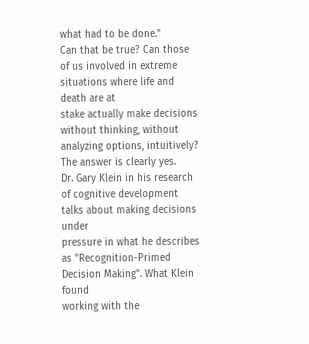what had to be done."
Can that be true? Can those of us involved in extreme situations where life and death are at
stake actually make decisions without thinking, without analyzing options, intuitively?
The answer is clearly yes.
Dr. Gary Klein in his research of cognitive development talks about making decisions under
pressure in what he describes as "Recognition-Primed Decision Making". What Klein found
working with the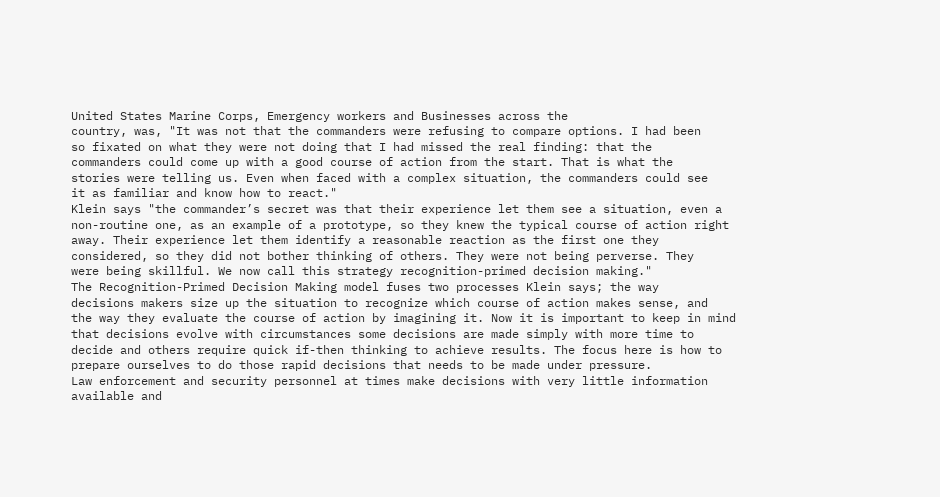United States Marine Corps, Emergency workers and Businesses across the
country, was, "It was not that the commanders were refusing to compare options. I had been
so fixated on what they were not doing that I had missed the real finding: that the
commanders could come up with a good course of action from the start. That is what the
stories were telling us. Even when faced with a complex situation, the commanders could see
it as familiar and know how to react."
Klein says "the commander’s secret was that their experience let them see a situation, even a
non-routine one, as an example of a prototype, so they knew the typical course of action right
away. Their experience let them identify a reasonable reaction as the first one they
considered, so they did not bother thinking of others. They were not being perverse. They
were being skillful. We now call this strategy recognition-primed decision making."
The Recognition-Primed Decision Making model fuses two processes Klein says; the way
decisions makers size up the situation to recognize which course of action makes sense, and
the way they evaluate the course of action by imagining it. Now it is important to keep in mind
that decisions evolve with circumstances some decisions are made simply with more time to
decide and others require quick if-then thinking to achieve results. The focus here is how to
prepare ourselves to do those rapid decisions that needs to be made under pressure.
Law enforcement and security personnel at times make decisions with very little information
available and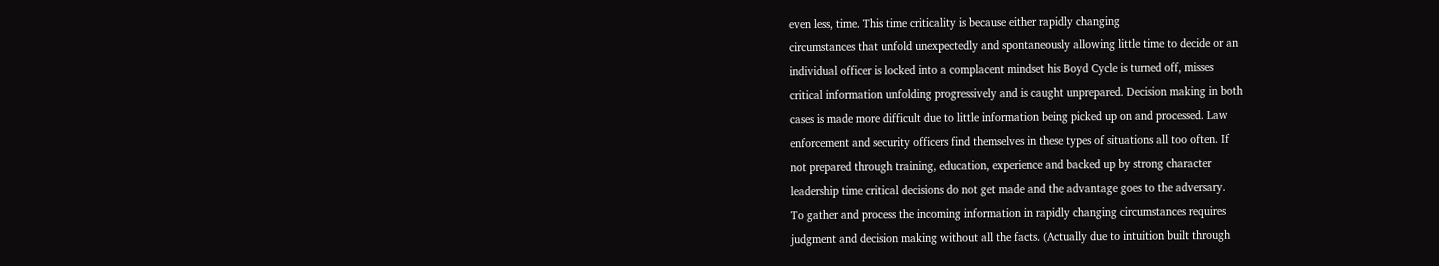even less, time. This time criticality is because either rapidly changing
circumstances that unfold unexpectedly and spontaneously allowing little time to decide or an
individual officer is locked into a complacent mindset his Boyd Cycle is turned off, misses
critical information unfolding progressively and is caught unprepared. Decision making in both
cases is made more difficult due to little information being picked up on and processed. Law
enforcement and security officers find themselves in these types of situations all too often. If
not prepared through training, education, experience and backed up by strong character
leadership time critical decisions do not get made and the advantage goes to the adversary.
To gather and process the incoming information in rapidly changing circumstances requires
judgment and decision making without all the facts. (Actually due to intuition built through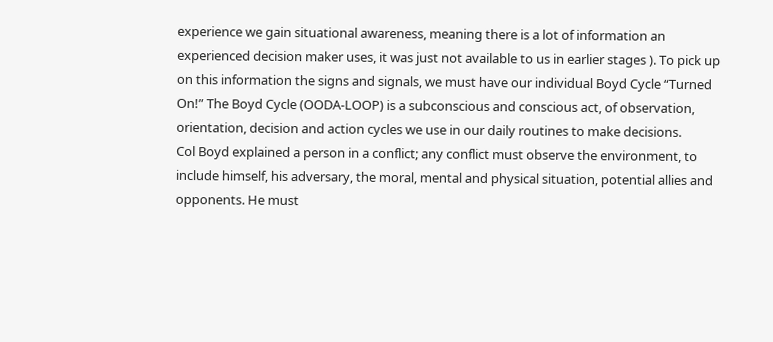experience we gain situational awareness, meaning there is a lot of information an
experienced decision maker uses, it was just not available to us in earlier stages ). To pick up
on this information the signs and signals, we must have our individual Boyd Cycle “Turned
On!” The Boyd Cycle (OODA-LOOP) is a subconscious and conscious act, of observation,
orientation, decision and action cycles we use in our daily routines to make decisions.
Col Boyd explained a person in a conflict; any conflict must observe the environment, to
include himself, his adversary, the moral, mental and physical situation, potential allies and
opponents. He must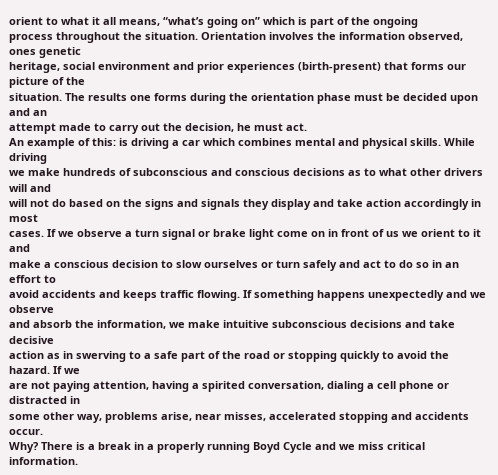orient to what it all means, “what’s going on” which is part of the ongoing
process throughout the situation. Orientation involves the information observed, ones genetic
heritage, social environment and prior experiences (birth-present) that forms our picture of the
situation. The results one forms during the orientation phase must be decided upon and an
attempt made to carry out the decision, he must act.
An example of this: is driving a car which combines mental and physical skills. While driving
we make hundreds of subconscious and conscious decisions as to what other drivers will and
will not do based on the signs and signals they display and take action accordingly in most
cases. If we observe a turn signal or brake light come on in front of us we orient to it and
make a conscious decision to slow ourselves or turn safely and act to do so in an effort to
avoid accidents and keeps traffic flowing. If something happens unexpectedly and we observe
and absorb the information, we make intuitive subconscious decisions and take decisive
action as in swerving to a safe part of the road or stopping quickly to avoid the hazard. If we
are not paying attention, having a spirited conversation, dialing a cell phone or distracted in
some other way, problems arise, near misses, accelerated stopping and accidents occur.
Why? There is a break in a properly running Boyd Cycle and we miss critical information.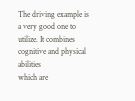The driving example is a very good one to utilize. It combines cognitive and physical abilities
which are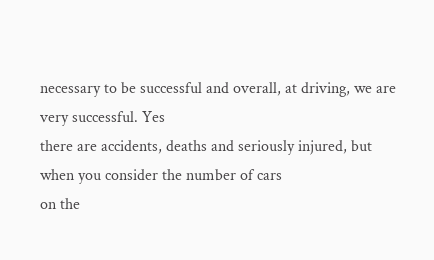necessary to be successful and overall, at driving, we are very successful. Yes
there are accidents, deaths and seriously injured, but when you consider the number of cars
on the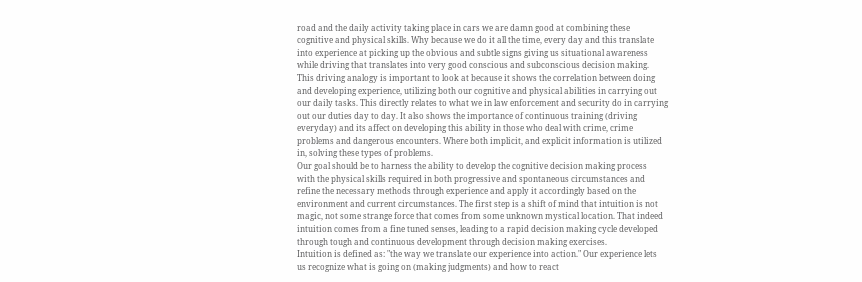road and the daily activity taking place in cars we are damn good at combining these
cognitive and physical skills. Why because we do it all the time, every day and this translate
into experience at picking up the obvious and subtle signs giving us situational awareness
while driving that translates into very good conscious and subconscious decision making.
This driving analogy is important to look at because it shows the correlation between doing
and developing experience, utilizing both our cognitive and physical abilities in carrying out
our daily tasks. This directly relates to what we in law enforcement and security do in carrying
out our duties day to day. It also shows the importance of continuous training (driving
everyday) and its affect on developing this ability in those who deal with crime, crime
problems and dangerous encounters. Where both implicit, and explicit information is utilized
in, solving these types of problems.
Our goal should be to harness the ability to develop the cognitive decision making process
with the physical skills required in both progressive and spontaneous circumstances and
refine the necessary methods through experience and apply it accordingly based on the
environment and current circumstances. The first step is a shift of mind that intuition is not
magic, not some strange force that comes from some unknown mystical location. That indeed
intuition comes from a fine tuned senses, leading to a rapid decision making cycle developed
through tough and continuous development through decision making exercises.
Intuition is defined as: "the way we translate our experience into action." Our experience lets
us recognize what is going on (making judgments) and how to react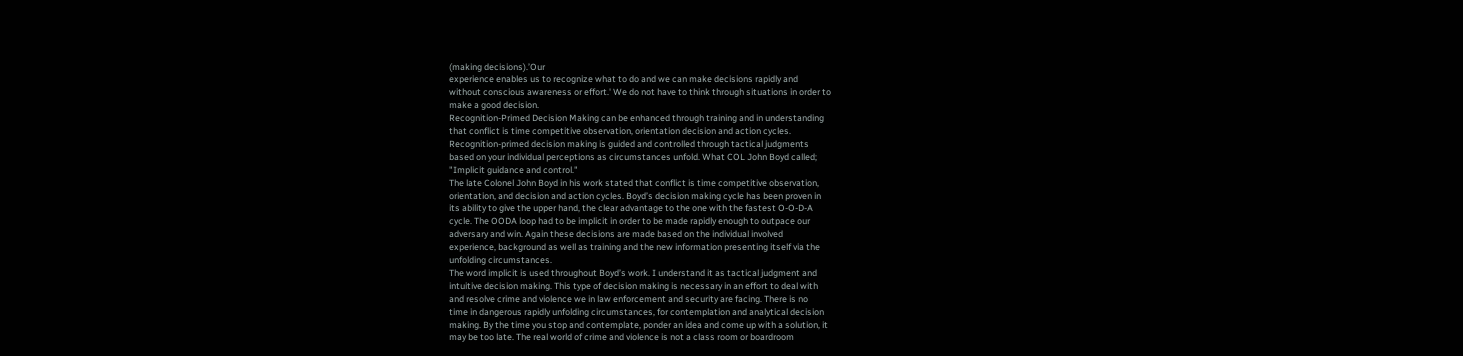(making decisions).’Our
experience enables us to recognize what to do and we can make decisions rapidly and
without conscious awareness or effort.' We do not have to think through situations in order to
make a good decision.
Recognition-Primed Decision Making can be enhanced through training and in understanding
that conflict is time competitive observation, orientation decision and action cycles.
Recognition-primed decision making is guided and controlled through tactical judgments
based on your individual perceptions as circumstances unfold. What COL John Boyd called;
"Implicit guidance and control."
The late Colonel John Boyd in his work stated that conflict is time competitive observation,
orientation, and decision and action cycles. Boyd’s decision making cycle has been proven in
its ability to give the upper hand, the clear advantage to the one with the fastest O-O-D-A
cycle. The OODA loop had to be implicit in order to be made rapidly enough to outpace our
adversary and win. Again these decisions are made based on the individual involved
experience, background as well as training and the new information presenting itself via the
unfolding circumstances.
The word implicit is used throughout Boyd’s work. I understand it as tactical judgment and
intuitive decision making. This type of decision making is necessary in an effort to deal with
and resolve crime and violence we in law enforcement and security are facing. There is no
time in dangerous rapidly unfolding circumstances, for contemplation and analytical decision
making. By the time you stop and contemplate, ponder an idea and come up with a solution, it
may be too late. The real world of crime and violence is not a class room or boardroom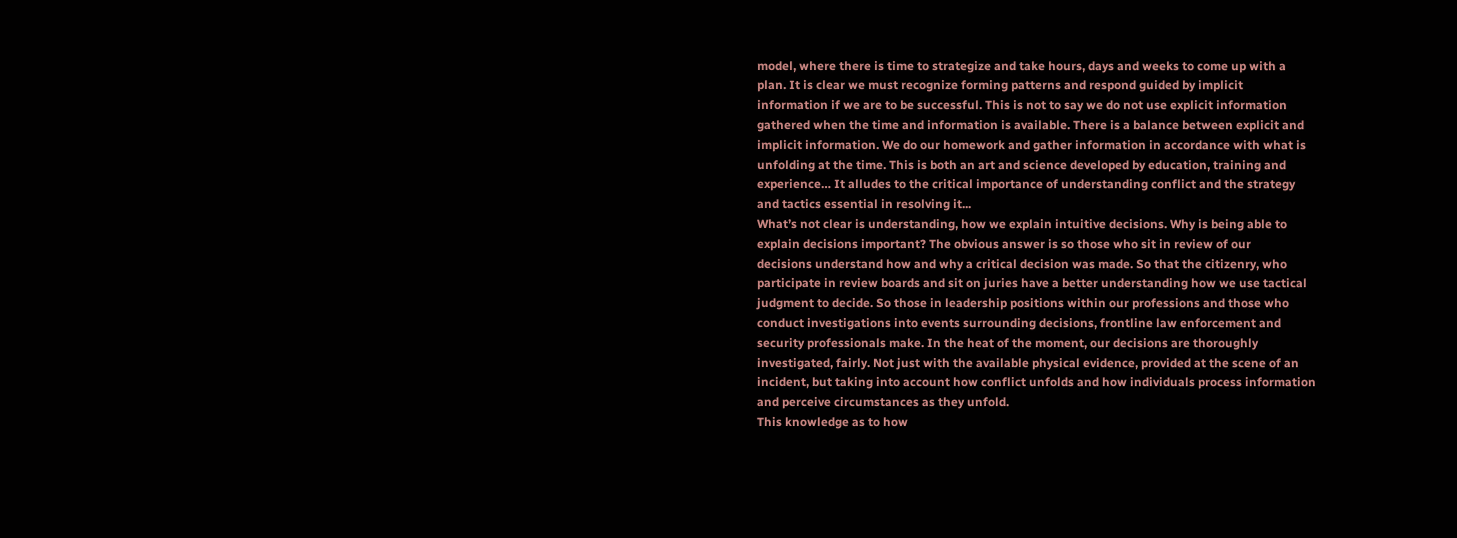model, where there is time to strategize and take hours, days and weeks to come up with a
plan. It is clear we must recognize forming patterns and respond guided by implicit
information if we are to be successful. This is not to say we do not use explicit information
gathered when the time and information is available. There is a balance between explicit and
implicit information. We do our homework and gather information in accordance with what is
unfolding at the time. This is both an art and science developed by education, training and
experience… It alludes to the critical importance of understanding conflict and the strategy
and tactics essential in resolving it...
What’s not clear is understanding, how we explain intuitive decisions. Why is being able to
explain decisions important? The obvious answer is so those who sit in review of our
decisions understand how and why a critical decision was made. So that the citizenry, who
participate in review boards and sit on juries have a better understanding how we use tactical
judgment to decide. So those in leadership positions within our professions and those who
conduct investigations into events surrounding decisions, frontline law enforcement and
security professionals make. In the heat of the moment, our decisions are thoroughly
investigated, fairly. Not just with the available physical evidence, provided at the scene of an
incident, but taking into account how conflict unfolds and how individuals process information
and perceive circumstances as they unfold.
This knowledge as to how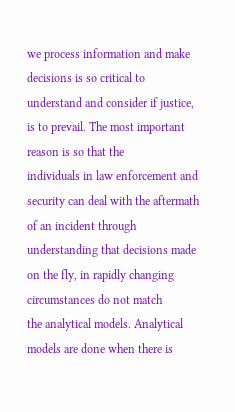we process information and make decisions is so critical to
understand and consider if justice, is to prevail. The most important reason is so that the
individuals in law enforcement and security can deal with the aftermath of an incident through
understanding that decisions made on the fly, in rapidly changing circumstances do not match
the analytical models. Analytical models are done when there is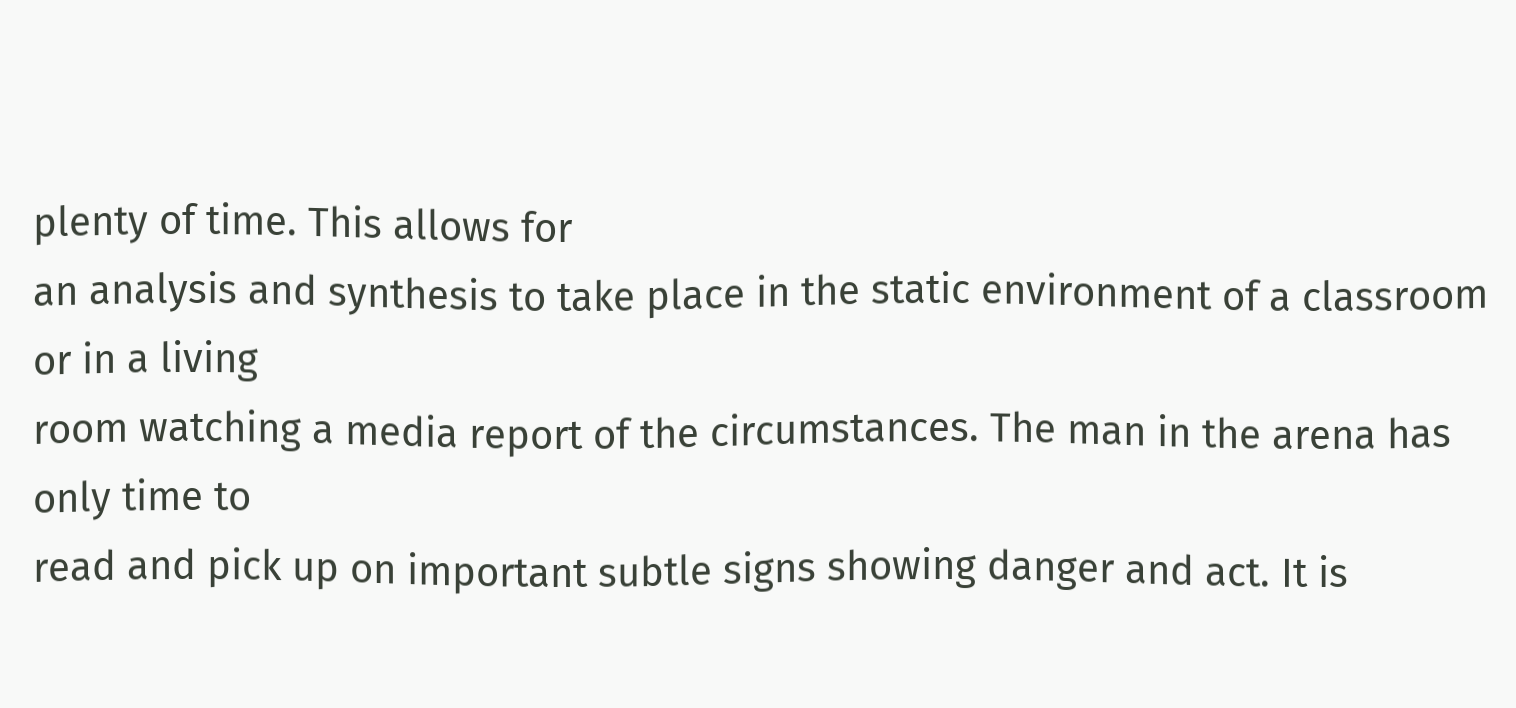plenty of time. This allows for
an analysis and synthesis to take place in the static environment of a classroom or in a living
room watching a media report of the circumstances. The man in the arena has only time to
read and pick up on important subtle signs showing danger and act. It is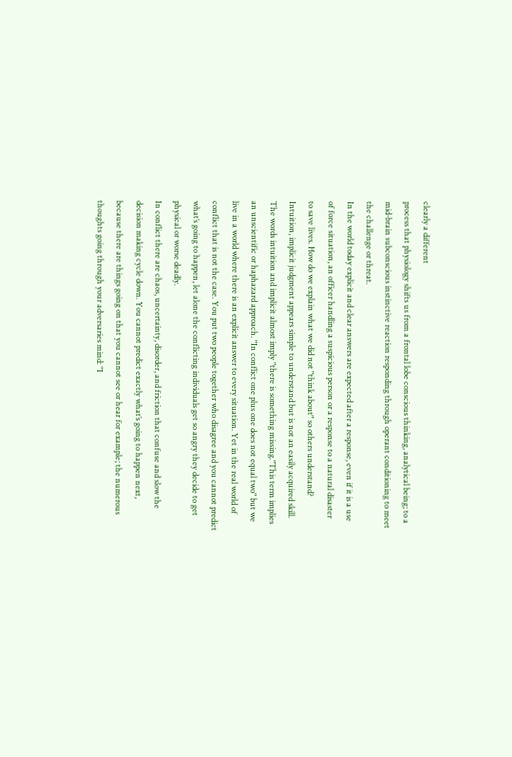clearly a different
process that physiology shifts us from a frontal lobe conscious thinking, analytical being; to a
mid-brain subconscious instinctive reaction responding through operant conditioning to meet
the challenge or threat.
In the world today explicit and clear answers are expected after a response, even if it is a use
of force situation, an officer handling a suspicious person or a response to a natural disaster
to save lives. How do we explain what we did not "think about" so others understand?
Intuition, implicit judgment appears simple to understand but is not an easily acquired skill.
The words intuition and implicit almost imply "there is something missing."This term implies
an unscientific or haphazard approach. "In conflict one plus one does not equal two" but we
live in a world where there is an explicit answer to every situation. Yet in the real world of
conflict that is not the case. You put two people together who disagree and you cannot predict
what’s going to happen, let alone the conflicting individuals get so angry they decide to get
physical or worse deadly.
In conflict there are chaos, uncertainty, disorder, and friction that confuse and slow the
decision making cycle down. You cannot predict exactly what’s going to happen next,
because there are things going on that you cannot see or hear for example; the numerous
thoughts going through your adversaries mind: "I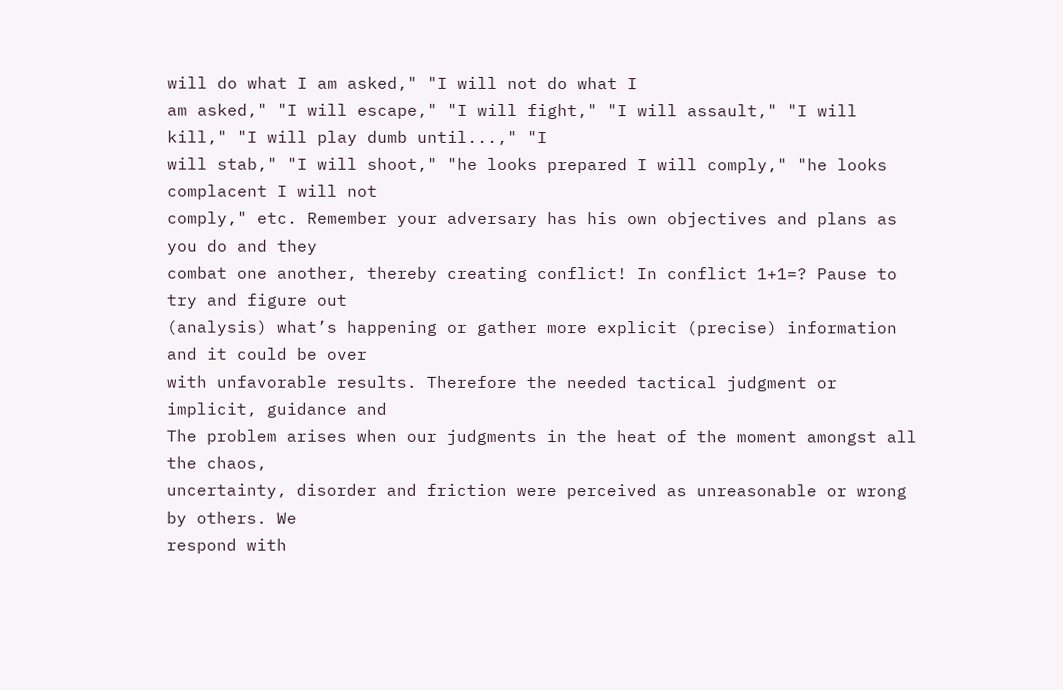will do what I am asked," "I will not do what I
am asked," "I will escape," "I will fight," "I will assault," "I will kill," "I will play dumb until...," "I
will stab," "I will shoot," "he looks prepared I will comply," "he looks complacent I will not
comply," etc. Remember your adversary has his own objectives and plans as you do and they
combat one another, thereby creating conflict! In conflict 1+1=? Pause to try and figure out
(analysis) what’s happening or gather more explicit (precise) information and it could be over
with unfavorable results. Therefore the needed tactical judgment or implicit, guidance and
The problem arises when our judgments in the heat of the moment amongst all the chaos,
uncertainty, disorder and friction were perceived as unreasonable or wrong by others. We
respond with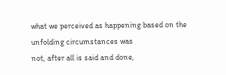what we perceived as happening based on the unfolding circumstances was
not, after all is said and done,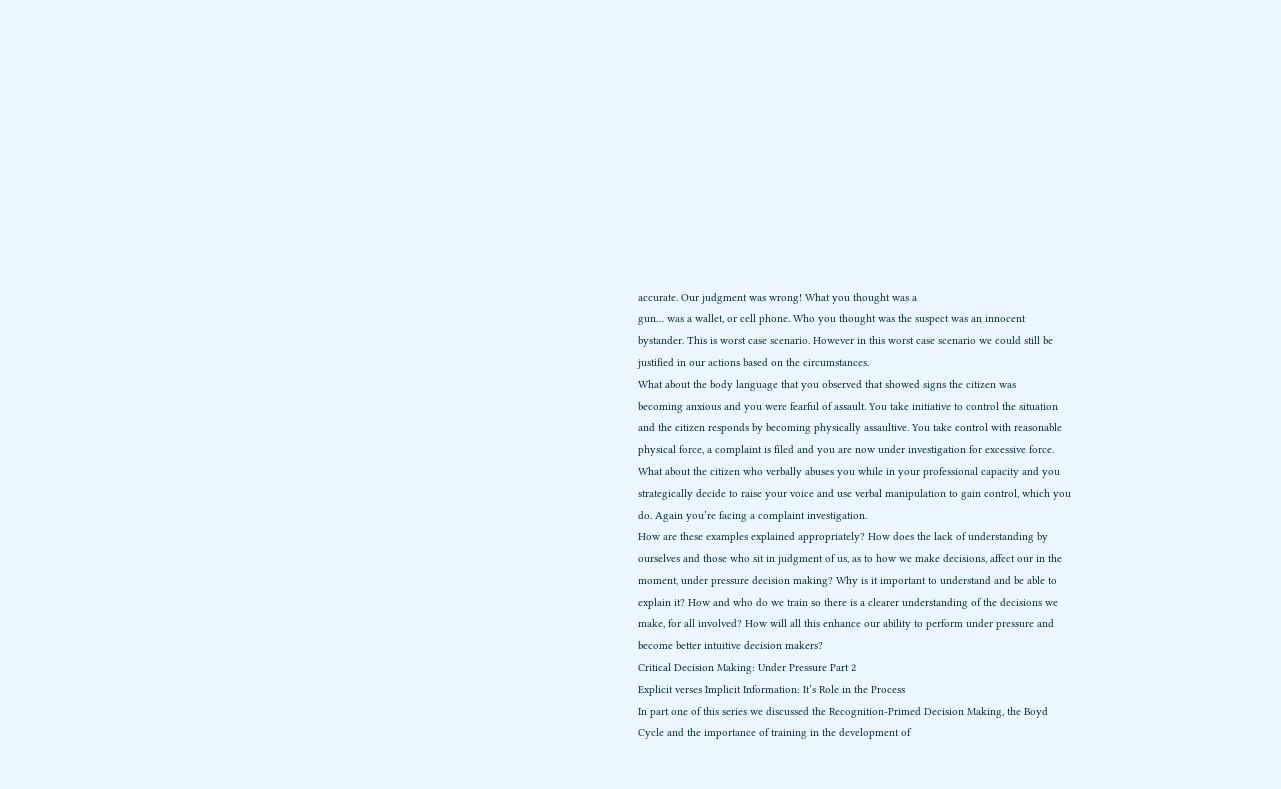accurate. Our judgment was wrong! What you thought was a
gun… was a wallet, or cell phone. Who you thought was the suspect was an innocent
bystander. This is worst case scenario. However in this worst case scenario we could still be
justified in our actions based on the circumstances.
What about the body language that you observed that showed signs the citizen was
becoming anxious and you were fearful of assault. You take initiative to control the situation
and the citizen responds by becoming physically assaultive. You take control with reasonable
physical force, a complaint is filed and you are now under investigation for excessive force.
What about the citizen who verbally abuses you while in your professional capacity and you
strategically decide to raise your voice and use verbal manipulation to gain control, which you
do. Again you’re facing a complaint investigation.
How are these examples explained appropriately? How does the lack of understanding by
ourselves and those who sit in judgment of us, as to how we make decisions, affect our in the
moment, under pressure decision making? Why is it important to understand and be able to
explain it? How and who do we train so there is a clearer understanding of the decisions we
make, for all involved? How will all this enhance our ability to perform under pressure and
become better intuitive decision makers?
Critical Decision Making: Under Pressure Part 2
Explicit verses Implicit Information: It’s Role in the Process
In part one of this series we discussed the Recognition-Primed Decision Making, the Boyd
Cycle and the importance of training in the development of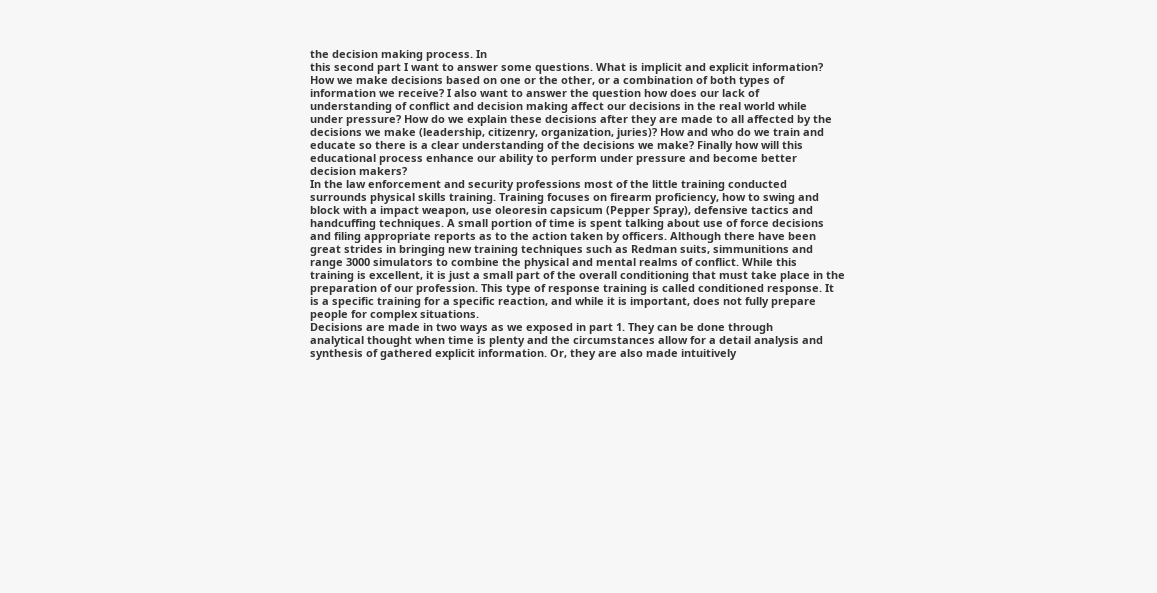the decision making process. In
this second part I want to answer some questions. What is implicit and explicit information?
How we make decisions based on one or the other, or a combination of both types of
information we receive? I also want to answer the question how does our lack of
understanding of conflict and decision making affect our decisions in the real world while
under pressure? How do we explain these decisions after they are made to all affected by the
decisions we make (leadership, citizenry, organization, juries)? How and who do we train and
educate so there is a clear understanding of the decisions we make? Finally how will this
educational process enhance our ability to perform under pressure and become better
decision makers?
In the law enforcement and security professions most of the little training conducted
surrounds physical skills training. Training focuses on firearm proficiency, how to swing and
block with a impact weapon, use oleoresin capsicum (Pepper Spray), defensive tactics and
handcuffing techniques. A small portion of time is spent talking about use of force decisions
and filing appropriate reports as to the action taken by officers. Although there have been
great strides in bringing new training techniques such as Redman suits, simmunitions and
range 3000 simulators to combine the physical and mental realms of conflict. While this
training is excellent, it is just a small part of the overall conditioning that must take place in the
preparation of our profession. This type of response training is called conditioned response. It
is a specific training for a specific reaction, and while it is important, does not fully prepare
people for complex situations.
Decisions are made in two ways as we exposed in part 1. They can be done through
analytical thought when time is plenty and the circumstances allow for a detail analysis and
synthesis of gathered explicit information. Or, they are also made intuitively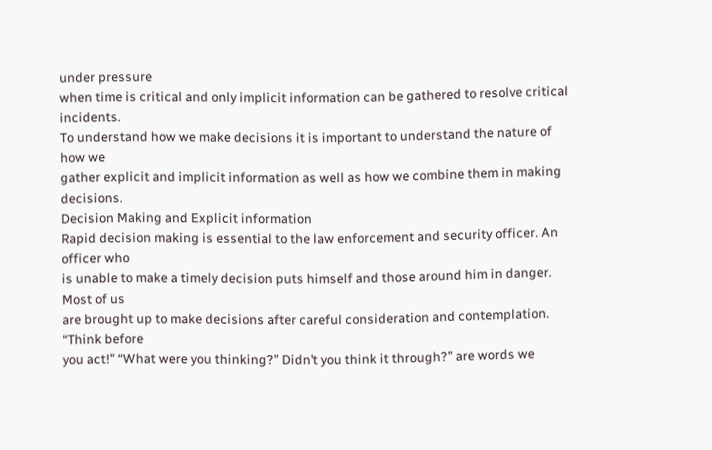under pressure
when time is critical and only implicit information can be gathered to resolve critical incidents.
To understand how we make decisions it is important to understand the nature of how we
gather explicit and implicit information as well as how we combine them in making decisions.
Decision Making and Explicit information
Rapid decision making is essential to the law enforcement and security officer. An officer who
is unable to make a timely decision puts himself and those around him in danger. Most of us
are brought up to make decisions after careful consideration and contemplation. “Think before
you act!” “What were you thinking?” Didn’t you think it through?” are words we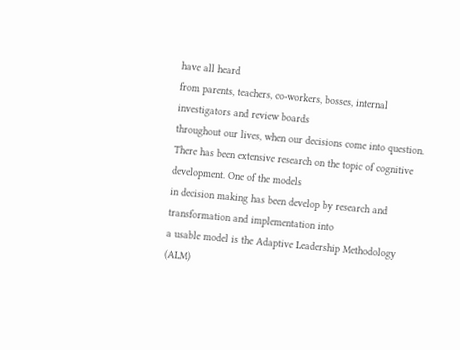have all heard
from parents, teachers, co-workers, bosses, internal investigators and review boards
throughout our lives, when our decisions come into question.
There has been extensive research on the topic of cognitive development. One of the models
in decision making has been develop by research and transformation and implementation into
a usable model is the Adaptive Leadership Methodology (ALM)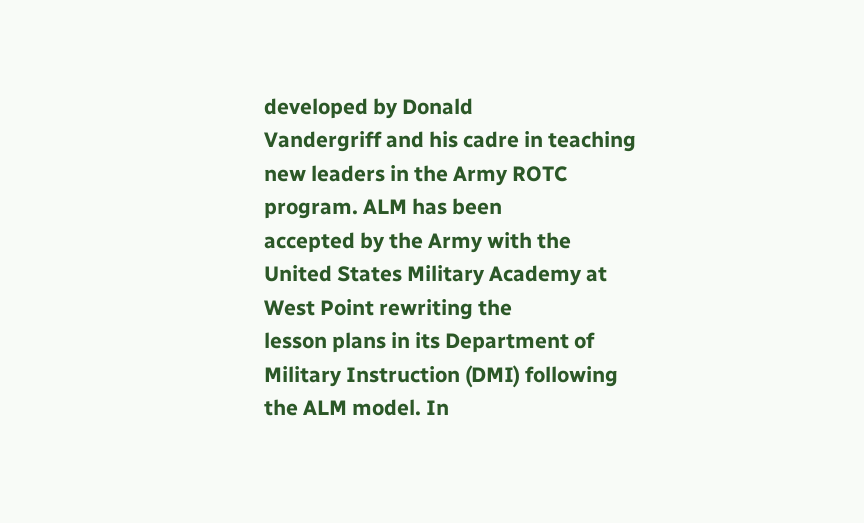developed by Donald
Vandergriff and his cadre in teaching new leaders in the Army ROTC program. ALM has been
accepted by the Army with the United States Military Academy at West Point rewriting the
lesson plans in its Department of Military Instruction (DMI) following the ALM model. In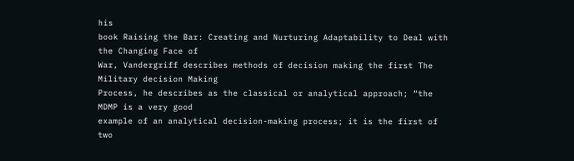his
book Raising the Bar: Creating and Nurturing Adaptability to Deal with the Changing Face of
War, Vandergriff describes methods of decision making the first The Military decision Making
Process, he describes as the classical or analytical approach; “the MDMP is a very good
example of an analytical decision-making process; it is the first of two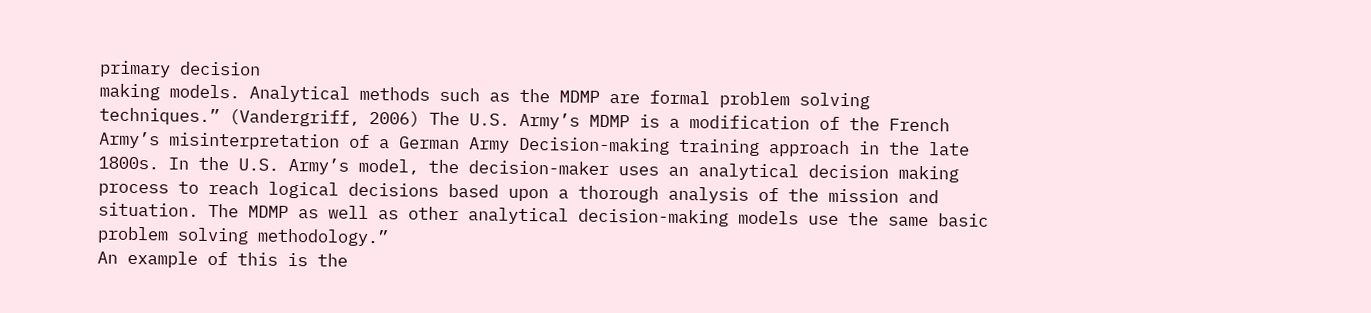primary decision
making models. Analytical methods such as the MDMP are formal problem solving
techniques.” (Vandergriff, 2006) The U.S. Army’s MDMP is a modification of the French
Army’s misinterpretation of a German Army Decision-making training approach in the late
1800s. In the U.S. Army’s model, the decision-maker uses an analytical decision making
process to reach logical decisions based upon a thorough analysis of the mission and
situation. The MDMP as well as other analytical decision-making models use the same basic
problem solving methodology.”
An example of this is the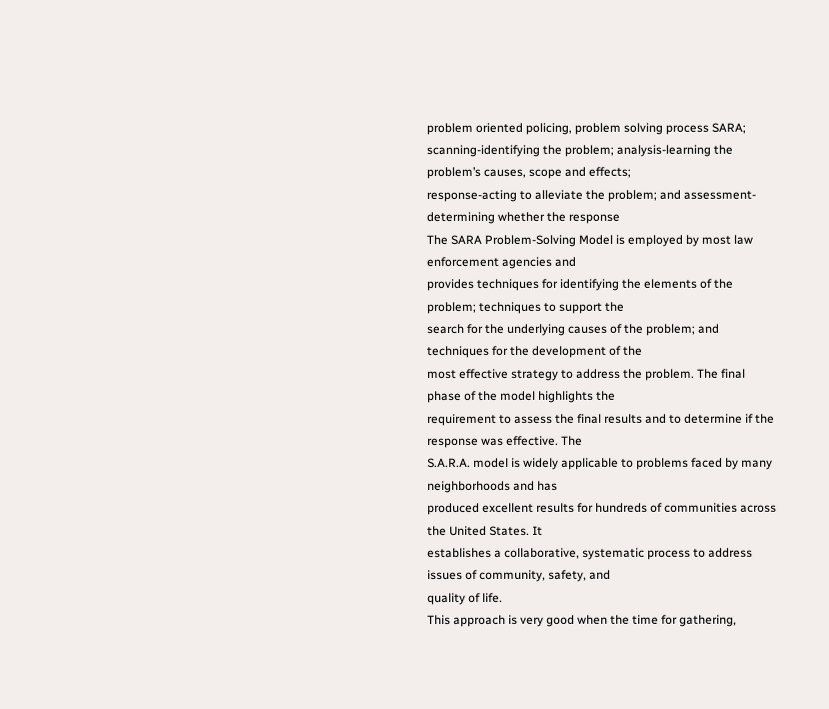problem oriented policing, problem solving process SARA;
scanning-identifying the problem; analysis-learning the problem’s causes, scope and effects;
response-acting to alleviate the problem; and assessment-determining whether the response
The SARA Problem-Solving Model is employed by most law enforcement agencies and
provides techniques for identifying the elements of the problem; techniques to support the
search for the underlying causes of the problem; and techniques for the development of the
most effective strategy to address the problem. The final phase of the model highlights the
requirement to assess the final results and to determine if the response was effective. The
S.A.R.A. model is widely applicable to problems faced by many neighborhoods and has
produced excellent results for hundreds of communities across the United States. It
establishes a collaborative, systematic process to address issues of community, safety, and
quality of life.
This approach is very good when the time for gathering,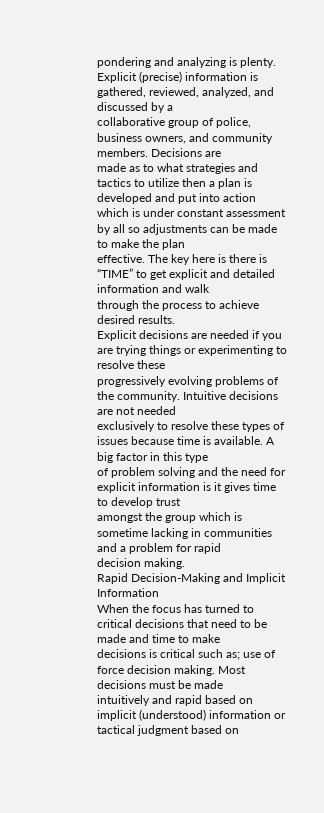pondering and analyzing is plenty.
Explicit (precise) information is gathered, reviewed, analyzed, and discussed by a
collaborative group of police, business owners, and community members. Decisions are
made as to what strategies and tactics to utilize then a plan is developed and put into action
which is under constant assessment by all so adjustments can be made to make the plan
effective. The key here is there is “TIME” to get explicit and detailed information and walk
through the process to achieve desired results.
Explicit decisions are needed if you are trying things or experimenting to resolve these
progressively evolving problems of the community. Intuitive decisions are not needed
exclusively to resolve these types of issues because time is available. A big factor in this type
of problem solving and the need for explicit information is it gives time to develop trust
amongst the group which is sometime lacking in communities and a problem for rapid
decision making.
Rapid Decision-Making and Implicit Information
When the focus has turned to critical decisions that need to be made and time to make
decisions is critical such as; use of force decision making. Most decisions must be made
intuitively and rapid based on implicit (understood) information or tactical judgment based on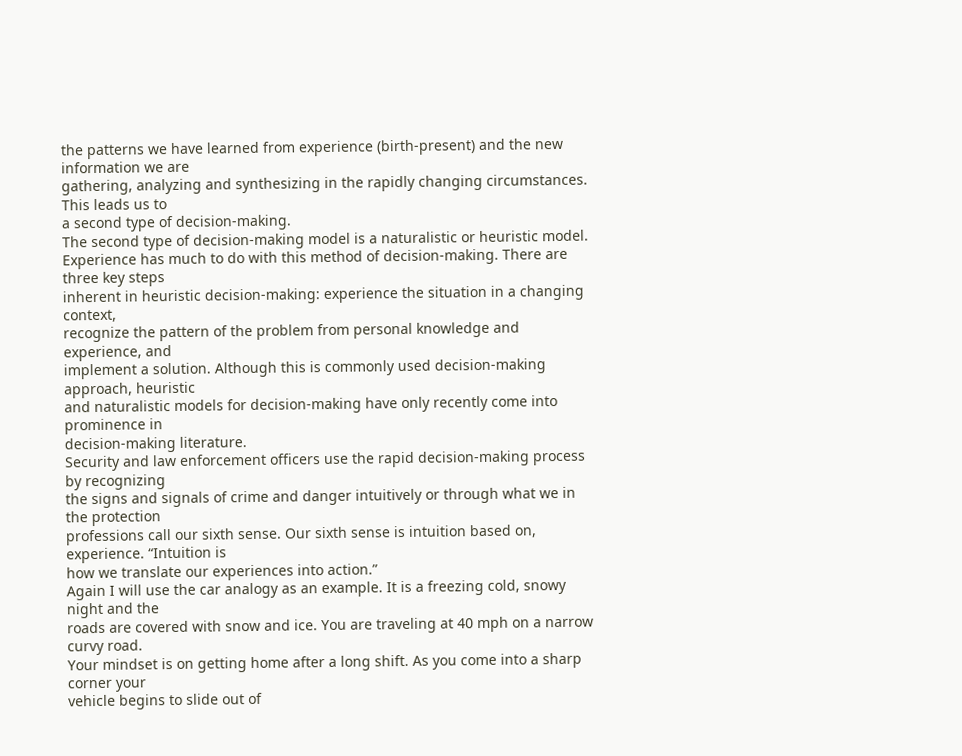the patterns we have learned from experience (birth-present) and the new information we are
gathering, analyzing and synthesizing in the rapidly changing circumstances. This leads us to
a second type of decision-making.
The second type of decision-making model is a naturalistic or heuristic model.
Experience has much to do with this method of decision-making. There are three key steps
inherent in heuristic decision-making: experience the situation in a changing context,
recognize the pattern of the problem from personal knowledge and experience, and
implement a solution. Although this is commonly used decision-making approach, heuristic
and naturalistic models for decision-making have only recently come into prominence in
decision-making literature.
Security and law enforcement officers use the rapid decision-making process by recognizing
the signs and signals of crime and danger intuitively or through what we in the protection
professions call our sixth sense. Our sixth sense is intuition based on, experience. “Intuition is
how we translate our experiences into action.”
Again I will use the car analogy as an example. It is a freezing cold, snowy night and the
roads are covered with snow and ice. You are traveling at 40 mph on a narrow curvy road.
Your mindset is on getting home after a long shift. As you come into a sharp corner your
vehicle begins to slide out of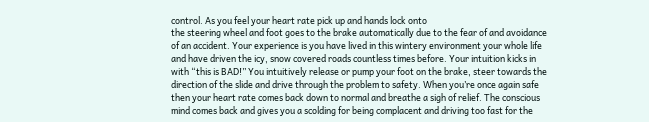control. As you feel your heart rate pick up and hands lock onto
the steering wheel and foot goes to the brake automatically due to the fear of and avoidance
of an accident. Your experience is you have lived in this wintery environment your whole life
and have driven the icy, snow covered roads countless times before. Your intuition kicks in
with “this is BAD!” You intuitively release or pump your foot on the brake, steer towards the
direction of the slide and drive through the problem to safety. When you’re once again safe
then your heart rate comes back down to normal and breathe a sigh of relief. The conscious
mind comes back and gives you a scolding for being complacent and driving too fast for the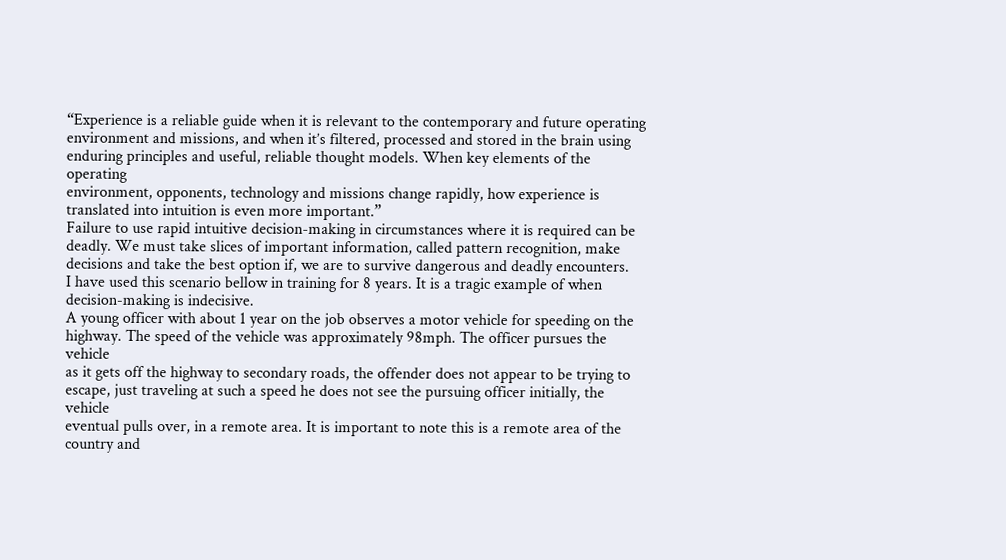“Experience is a reliable guide when it is relevant to the contemporary and future operating
environment and missions, and when it’s filtered, processed and stored in the brain using
enduring principles and useful, reliable thought models. When key elements of the operating
environment, opponents, technology and missions change rapidly, how experience is
translated into intuition is even more important.”
Failure to use rapid intuitive decision-making in circumstances where it is required can be
deadly. We must take slices of important information, called pattern recognition, make
decisions and take the best option if, we are to survive dangerous and deadly encounters.
I have used this scenario bellow in training for 8 years. It is a tragic example of when
decision-making is indecisive.
A young officer with about 1 year on the job observes a motor vehicle for speeding on the
highway. The speed of the vehicle was approximately 98mph. The officer pursues the vehicle
as it gets off the highway to secondary roads, the offender does not appear to be trying to
escape, just traveling at such a speed he does not see the pursuing officer initially, the vehicle
eventual pulls over, in a remote area. It is important to note this is a remote area of the
country and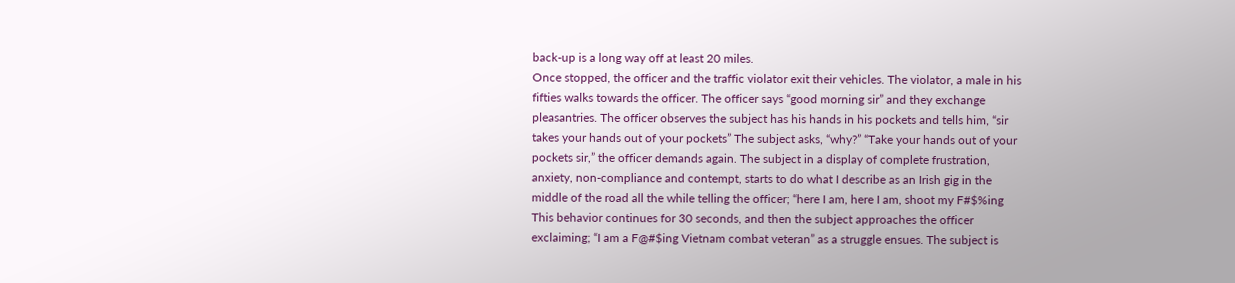back-up is a long way off at least 20 miles.
Once stopped, the officer and the traffic violator exit their vehicles. The violator, a male in his
fifties walks towards the officer. The officer says “good morning sir” and they exchange
pleasantries. The officer observes the subject has his hands in his pockets and tells him, “sir
takes your hands out of your pockets” The subject asks, “why?” “Take your hands out of your
pockets sir,” the officer demands again. The subject in a display of complete frustration,
anxiety, non-compliance and contempt, starts to do what I describe as an Irish gig in the
middle of the road all the while telling the officer; “here I am, here I am, shoot my F#$%ing
This behavior continues for 30 seconds, and then the subject approaches the officer
exclaiming; “I am a F@#$ing Vietnam combat veteran” as a struggle ensues. The subject is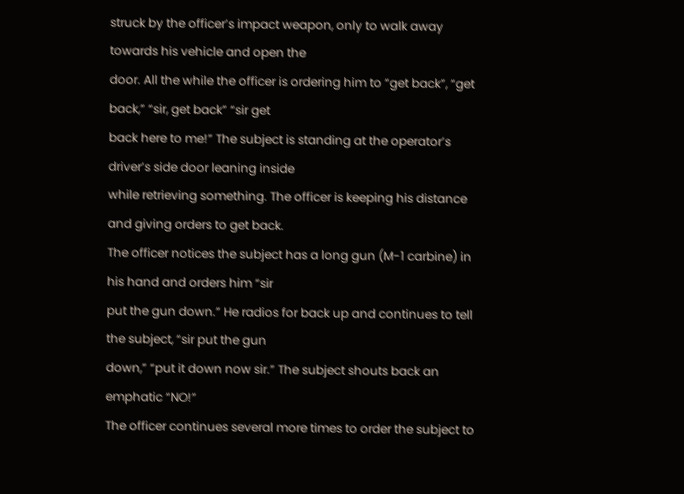struck by the officer’s impact weapon, only to walk away towards his vehicle and open the
door. All the while the officer is ordering him to “get back”, “get back,” “sir, get back” “sir get
back here to me!” The subject is standing at the operator’s driver’s side door leaning inside
while retrieving something. The officer is keeping his distance and giving orders to get back.
The officer notices the subject has a long gun (M-1 carbine) in his hand and orders him “sir
put the gun down.” He radios for back up and continues to tell the subject, “sir put the gun
down,” “put it down now sir.” The subject shouts back an emphatic “NO!”
The officer continues several more times to order the subject to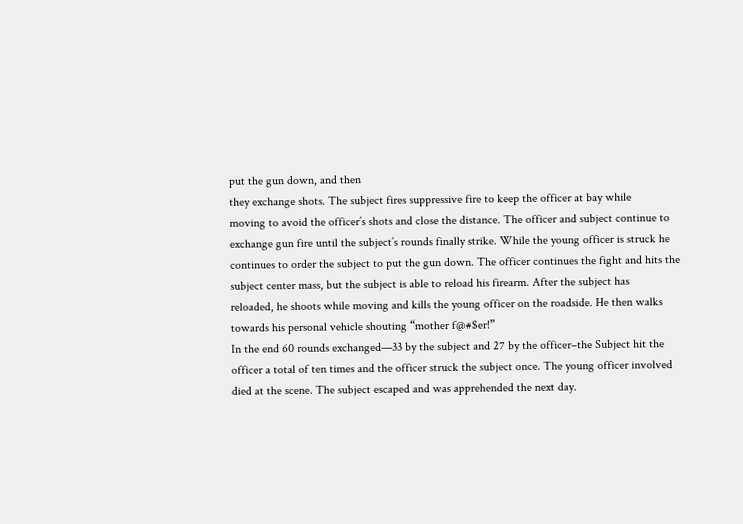put the gun down, and then
they exchange shots. The subject fires suppressive fire to keep the officer at bay while
moving to avoid the officer’s shots and close the distance. The officer and subject continue to
exchange gun fire until the subject’s rounds finally strike. While the young officer is struck he
continues to order the subject to put the gun down. The officer continues the fight and hits the
subject center mass, but the subject is able to reload his firearm. After the subject has
reloaded, he shoots while moving and kills the young officer on the roadside. He then walks
towards his personal vehicle shouting “mother f@#$er!”
In the end 60 rounds exchanged—33 by the subject and 27 by the officer–the Subject hit the
officer a total of ten times and the officer struck the subject once. The young officer involved
died at the scene. The subject escaped and was apprehended the next day.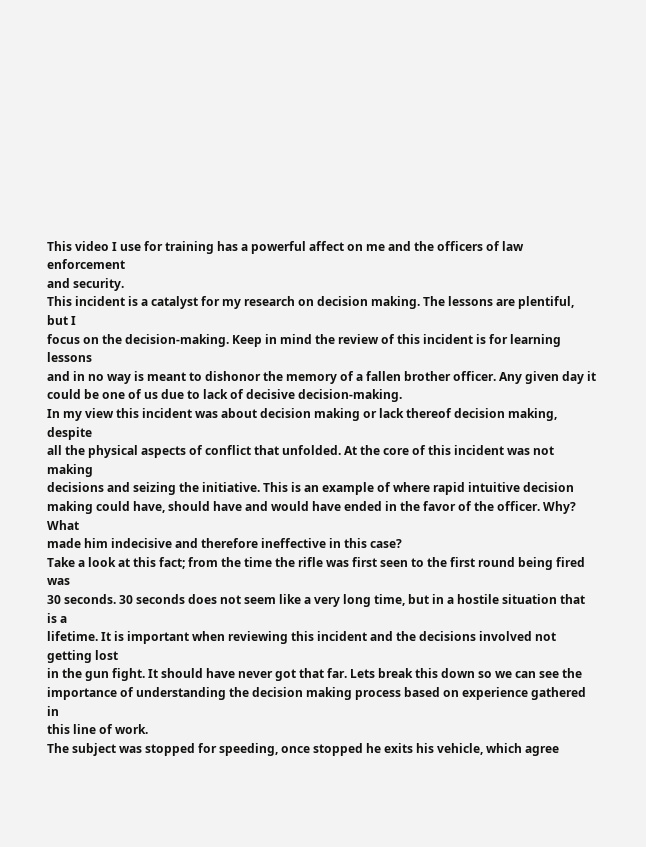This video I use for training has a powerful affect on me and the officers of law enforcement
and security.
This incident is a catalyst for my research on decision making. The lessons are plentiful, but I
focus on the decision-making. Keep in mind the review of this incident is for learning lessons
and in no way is meant to dishonor the memory of a fallen brother officer. Any given day it
could be one of us due to lack of decisive decision-making.
In my view this incident was about decision making or lack thereof decision making, despite
all the physical aspects of conflict that unfolded. At the core of this incident was not making
decisions and seizing the initiative. This is an example of where rapid intuitive decision
making could have, should have and would have ended in the favor of the officer. Why? What
made him indecisive and therefore ineffective in this case?
Take a look at this fact; from the time the rifle was first seen to the first round being fired was
30 seconds. 30 seconds does not seem like a very long time, but in a hostile situation that is a
lifetime. It is important when reviewing this incident and the decisions involved not getting lost
in the gun fight. It should have never got that far. Lets break this down so we can see the
importance of understanding the decision making process based on experience gathered in
this line of work.
The subject was stopped for speeding, once stopped he exits his vehicle, which agree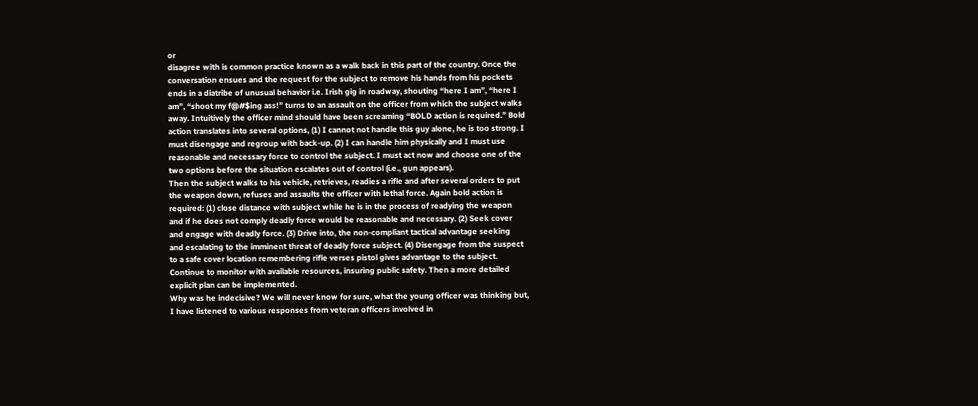or
disagree with is common practice known as a walk back in this part of the country. Once the
conversation ensues and the request for the subject to remove his hands from his pockets
ends in a diatribe of unusual behavior i.e. Irish gig in roadway, shouting “here I am”, “here I
am”, “shoot my f@#$ing ass!” turns to an assault on the officer from which the subject walks
away. Intuitively the officer mind should have been screaming “BOLD action is required.” Bold
action translates into several options, (1) I cannot not handle this guy alone, he is too strong. I
must disengage and regroup with back-up. (2) I can handle him physically and I must use
reasonable and necessary force to control the subject. I must act now and choose one of the
two options before the situation escalates out of control (i.e., gun appears).
Then the subject walks to his vehicle, retrieves, readies a rifle and after several orders to put
the weapon down, refuses and assaults the officer with lethal force. Again bold action is
required: (1) close distance with subject while he is in the process of readying the weapon
and if he does not comply deadly force would be reasonable and necessary. (2) Seek cover
and engage with deadly force. (3) Drive into, the non-compliant tactical advantage seeking
and escalating to the imminent threat of deadly force subject. (4) Disengage from the suspect
to a safe cover location remembering rifle verses pistol gives advantage to the subject.
Continue to monitor with available resources, insuring public safety. Then a more detailed
explicit plan can be implemented.
Why was he indecisive? We will never know for sure, what the young officer was thinking but,
I have listened to various responses from veteran officers involved in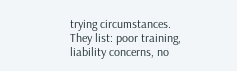trying circumstances.
They list: poor training, liability concerns, no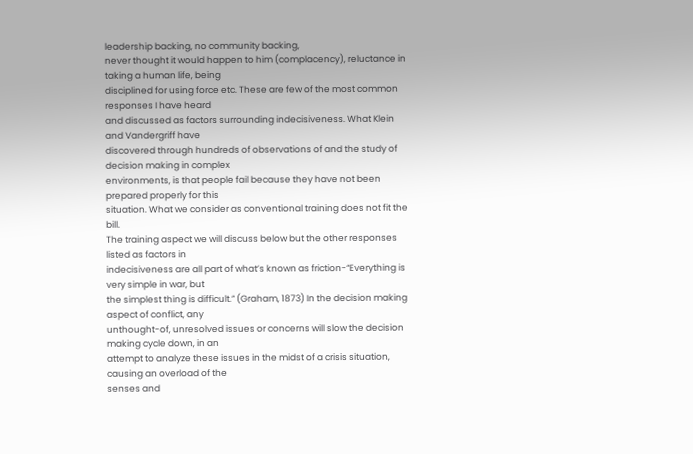leadership backing, no community backing,
never thought it would happen to him (complacency), reluctance in taking a human life, being
disciplined for using force etc. These are few of the most common responses I have heard
and discussed as factors surrounding indecisiveness. What Klein and Vandergriff have
discovered through hundreds of observations of and the study of decision making in complex
environments, is that people fail because they have not been prepared properly for this
situation. What we consider as conventional training does not fit the bill.
The training aspect we will discuss below but the other responses listed as factors in
indecisiveness are all part of what’s known as friction-“Everything is very simple in war, but
the simplest thing is difficult.” (Graham, 1873) In the decision making aspect of conflict, any
unthought-of, unresolved issues or concerns will slow the decision making cycle down, in an
attempt to analyze these issues in the midst of a crisis situation, causing an overload of the
senses and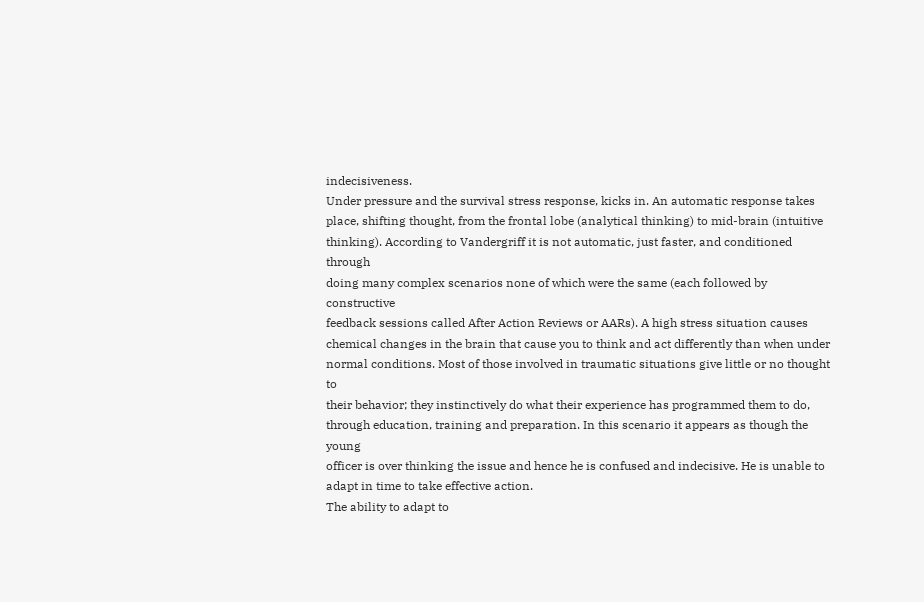indecisiveness.
Under pressure and the survival stress response, kicks in. An automatic response takes
place, shifting thought, from the frontal lobe (analytical thinking) to mid-brain (intuitive
thinking). According to Vandergriff it is not automatic, just faster, and conditioned through
doing many complex scenarios none of which were the same (each followed by constructive
feedback sessions called After Action Reviews or AARs). A high stress situation causes
chemical changes in the brain that cause you to think and act differently than when under
normal conditions. Most of those involved in traumatic situations give little or no thought to
their behavior; they instinctively do what their experience has programmed them to do,
through education, training and preparation. In this scenario it appears as though the young
officer is over thinking the issue and hence he is confused and indecisive. He is unable to
adapt in time to take effective action.
The ability to adapt to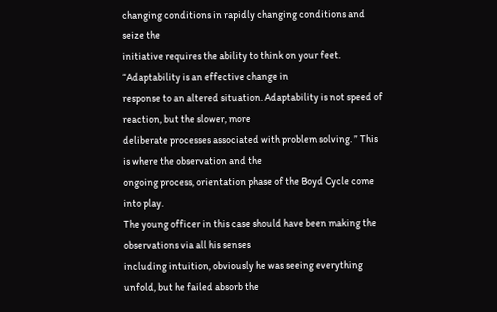changing conditions in rapidly changing conditions and seize the
initiative requires the ability to think on your feet. “Adaptability is an effective change in
response to an altered situation. Adaptability is not speed of reaction, but the slower, more
deliberate processes associated with problem solving. ” This is where the observation and the
ongoing process, orientation phase of the Boyd Cycle come into play.
The young officer in this case should have been making the observations via all his senses
including intuition, obviously he was seeing everything unfold, but he failed absorb the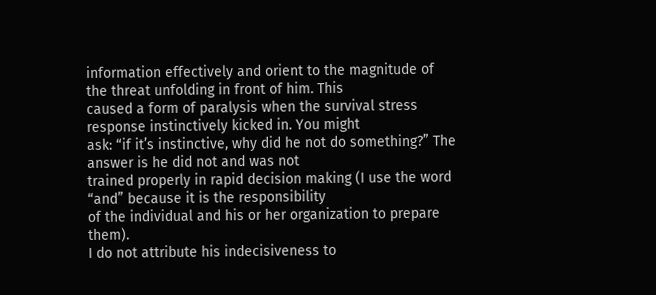information effectively and orient to the magnitude of the threat unfolding in front of him. This
caused a form of paralysis when the survival stress response instinctively kicked in. You might
ask: “if it’s instinctive, why did he not do something?” The answer is he did not and was not
trained properly in rapid decision making (I use the word “and” because it is the responsibility
of the individual and his or her organization to prepare them).
I do not attribute his indecisiveness to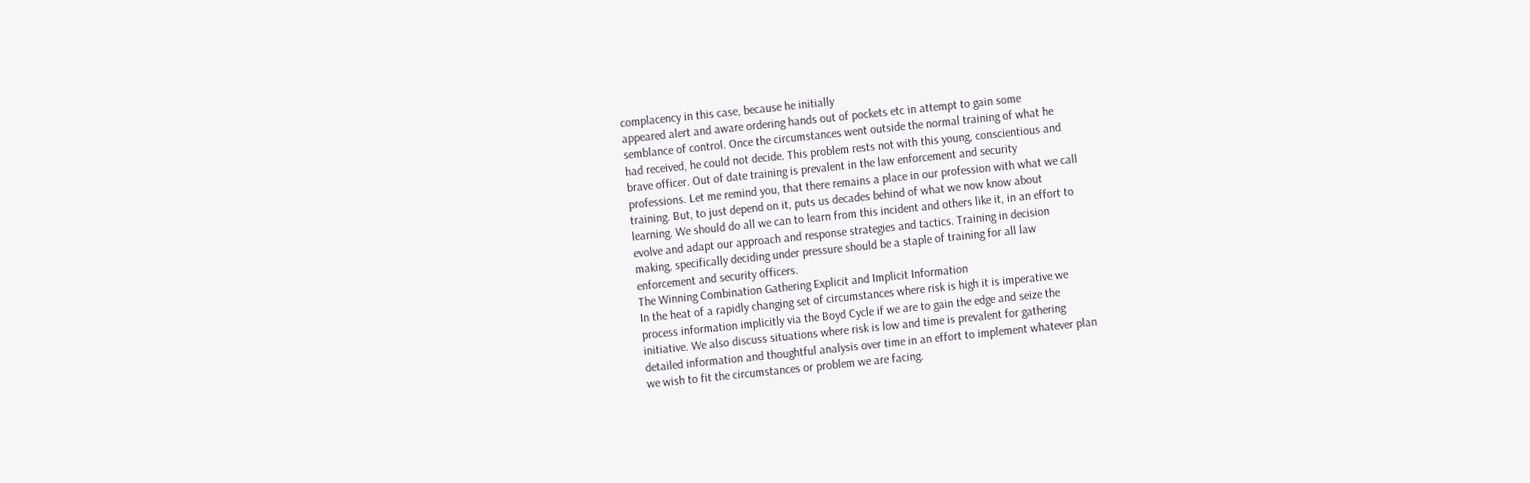complacency in this case, because he initially
appeared alert and aware ordering hands out of pockets etc in attempt to gain some
semblance of control. Once the circumstances went outside the normal training of what he
had received, he could not decide. This problem rests not with this young, conscientious and
brave officer. Out of date training is prevalent in the law enforcement and security
professions. Let me remind you, that there remains a place in our profession with what we call
training. But, to just depend on it, puts us decades behind of what we now know about
learning. We should do all we can to learn from this incident and others like it, in an effort to
evolve and adapt our approach and response strategies and tactics. Training in decision
making, specifically deciding under pressure should be a staple of training for all law
enforcement and security officers.
The Winning Combination Gathering Explicit and Implicit Information
In the heat of a rapidly changing set of circumstances where risk is high it is imperative we
process information implicitly via the Boyd Cycle if we are to gain the edge and seize the
initiative. We also discuss situations where risk is low and time is prevalent for gathering
detailed information and thoughtful analysis over time in an effort to implement whatever plan
we wish to fit the circumstances or problem we are facing.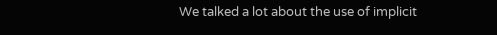We talked a lot about the use of implicit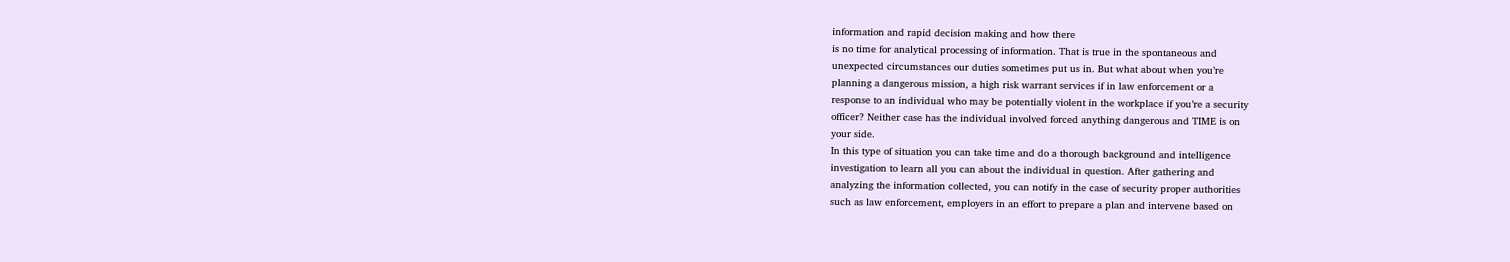information and rapid decision making and how there
is no time for analytical processing of information. That is true in the spontaneous and
unexpected circumstances our duties sometimes put us in. But what about when you’re
planning a dangerous mission, a high risk warrant services if in law enforcement or a
response to an individual who may be potentially violent in the workplace if you’re a security
officer? Neither case has the individual involved forced anything dangerous and TIME is on
your side.
In this type of situation you can take time and do a thorough background and intelligence
investigation to learn all you can about the individual in question. After gathering and
analyzing the information collected, you can notify in the case of security proper authorities
such as law enforcement, employers in an effort to prepare a plan and intervene based on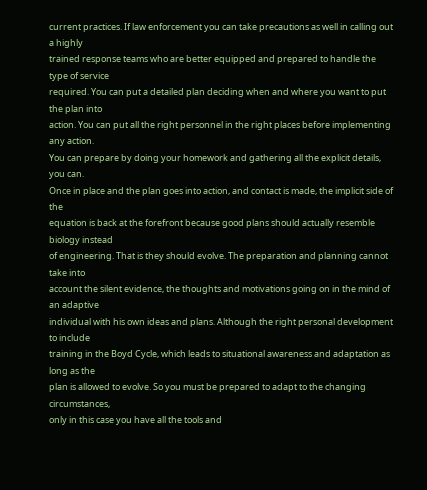current practices. If law enforcement you can take precautions as well in calling out a highly
trained response teams who are better equipped and prepared to handle the type of service
required. You can put a detailed plan deciding when and where you want to put the plan into
action. You can put all the right personnel in the right places before implementing any action.
You can prepare by doing your homework and gathering all the explicit details, you can.
Once in place and the plan goes into action, and contact is made, the implicit side of the
equation is back at the forefront because good plans should actually resemble biology instead
of engineering. That is they should evolve. The preparation and planning cannot take into
account the silent evidence, the thoughts and motivations going on in the mind of an adaptive
individual with his own ideas and plans. Although the right personal development to include
training in the Boyd Cycle, which leads to situational awareness and adaptation as long as the
plan is allowed to evolve. So you must be prepared to adapt to the changing circumstances,
only in this case you have all the tools and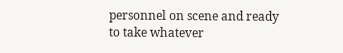personnel on scene and ready to take whatever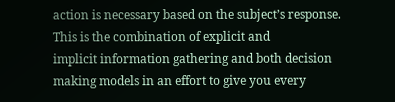action is necessary based on the subject’s response. This is the combination of explicit and
implicit information gathering and both decision making models in an effort to give you every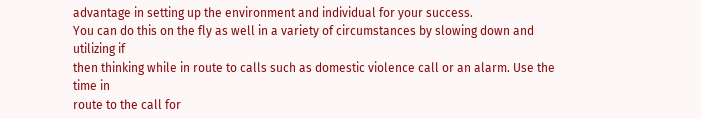advantage in setting up the environment and individual for your success.
You can do this on the fly as well in a variety of circumstances by slowing down and utilizing if
then thinking while in route to calls such as domestic violence call or an alarm. Use the time in
route to the call for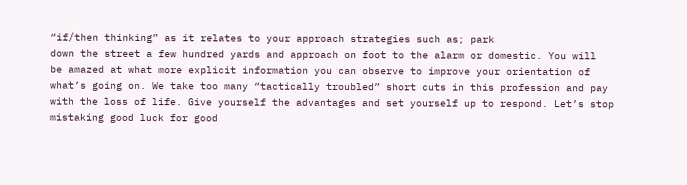“if/then thinking” as it relates to your approach strategies such as; park
down the street a few hundred yards and approach on foot to the alarm or domestic. You will
be amazed at what more explicit information you can observe to improve your orientation of
what’s going on. We take too many “tactically troubled” short cuts in this profession and pay
with the loss of life. Give yourself the advantages and set yourself up to respond. Let’s stop
mistaking good luck for good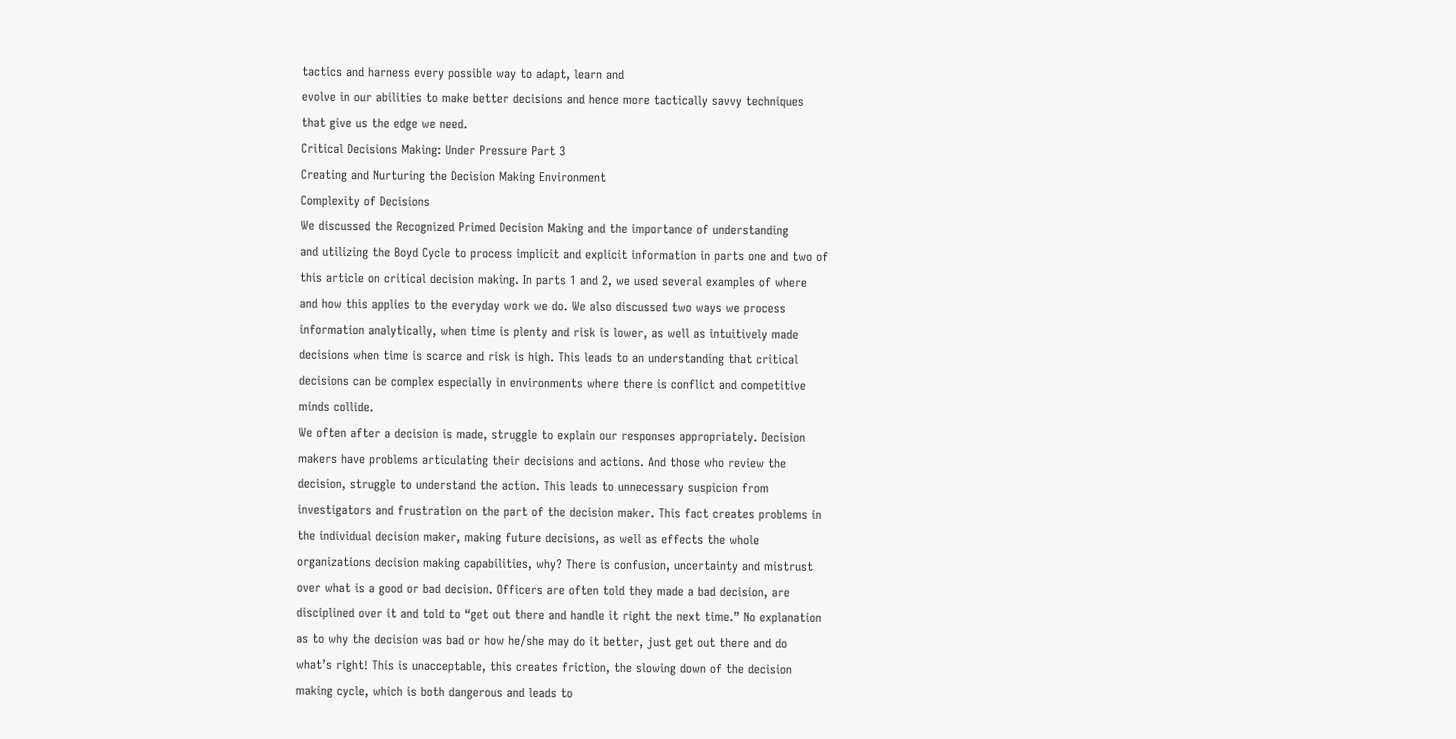tactics and harness every possible way to adapt, learn and
evolve in our abilities to make better decisions and hence more tactically savvy techniques
that give us the edge we need.
Critical Decisions Making: Under Pressure Part 3
Creating and Nurturing the Decision Making Environment
Complexity of Decisions
We discussed the Recognized Primed Decision Making and the importance of understanding
and utilizing the Boyd Cycle to process implicit and explicit information in parts one and two of
this article on critical decision making. In parts 1 and 2, we used several examples of where
and how this applies to the everyday work we do. We also discussed two ways we process
information analytically, when time is plenty and risk is lower, as well as intuitively made
decisions when time is scarce and risk is high. This leads to an understanding that critical
decisions can be complex especially in environments where there is conflict and competitive
minds collide.
We often after a decision is made, struggle to explain our responses appropriately. Decision
makers have problems articulating their decisions and actions. And those who review the
decision, struggle to understand the action. This leads to unnecessary suspicion from
investigators and frustration on the part of the decision maker. This fact creates problems in
the individual decision maker, making future decisions, as well as effects the whole
organizations decision making capabilities, why? There is confusion, uncertainty and mistrust
over what is a good or bad decision. Officers are often told they made a bad decision, are
disciplined over it and told to “get out there and handle it right the next time.” No explanation
as to why the decision was bad or how he/she may do it better, just get out there and do
what’s right! This is unacceptable, this creates friction, the slowing down of the decision
making cycle, which is both dangerous and leads to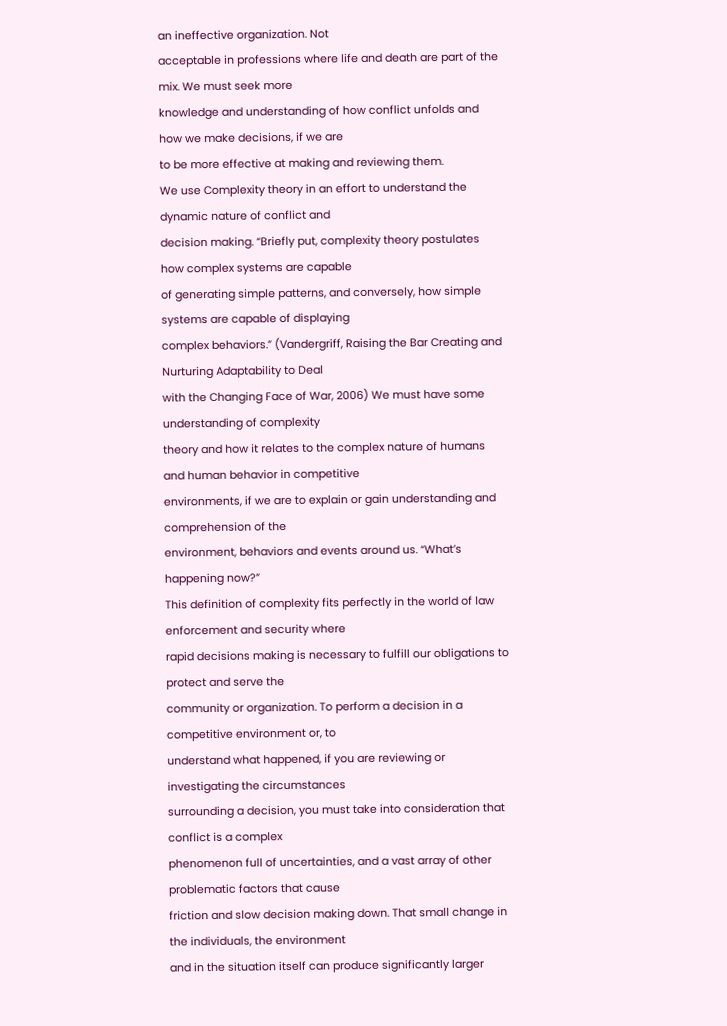an ineffective organization. Not
acceptable in professions where life and death are part of the mix. We must seek more
knowledge and understanding of how conflict unfolds and how we make decisions, if we are
to be more effective at making and reviewing them.
We use Complexity theory in an effort to understand the dynamic nature of conflict and
decision making. “Briefly put, complexity theory postulates how complex systems are capable
of generating simple patterns, and conversely, how simple systems are capable of displaying
complex behaviors.” (Vandergriff, Raising the Bar Creating and Nurturing Adaptability to Deal
with the Changing Face of War, 2006) We must have some understanding of complexity
theory and how it relates to the complex nature of humans and human behavior in competitive
environments, if we are to explain or gain understanding and comprehension of the
environment, behaviors and events around us. “What’s happening now?”
This definition of complexity fits perfectly in the world of law enforcement and security where
rapid decisions making is necessary to fulfill our obligations to protect and serve the
community or organization. To perform a decision in a competitive environment or, to
understand what happened, if you are reviewing or investigating the circumstances
surrounding a decision, you must take into consideration that conflict is a complex
phenomenon full of uncertainties, and a vast array of other problematic factors that cause
friction and slow decision making down. That small change in the individuals, the environment
and in the situation itself can produce significantly larger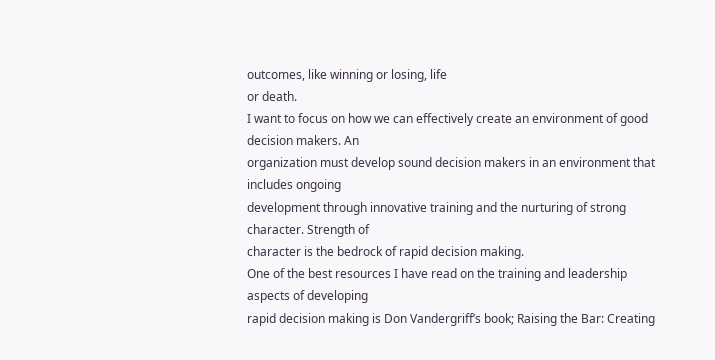outcomes, like winning or losing, life
or death.
I want to focus on how we can effectively create an environment of good decision makers. An
organization must develop sound decision makers in an environment that includes ongoing
development through innovative training and the nurturing of strong character. Strength of
character is the bedrock of rapid decision making.
One of the best resources I have read on the training and leadership aspects of developing
rapid decision making is Don Vandergriff’s book; Raising the Bar: Creating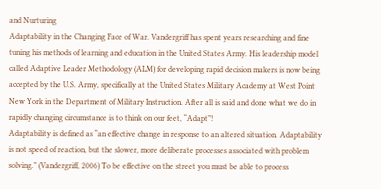and Nurturing
Adaptability in the Changing Face of War. Vandergriff has spent years researching and fine
tuning his methods of learning and education in the United States Army. His leadership model
called Adaptive Leader Methodology (ALM) for developing rapid decision makers is now being
accepted by the U.S. Army, specifically at the United States Military Academy at West Point
New York in the Department of Military Instruction. After all is said and done what we do in
rapidly changing circumstance is to think on our feet, “Adapt”!
Adaptability is defined as “an effective change in response to an altered situation. Adaptability
is not speed of reaction, but the slower, more deliberate processes associated with problem
solving.” (Vandergriff, 2006) To be effective on the street you must be able to process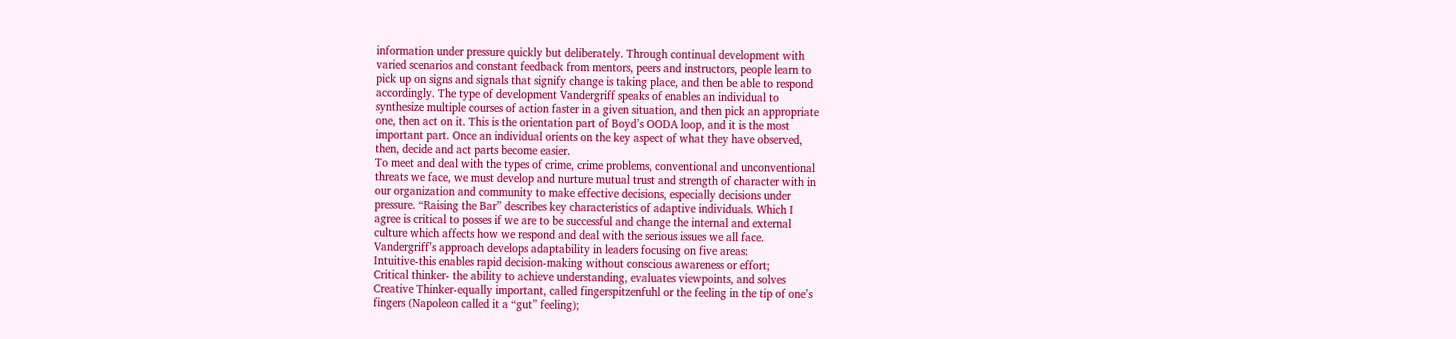information under pressure quickly but deliberately. Through continual development with
varied scenarios and constant feedback from mentors, peers and instructors, people learn to
pick up on signs and signals that signify change is taking place, and then be able to respond
accordingly. The type of development Vandergriff speaks of enables an individual to
synthesize multiple courses of action faster in a given situation, and then pick an appropriate
one, then act on it. This is the orientation part of Boyd’s OODA loop, and it is the most
important part. Once an individual orients on the key aspect of what they have observed,
then, decide and act parts become easier.
To meet and deal with the types of crime, crime problems, conventional and unconventional
threats we face, we must develop and nurture mutual trust and strength of character with in
our organization and community to make effective decisions, especially decisions under
pressure. “Raising the Bar” describes key characteristics of adaptive individuals. Which I
agree is critical to posses if we are to be successful and change the internal and external
culture which affects how we respond and deal with the serious issues we all face.
Vandergriff’s approach develops adaptability in leaders focusing on five areas:
Intuitive-this enables rapid decision-making without conscious awareness or effort;
Critical thinker- the ability to achieve understanding, evaluates viewpoints, and solves
Creative Thinker-equally important, called fingerspitzenfuhl or the feeling in the tip of one’s
fingers (Napoleon called it a “gut” feeling);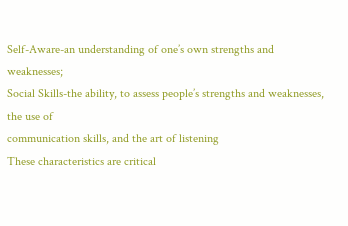Self-Aware-an understanding of one’s own strengths and weaknesses;
Social Skills-the ability, to assess people’s strengths and weaknesses, the use of
communication skills, and the art of listening
These characteristics are critical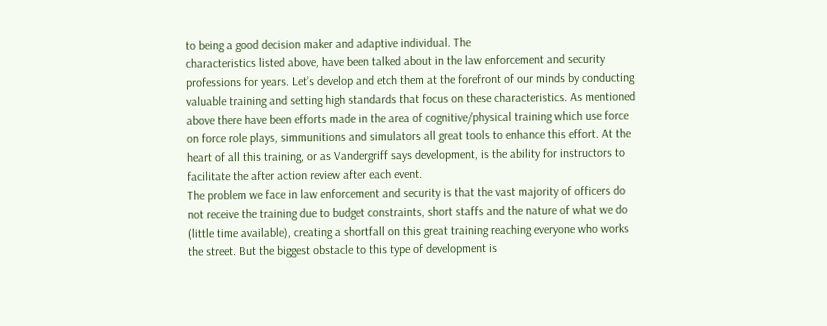to being a good decision maker and adaptive individual. The
characteristics listed above, have been talked about in the law enforcement and security
professions for years. Let’s develop and etch them at the forefront of our minds by conducting
valuable training and setting high standards that focus on these characteristics. As mentioned
above there have been efforts made in the area of cognitive/physical training which use force
on force role plays, simmunitions and simulators all great tools to enhance this effort. At the
heart of all this training, or as Vandergriff says development, is the ability for instructors to
facilitate the after action review after each event.
The problem we face in law enforcement and security is that the vast majority of officers do
not receive the training due to budget constraints, short staffs and the nature of what we do
(little time available), creating a shortfall on this great training reaching everyone who works
the street. But the biggest obstacle to this type of development is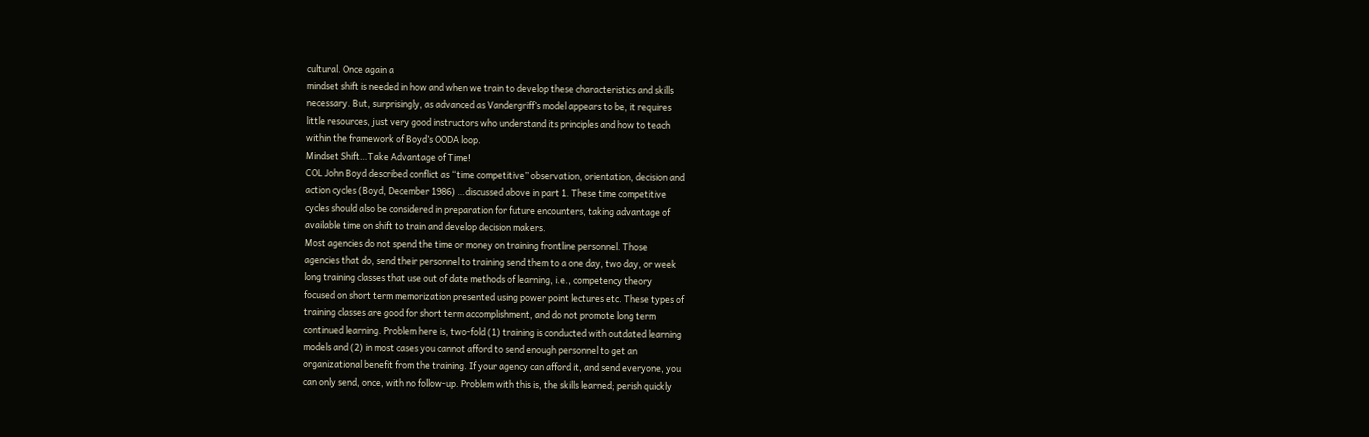cultural. Once again a
mindset shift is needed in how and when we train to develop these characteristics and skills
necessary. But, surprisingly, as advanced as Vandergriff’s model appears to be, it requires
little resources, just very good instructors who understand its principles and how to teach
within the framework of Boyd’s OODA loop.
Mindset Shift…Take Advantage of Time!
COL John Boyd described conflict as “time competitive” observation, orientation, decision and
action cycles (Boyd, December 1986) …discussed above in part 1. These time competitive
cycles should also be considered in preparation for future encounters, taking advantage of
available time on shift to train and develop decision makers.
Most agencies do not spend the time or money on training frontline personnel. Those
agencies that do, send their personnel to training send them to a one day, two day, or week
long training classes that use out of date methods of learning, i.e., competency theory
focused on short term memorization presented using power point lectures etc. These types of
training classes are good for short term accomplishment, and do not promote long term
continued learning. Problem here is, two-fold (1) training is conducted with outdated learning
models and (2) in most cases you cannot afford to send enough personnel to get an
organizational benefit from the training. If your agency can afford it, and send everyone, you
can only send, once, with no follow-up. Problem with this is, the skills learned; perish quickly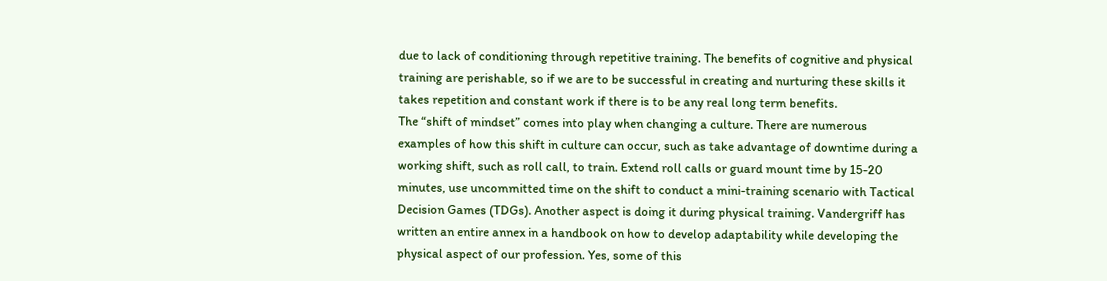due to lack of conditioning through repetitive training. The benefits of cognitive and physical
training are perishable, so if we are to be successful in creating and nurturing these skills it
takes repetition and constant work if there is to be any real long term benefits.
The “shift of mindset” comes into play when changing a culture. There are numerous
examples of how this shift in culture can occur, such as take advantage of downtime during a
working shift, such as roll call, to train. Extend roll calls or guard mount time by 15-20
minutes, use uncommitted time on the shift to conduct a mini-training scenario with Tactical
Decision Games (TDGs). Another aspect is doing it during physical training. Vandergriff has
written an entire annex in a handbook on how to develop adaptability while developing the
physical aspect of our profession. Yes, some of this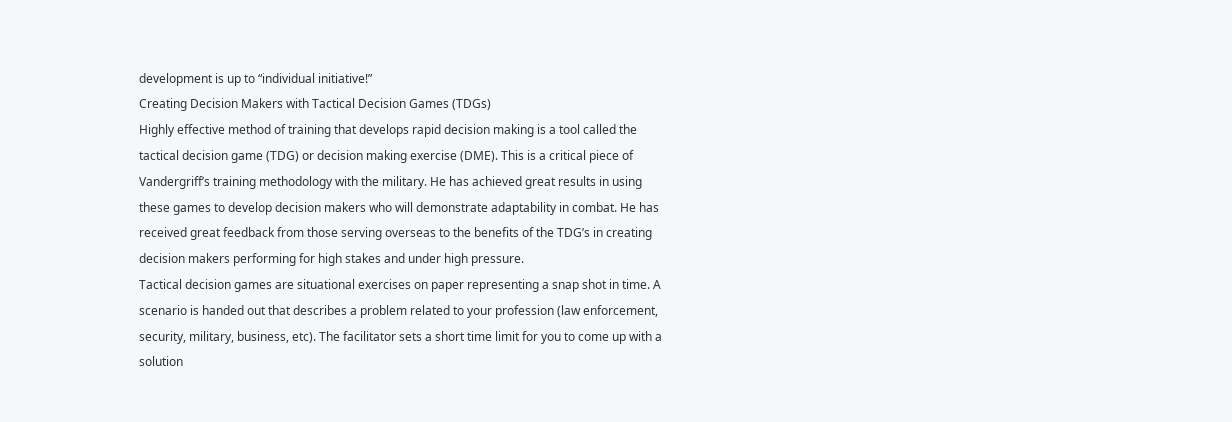development is up to “individual initiative!”
Creating Decision Makers with Tactical Decision Games (TDGs)
Highly effective method of training that develops rapid decision making is a tool called the
tactical decision game (TDG) or decision making exercise (DME). This is a critical piece of
Vandergriff’s training methodology with the military. He has achieved great results in using
these games to develop decision makers who will demonstrate adaptability in combat. He has
received great feedback from those serving overseas to the benefits of the TDG’s in creating
decision makers performing for high stakes and under high pressure.
Tactical decision games are situational exercises on paper representing a snap shot in time. A
scenario is handed out that describes a problem related to your profession (law enforcement,
security, military, business, etc). The facilitator sets a short time limit for you to come up with a
solution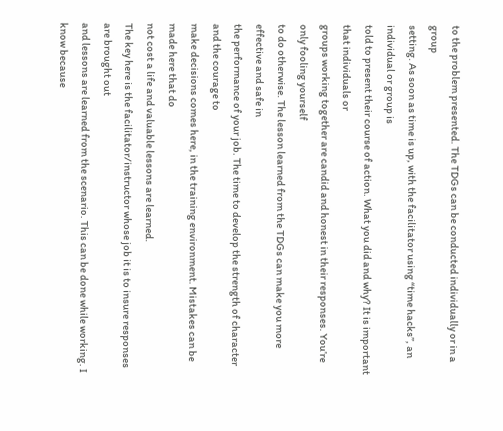to the problem presented. The TDGs can be conducted individually or in a group
setting. As soon as time is up, with the facilitator using “time hacks”, an individual or group is
told to present their course of action. What you did and why? It is important that individuals or
groups working together are candid and honest in their responses. You’re only fooling yourself
to do otherwise. The lesson learned from the TDGs can make you more effective and safe in
the performance of your job. The time to develop the strength of character and the courage to
make decisions comes here, in the training environment. Mistakes can be made here that do
not cost a life and valuable lessons are learned.
The key here is the facilitator/instructor whose job it is to insure responses are brought out
and lessons are learned from the scenario. This can be done while working. I know because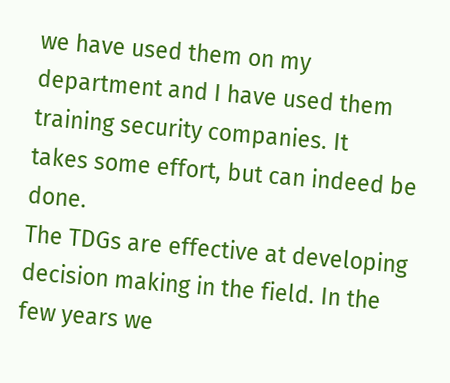we have used them on my department and I have used them training security companies. It
takes some effort, but can indeed be done.
The TDGs are effective at developing decision making in the field. In the few years we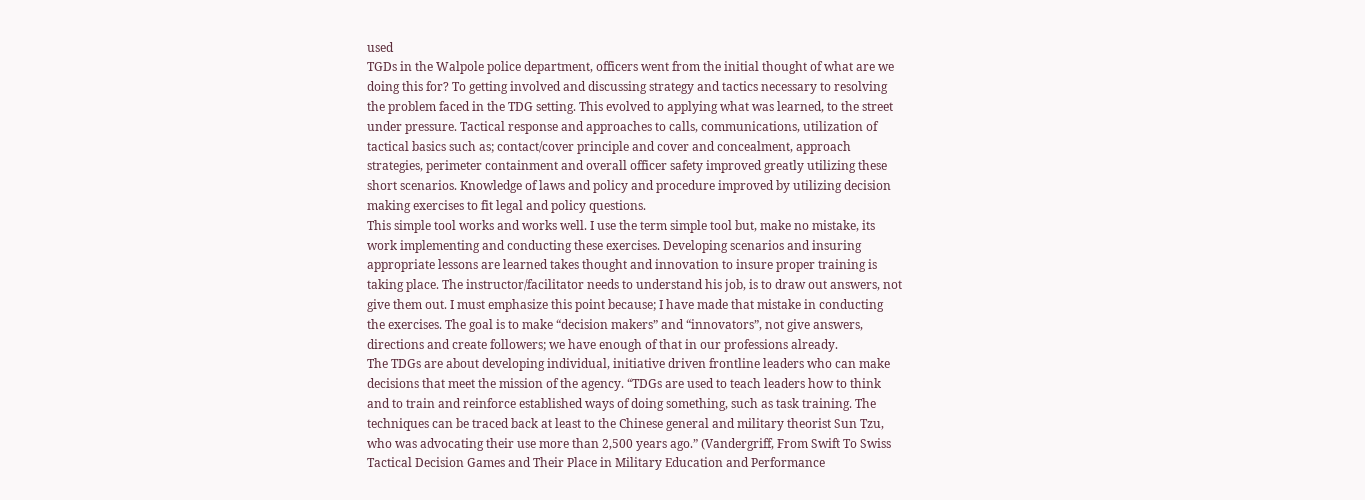used
TGDs in the Walpole police department, officers went from the initial thought of what are we
doing this for? To getting involved and discussing strategy and tactics necessary to resolving
the problem faced in the TDG setting. This evolved to applying what was learned, to the street
under pressure. Tactical response and approaches to calls, communications, utilization of
tactical basics such as; contact/cover principle and cover and concealment, approach
strategies, perimeter containment and overall officer safety improved greatly utilizing these
short scenarios. Knowledge of laws and policy and procedure improved by utilizing decision
making exercises to fit legal and policy questions.
This simple tool works and works well. I use the term simple tool but, make no mistake, its
work implementing and conducting these exercises. Developing scenarios and insuring
appropriate lessons are learned takes thought and innovation to insure proper training is
taking place. The instructor/facilitator needs to understand his job, is to draw out answers, not
give them out. I must emphasize this point because; I have made that mistake in conducting
the exercises. The goal is to make “decision makers” and “innovators”, not give answers,
directions and create followers; we have enough of that in our professions already.
The TDGs are about developing individual, initiative driven frontline leaders who can make
decisions that meet the mission of the agency. “TDGs are used to teach leaders how to think
and to train and reinforce established ways of doing something, such as task training. The
techniques can be traced back at least to the Chinese general and military theorist Sun Tzu,
who was advocating their use more than 2,500 years ago.” (Vandergriff, From Swift To Swiss
Tactical Decision Games and Their Place in Military Education and Performance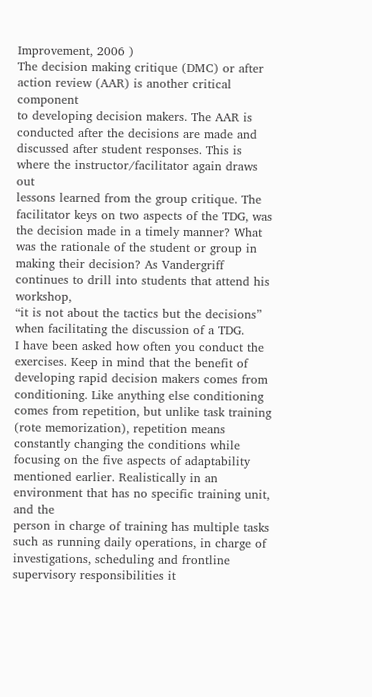Improvement, 2006 )
The decision making critique (DMC) or after action review (AAR) is another critical component
to developing decision makers. The AAR is conducted after the decisions are made and
discussed after student responses. This is where the instructor/facilitator again draws out
lessons learned from the group critique. The facilitator keys on two aspects of the TDG, was
the decision made in a timely manner? What was the rationale of the student or group in
making their decision? As Vandergriff continues to drill into students that attend his workshop,
“it is not about the tactics but the decisions” when facilitating the discussion of a TDG.
I have been asked how often you conduct the exercises. Keep in mind that the benefit of
developing rapid decision makers comes from conditioning. Like anything else conditioning
comes from repetition, but unlike task training (rote memorization), repetition means
constantly changing the conditions while focusing on the five aspects of adaptability
mentioned earlier. Realistically in an environment that has no specific training unit, and the
person in charge of training has multiple tasks such as running daily operations, in charge of
investigations, scheduling and frontline supervisory responsibilities it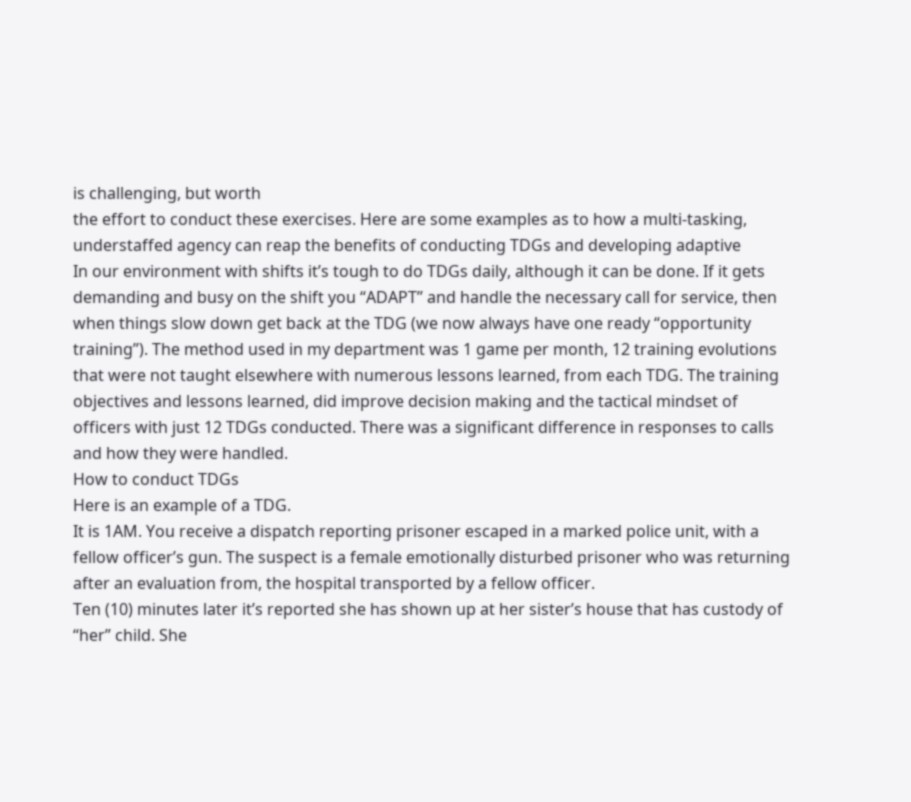is challenging, but worth
the effort to conduct these exercises. Here are some examples as to how a multi-tasking,
understaffed agency can reap the benefits of conducting TDGs and developing adaptive
In our environment with shifts it’s tough to do TDGs daily, although it can be done. If it gets
demanding and busy on the shift you “ADAPT” and handle the necessary call for service, then
when things slow down get back at the TDG (we now always have one ready “opportunity
training”). The method used in my department was 1 game per month, 12 training evolutions
that were not taught elsewhere with numerous lessons learned, from each TDG. The training
objectives and lessons learned, did improve decision making and the tactical mindset of
officers with just 12 TDGs conducted. There was a significant difference in responses to calls
and how they were handled.
How to conduct TDGs
Here is an example of a TDG.
It is 1AM. You receive a dispatch reporting prisoner escaped in a marked police unit, with a
fellow officer’s gun. The suspect is a female emotionally disturbed prisoner who was returning
after an evaluation from, the hospital transported by a fellow officer.
Ten (10) minutes later it’s reported she has shown up at her sister’s house that has custody of
“her” child. She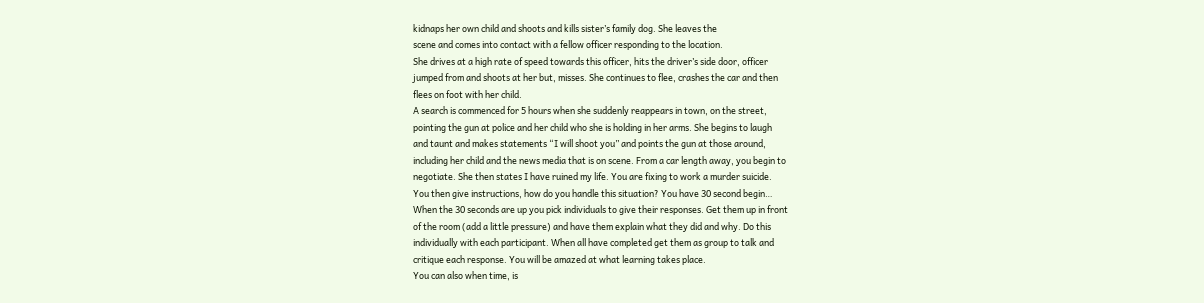kidnaps her own child and shoots and kills sister’s family dog. She leaves the
scene and comes into contact with a fellow officer responding to the location.
She drives at a high rate of speed towards this officer, hits the driver’s side door, officer
jumped from and shoots at her but, misses. She continues to flee, crashes the car and then
flees on foot with her child.
A search is commenced for 5 hours when she suddenly reappears in town, on the street,
pointing the gun at police and her child who she is holding in her arms. She begins to laugh
and taunt and makes statements “I will shoot you” and points the gun at those around,
including her child and the news media that is on scene. From a car length away, you begin to
negotiate. She then states I have ruined my life. You are fixing to work a murder suicide.
You then give instructions, how do you handle this situation? You have 30 second begin…
When the 30 seconds are up you pick individuals to give their responses. Get them up in front
of the room (add a little pressure) and have them explain what they did and why. Do this
individually with each participant. When all have completed get them as group to talk and
critique each response. You will be amazed at what learning takes place.
You can also when time, is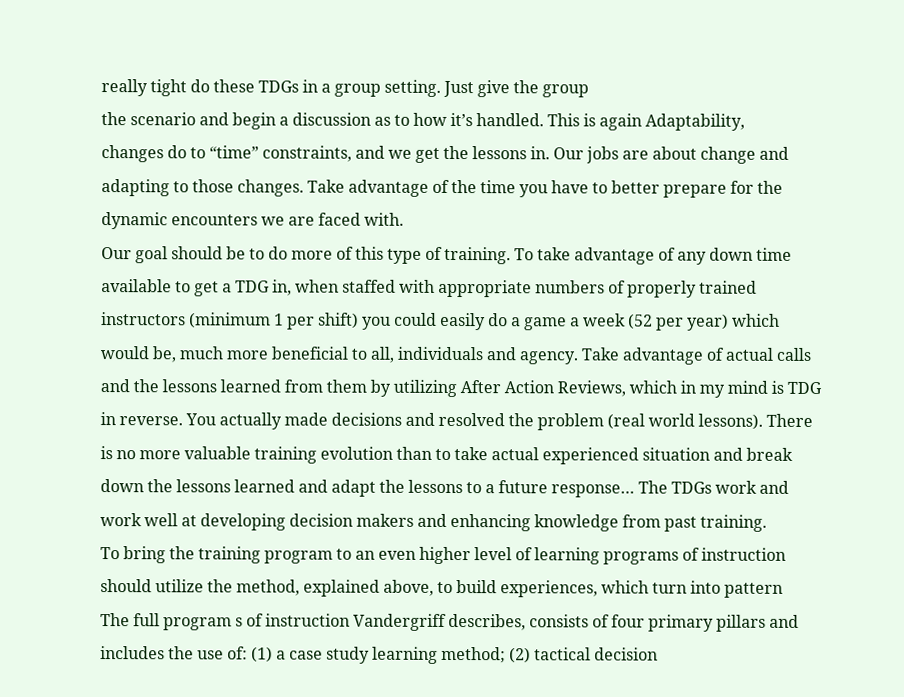really tight do these TDGs in a group setting. Just give the group
the scenario and begin a discussion as to how it’s handled. This is again Adaptability,
changes do to “time” constraints, and we get the lessons in. Our jobs are about change and
adapting to those changes. Take advantage of the time you have to better prepare for the
dynamic encounters we are faced with.
Our goal should be to do more of this type of training. To take advantage of any down time
available to get a TDG in, when staffed with appropriate numbers of properly trained
instructors (minimum 1 per shift) you could easily do a game a week (52 per year) which
would be, much more beneficial to all, individuals and agency. Take advantage of actual calls
and the lessons learned from them by utilizing After Action Reviews, which in my mind is TDG
in reverse. You actually made decisions and resolved the problem (real world lessons). There
is no more valuable training evolution than to take actual experienced situation and break
down the lessons learned and adapt the lessons to a future response… The TDGs work and
work well at developing decision makers and enhancing knowledge from past training.
To bring the training program to an even higher level of learning programs of instruction
should utilize the method, explained above, to build experiences, which turn into pattern
The full program s of instruction Vandergriff describes, consists of four primary pillars and
includes the use of: (1) a case study learning method; (2) tactical decision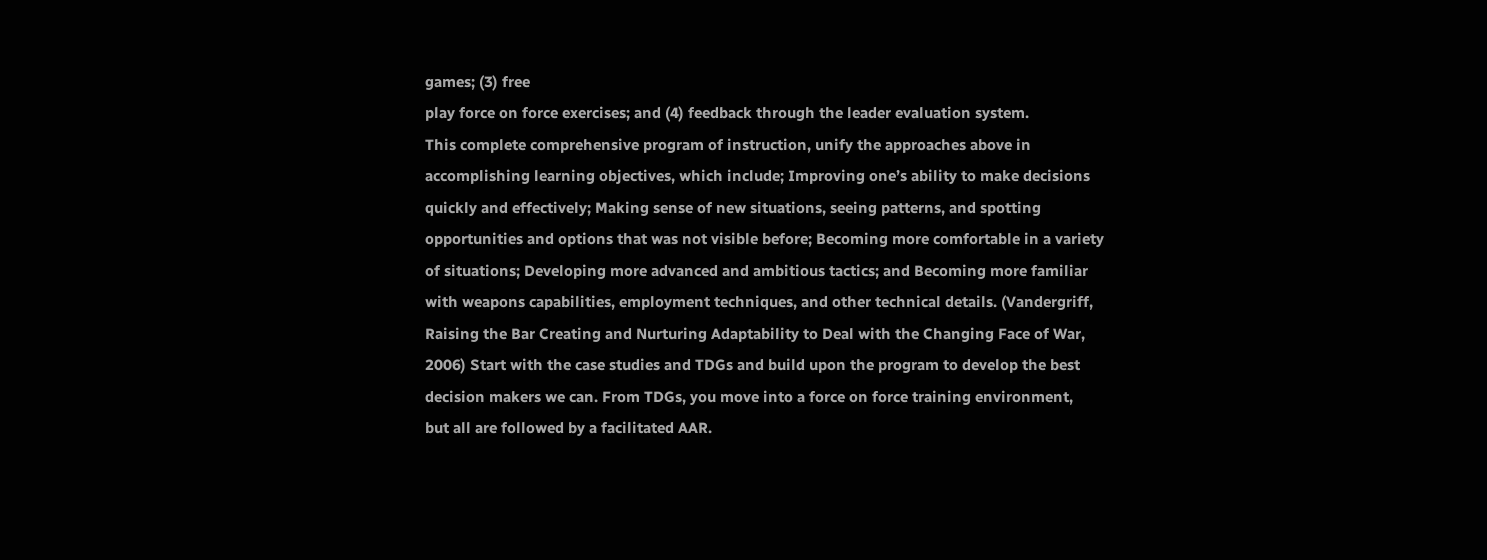games; (3) free
play force on force exercises; and (4) feedback through the leader evaluation system.
This complete comprehensive program of instruction, unify the approaches above in
accomplishing learning objectives, which include; Improving one’s ability to make decisions
quickly and effectively; Making sense of new situations, seeing patterns, and spotting
opportunities and options that was not visible before; Becoming more comfortable in a variety
of situations; Developing more advanced and ambitious tactics; and Becoming more familiar
with weapons capabilities, employment techniques, and other technical details. (Vandergriff,
Raising the Bar Creating and Nurturing Adaptability to Deal with the Changing Face of War,
2006) Start with the case studies and TDGs and build upon the program to develop the best
decision makers we can. From TDGs, you move into a force on force training environment,
but all are followed by a facilitated AAR.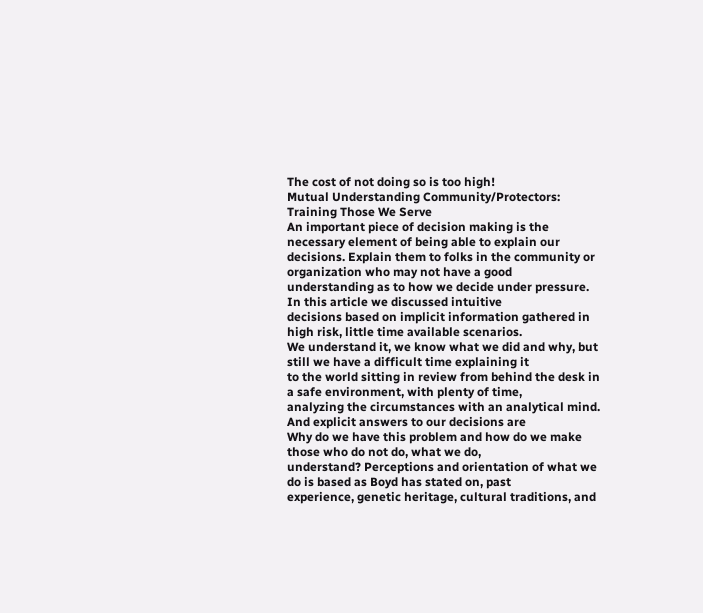The cost of not doing so is too high!
Mutual Understanding Community/Protectors: Training Those We Serve
An important piece of decision making is the necessary element of being able to explain our
decisions. Explain them to folks in the community or organization who may not have a good
understanding as to how we decide under pressure. In this article we discussed intuitive
decisions based on implicit information gathered in high risk, little time available scenarios.
We understand it, we know what we did and why, but still we have a difficult time explaining it
to the world sitting in review from behind the desk in a safe environment, with plenty of time,
analyzing the circumstances with an analytical mind. And explicit answers to our decisions are
Why do we have this problem and how do we make those who do not do, what we do,
understand? Perceptions and orientation of what we do is based as Boyd has stated on, past
experience, genetic heritage, cultural traditions, and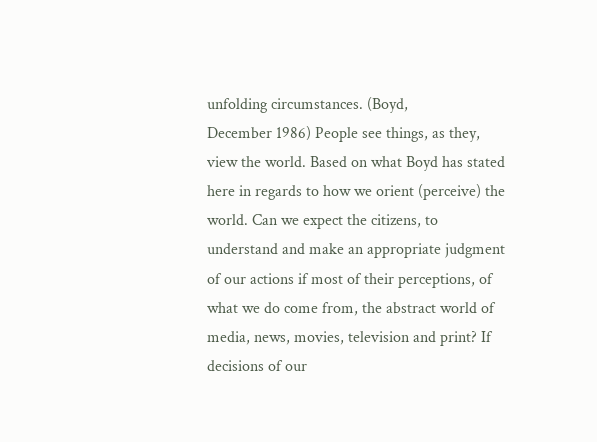unfolding circumstances. (Boyd,
December 1986) People see things, as they, view the world. Based on what Boyd has stated
here in regards to how we orient (perceive) the world. Can we expect the citizens, to
understand and make an appropriate judgment of our actions if most of their perceptions, of
what we do come from, the abstract world of media, news, movies, television and print? If
decisions of our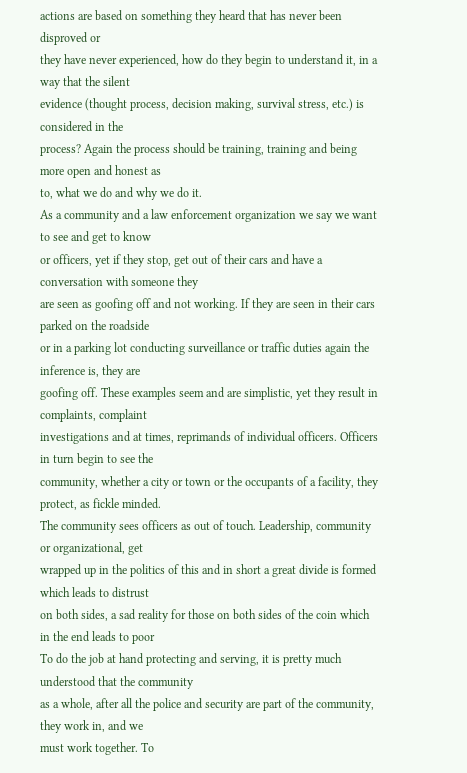actions are based on something they heard that has never been disproved or
they have never experienced, how do they begin to understand it, in a way that the silent
evidence (thought process, decision making, survival stress, etc.) is considered in the
process? Again the process should be training, training and being more open and honest as
to, what we do and why we do it.
As a community and a law enforcement organization we say we want to see and get to know
or officers, yet if they stop, get out of their cars and have a conversation with someone they
are seen as goofing off and not working. If they are seen in their cars parked on the roadside
or in a parking lot conducting surveillance or traffic duties again the inference is, they are
goofing off. These examples seem and are simplistic, yet they result in complaints, complaint
investigations and at times, reprimands of individual officers. Officers in turn begin to see the
community, whether a city or town or the occupants of a facility, they protect, as fickle minded.
The community sees officers as out of touch. Leadership, community or organizational, get
wrapped up in the politics of this and in short a great divide is formed which leads to distrust
on both sides, a sad reality for those on both sides of the coin which in the end leads to poor
To do the job at hand protecting and serving, it is pretty much understood that the community
as a whole, after all the police and security are part of the community, they work in, and we
must work together. To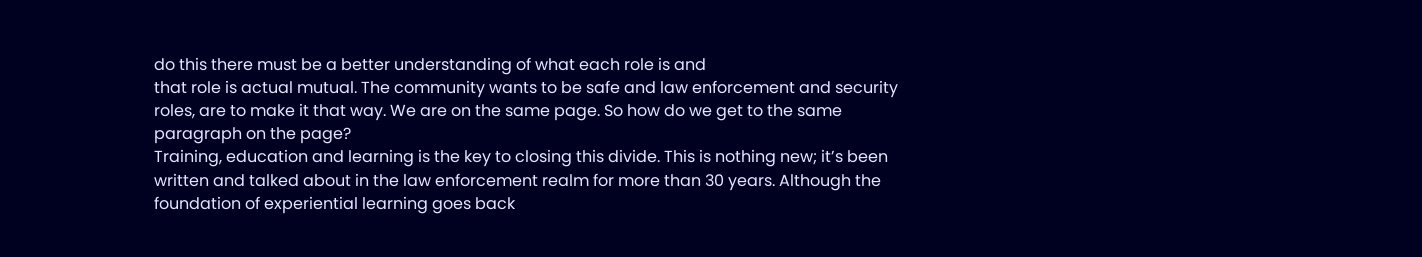do this there must be a better understanding of what each role is and
that role is actual mutual. The community wants to be safe and law enforcement and security
roles, are to make it that way. We are on the same page. So how do we get to the same
paragraph on the page?
Training, education and learning is the key to closing this divide. This is nothing new; it’s been
written and talked about in the law enforcement realm for more than 30 years. Although the
foundation of experiential learning goes back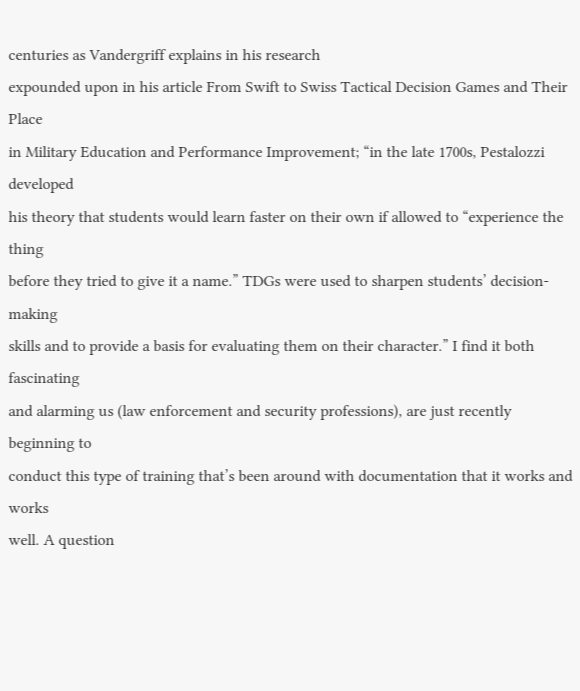centuries as Vandergriff explains in his research
expounded upon in his article From Swift to Swiss Tactical Decision Games and Their Place
in Military Education and Performance Improvement; “in the late 1700s, Pestalozzi developed
his theory that students would learn faster on their own if allowed to “experience the thing
before they tried to give it a name.” TDGs were used to sharpen students’ decision-making
skills and to provide a basis for evaluating them on their character.” I find it both fascinating
and alarming us (law enforcement and security professions), are just recently beginning to
conduct this type of training that’s been around with documentation that it works and works
well. A question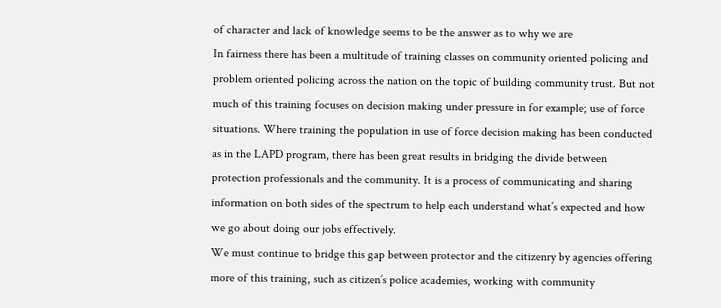of character and lack of knowledge seems to be the answer as to why we are
In fairness there has been a multitude of training classes on community oriented policing and
problem oriented policing across the nation on the topic of building community trust. But not
much of this training focuses on decision making under pressure in for example; use of force
situations. Where training the population in use of force decision making has been conducted
as in the LAPD program, there has been great results in bridging the divide between
protection professionals and the community. It is a process of communicating and sharing
information on both sides of the spectrum to help each understand what’s expected and how
we go about doing our jobs effectively.
We must continue to bridge this gap between protector and the citizenry by agencies offering
more of this training, such as citizen’s police academies, working with community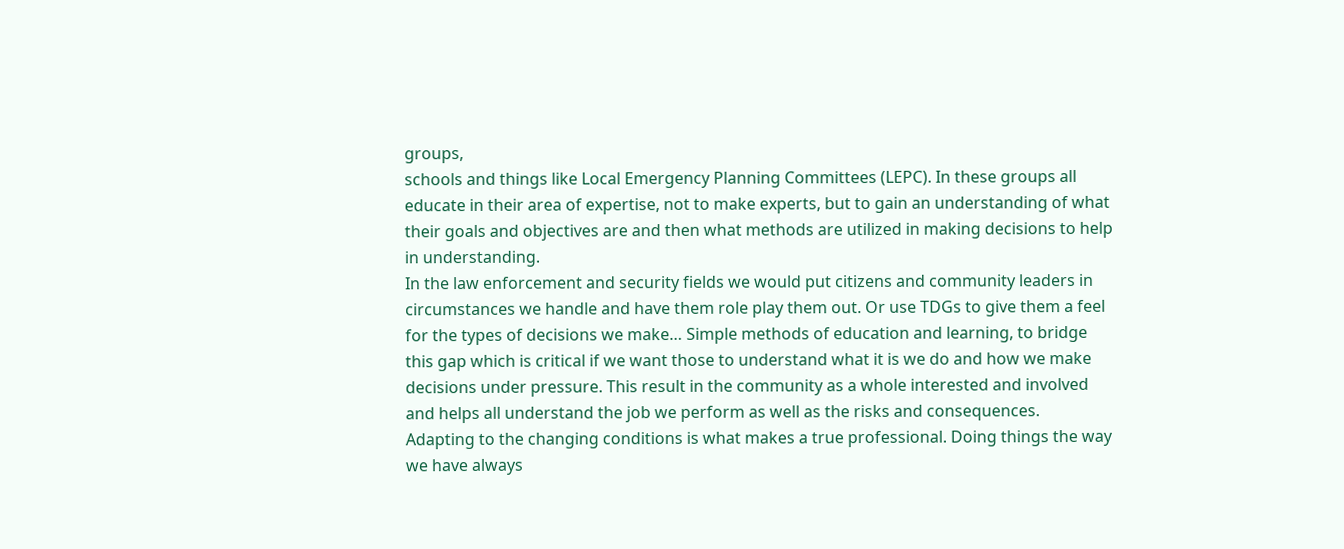groups,
schools and things like Local Emergency Planning Committees (LEPC). In these groups all
educate in their area of expertise, not to make experts, but to gain an understanding of what
their goals and objectives are and then what methods are utilized in making decisions to help
in understanding.
In the law enforcement and security fields we would put citizens and community leaders in
circumstances we handle and have them role play them out. Or use TDGs to give them a feel
for the types of decisions we make… Simple methods of education and learning, to bridge
this gap which is critical if we want those to understand what it is we do and how we make
decisions under pressure. This result in the community as a whole interested and involved
and helps all understand the job we perform as well as the risks and consequences.
Adapting to the changing conditions is what makes a true professional. Doing things the way
we have always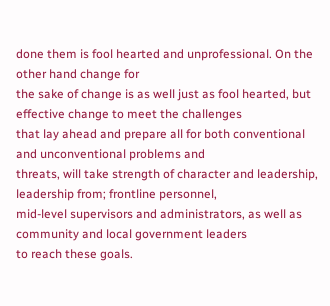done them is fool hearted and unprofessional. On the other hand change for
the sake of change is as well just as fool hearted, but effective change to meet the challenges
that lay ahead and prepare all for both conventional and unconventional problems and
threats, will take strength of character and leadership, leadership from; frontline personnel,
mid-level supervisors and administrators, as well as community and local government leaders
to reach these goals.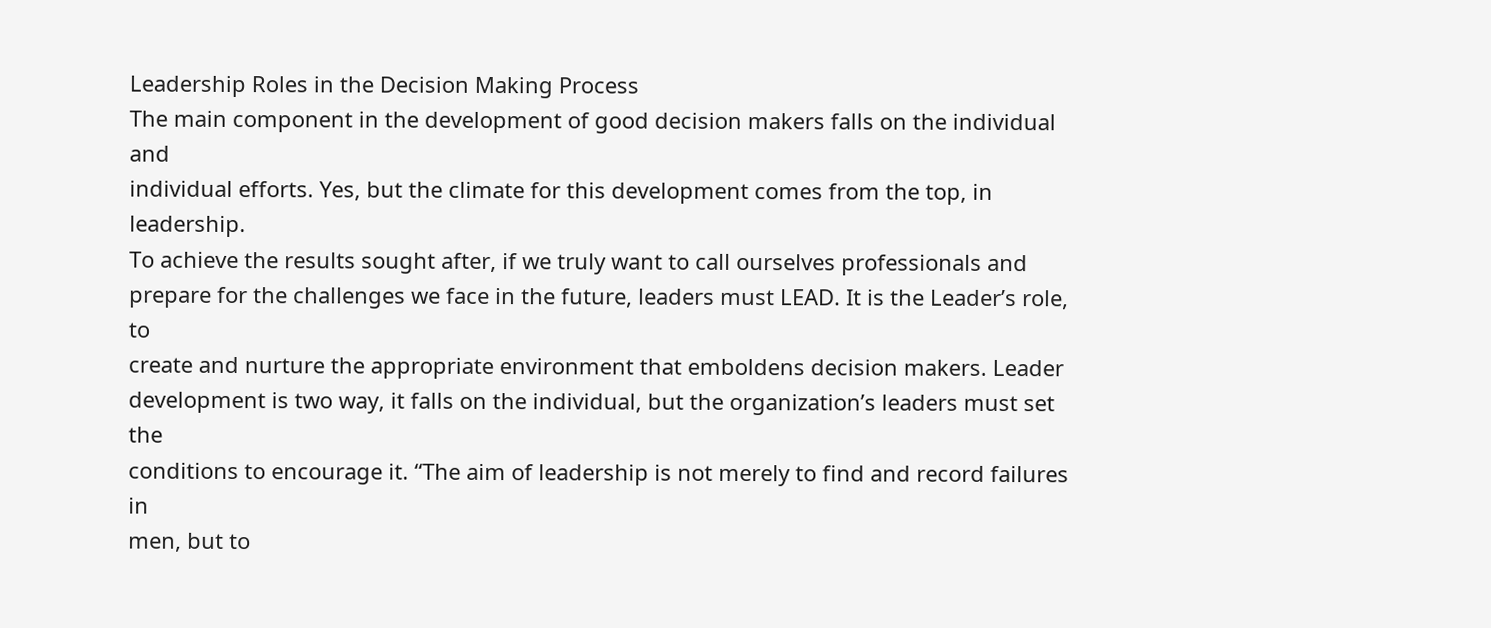Leadership Roles in the Decision Making Process
The main component in the development of good decision makers falls on the individual and
individual efforts. Yes, but the climate for this development comes from the top, in leadership.
To achieve the results sought after, if we truly want to call ourselves professionals and
prepare for the challenges we face in the future, leaders must LEAD. It is the Leader’s role, to
create and nurture the appropriate environment that emboldens decision makers. Leader
development is two way, it falls on the individual, but the organization’s leaders must set the
conditions to encourage it. “The aim of leadership is not merely to find and record failures in
men, but to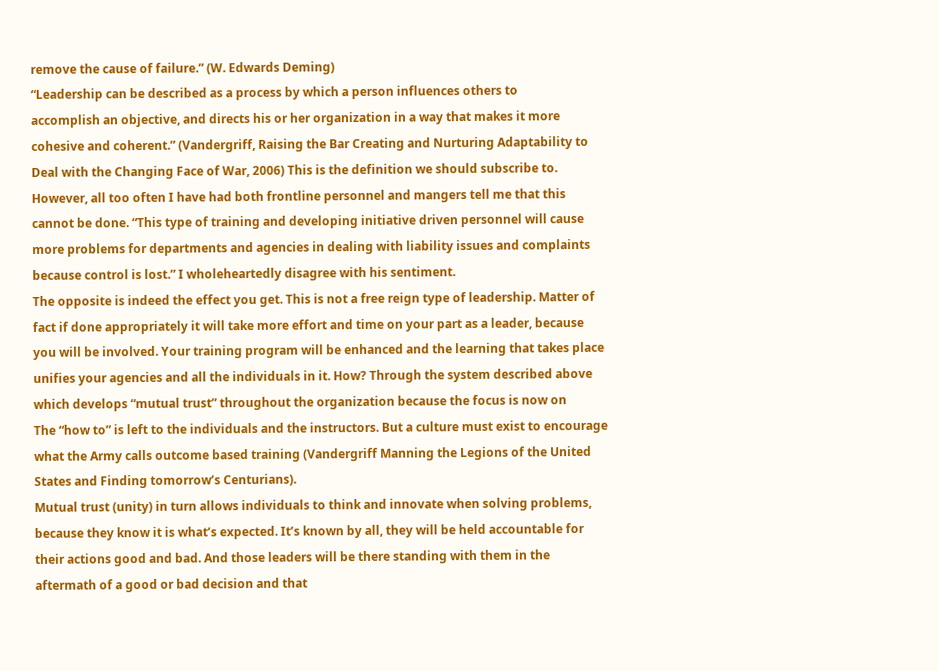remove the cause of failure.” (W. Edwards Deming)
“Leadership can be described as a process by which a person influences others to
accomplish an objective, and directs his or her organization in a way that makes it more
cohesive and coherent.” (Vandergriff, Raising the Bar Creating and Nurturing Adaptability to
Deal with the Changing Face of War, 2006) This is the definition we should subscribe to.
However, all too often I have had both frontline personnel and mangers tell me that this
cannot be done. “This type of training and developing initiative driven personnel will cause
more problems for departments and agencies in dealing with liability issues and complaints
because control is lost.” I wholeheartedly disagree with his sentiment.
The opposite is indeed the effect you get. This is not a free reign type of leadership. Matter of
fact if done appropriately it will take more effort and time on your part as a leader, because
you will be involved. Your training program will be enhanced and the learning that takes place
unifies your agencies and all the individuals in it. How? Through the system described above
which develops “mutual trust” throughout the organization because the focus is now on
The “how to” is left to the individuals and the instructors. But a culture must exist to encourage
what the Army calls outcome based training (Vandergriff Manning the Legions of the United
States and Finding tomorrow’s Centurians).
Mutual trust (unity) in turn allows individuals to think and innovate when solving problems,
because they know it is what’s expected. It’s known by all, they will be held accountable for
their actions good and bad. And those leaders will be there standing with them in the
aftermath of a good or bad decision and that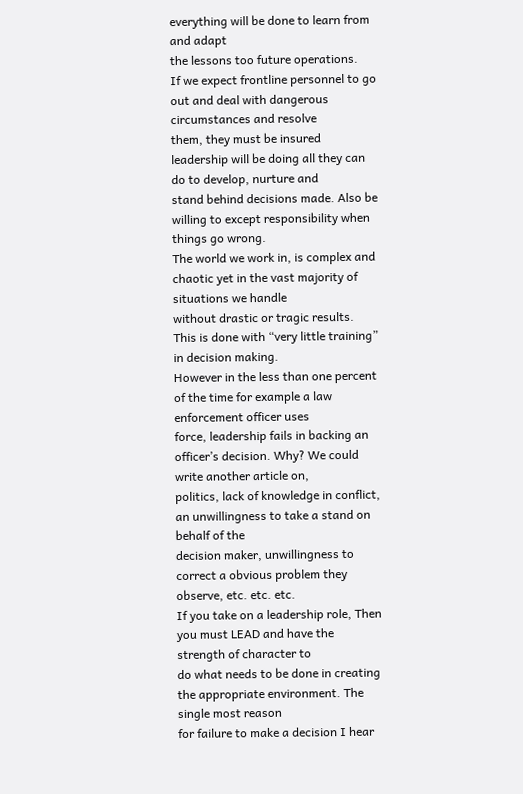everything will be done to learn from and adapt
the lessons too future operations.
If we expect frontline personnel to go out and deal with dangerous circumstances and resolve
them, they must be insured leadership will be doing all they can do to develop, nurture and
stand behind decisions made. Also be willing to except responsibility when things go wrong.
The world we work in, is complex and chaotic yet in the vast majority of situations we handle
without drastic or tragic results. This is done with “very little training” in decision making.
However in the less than one percent of the time for example a law enforcement officer uses
force, leadership fails in backing an officer’s decision. Why? We could write another article on,
politics, lack of knowledge in conflict, an unwillingness to take a stand on behalf of the
decision maker, unwillingness to correct a obvious problem they observe, etc. etc. etc.
If you take on a leadership role, Then you must LEAD and have the strength of character to
do what needs to be done in creating the appropriate environment. The single most reason
for failure to make a decision I hear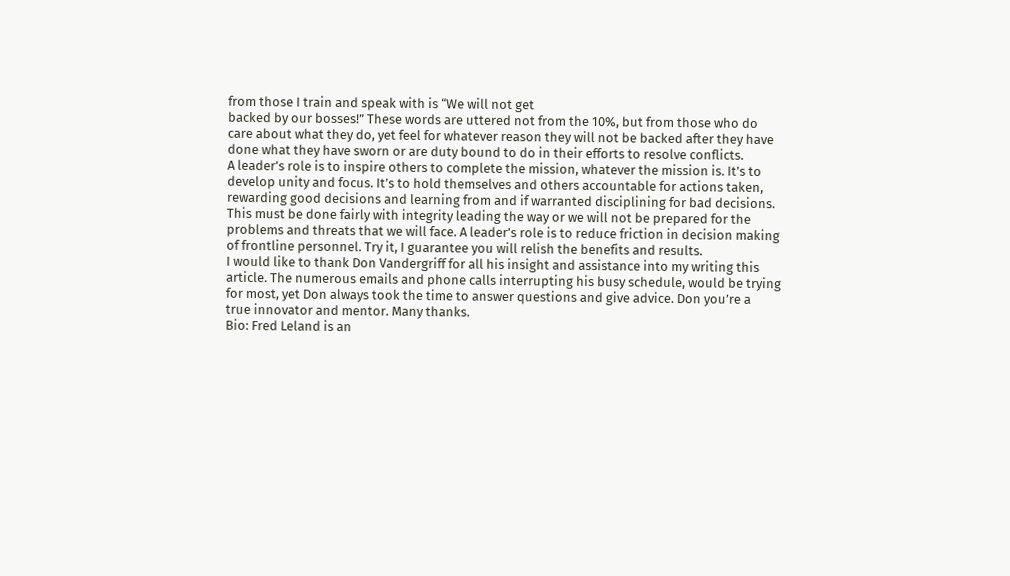from those I train and speak with is “We will not get
backed by our bosses!” These words are uttered not from the 10%, but from those who do
care about what they do, yet feel for whatever reason they will not be backed after they have
done what they have sworn or are duty bound to do in their efforts to resolve conflicts.
A leader’s role is to inspire others to complete the mission, whatever the mission is. It’s to
develop unity and focus. It’s to hold themselves and others accountable for actions taken,
rewarding good decisions and learning from and if warranted disciplining for bad decisions.
This must be done fairly with integrity leading the way or we will not be prepared for the
problems and threats that we will face. A leader’s role is to reduce friction in decision making
of frontline personnel. Try it, I guarantee you will relish the benefits and results.
I would like to thank Don Vandergriff for all his insight and assistance into my writing this
article. The numerous emails and phone calls interrupting his busy schedule, would be trying
for most, yet Don always took the time to answer questions and give advice. Don you’re a
true innovator and mentor. Many thanks.
Bio: Fred Leland is an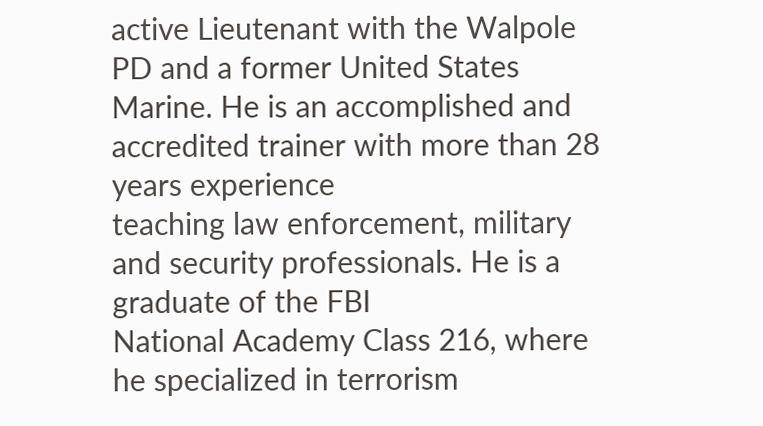active Lieutenant with the Walpole PD and a former United States
Marine. He is an accomplished and accredited trainer with more than 28 years experience
teaching law enforcement, military and security professionals. He is a graduate of the FBI
National Academy Class 216, where he specialized in terrorism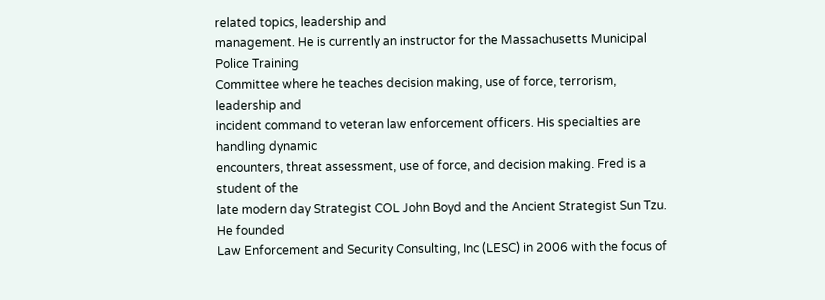related topics, leadership and
management. He is currently an instructor for the Massachusetts Municipal Police Training
Committee where he teaches decision making, use of force, terrorism, leadership and
incident command to veteran law enforcement officers. His specialties are handling dynamic
encounters, threat assessment, use of force, and decision making. Fred is a student of the
late modern day Strategist COL John Boyd and the Ancient Strategist Sun Tzu. He founded
Law Enforcement and Security Consulting, Inc (LESC) in 2006 with the focus of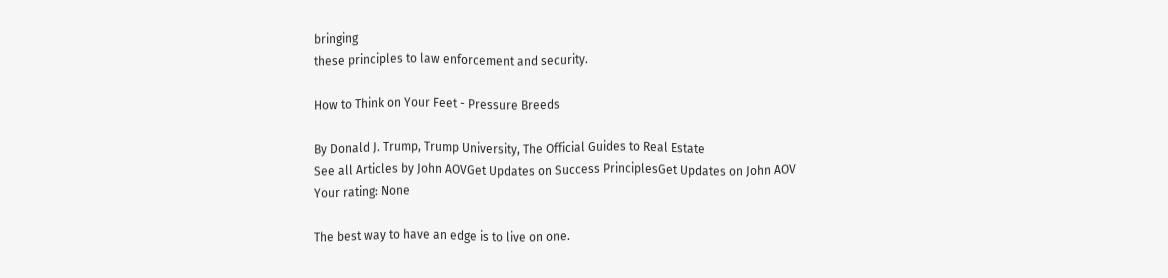bringing
these principles to law enforcement and security.

How to Think on Your Feet - Pressure Breeds

By Donald J. Trump, Trump University, The Official Guides to Real Estate
See all Articles by John AOVGet Updates on Success PrinciplesGet Updates on John AOV
Your rating: None

The best way to have an edge is to live on one.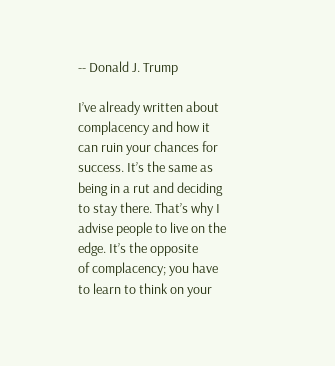-- Donald J. Trump

I’ve already written about complacency and how it can ruin your chances for success. It’s the same as
being in a rut and deciding to stay there. That’s why I advise people to live on the edge. It’s the opposite
of complacency; you have to learn to think on your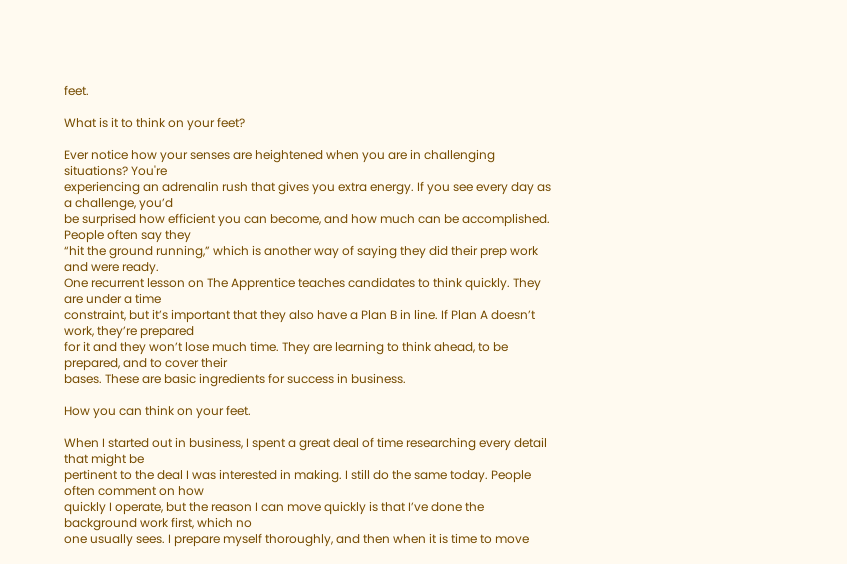feet.

What is it to think on your feet?

Ever notice how your senses are heightened when you are in challenging situations? You're
experiencing an adrenalin rush that gives you extra energy. If you see every day as a challenge, you’d
be surprised how efficient you can become, and how much can be accomplished. People often say they
“hit the ground running,” which is another way of saying they did their prep work and were ready.
One recurrent lesson on The Apprentice teaches candidates to think quickly. They are under a time
constraint, but it’s important that they also have a Plan B in line. If Plan A doesn’t work, they’re prepared
for it and they won’t lose much time. They are learning to think ahead, to be prepared, and to cover their
bases. These are basic ingredients for success in business.

How you can think on your feet.

When I started out in business, I spent a great deal of time researching every detail that might be
pertinent to the deal I was interested in making. I still do the same today. People often comment on how
quickly I operate, but the reason I can move quickly is that I’ve done the background work first, which no
one usually sees. I prepare myself thoroughly, and then when it is time to move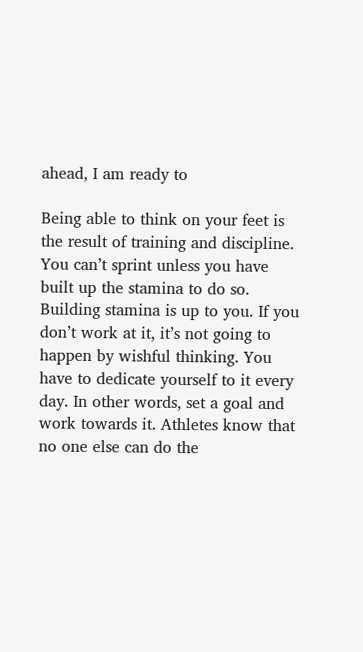ahead, I am ready to

Being able to think on your feet is the result of training and discipline. You can’t sprint unless you have
built up the stamina to do so. Building stamina is up to you. If you don’t work at it, it’s not going to
happen by wishful thinking. You have to dedicate yourself to it every day. In other words, set a goal and
work towards it. Athletes know that no one else can do the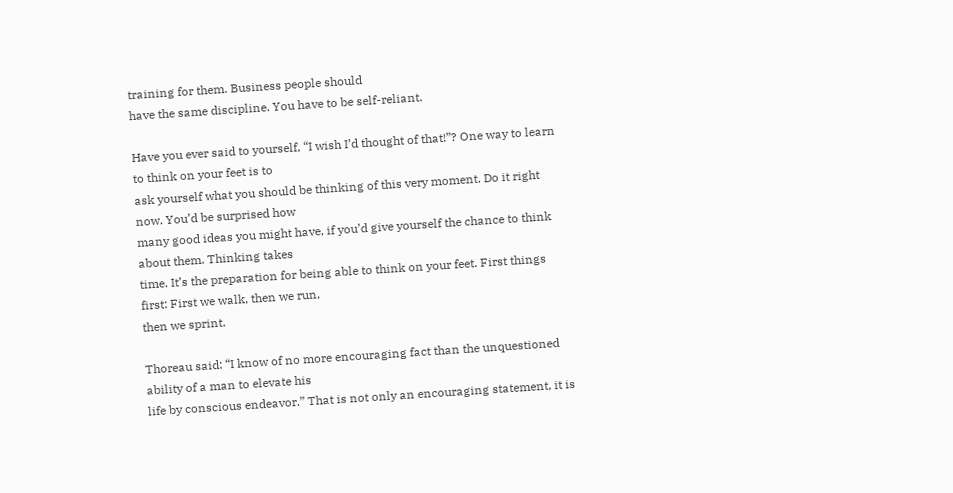training for them. Business people should
have the same discipline. You have to be self-reliant.

Have you ever said to yourself, “I wish I’d thought of that!”? One way to learn to think on your feet is to
ask yourself what you should be thinking of this very moment. Do it right now. You’d be surprised how
many good ideas you might have, if you’d give yourself the chance to think about them. Thinking takes
time. It’s the preparation for being able to think on your feet. First things first: First we walk, then we run,
then we sprint.

Thoreau said: “I know of no more encouraging fact than the unquestioned ability of a man to elevate his
life by conscious endeavor.” That is not only an encouraging statement, it is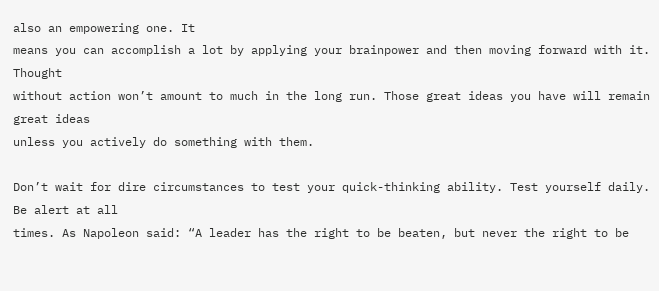also an empowering one. It
means you can accomplish a lot by applying your brainpower and then moving forward with it. Thought
without action won’t amount to much in the long run. Those great ideas you have will remain great ideas
unless you actively do something with them.

Don’t wait for dire circumstances to test your quick-thinking ability. Test yourself daily. Be alert at all
times. As Napoleon said: “A leader has the right to be beaten, but never the right to be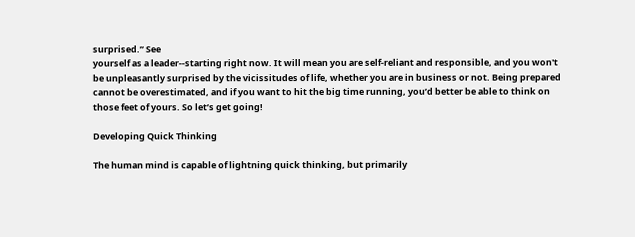surprised.” See
yourself as a leader--starting right now. It will mean you are self-reliant and responsible, and you won't
be unpleasantly surprised by the vicissitudes of life, whether you are in business or not. Being prepared
cannot be overestimated, and if you want to hit the big time running, you’d better be able to think on
those feet of yours. So let’s get going!

Developing Quick Thinking

The human mind is capable of lightning quick thinking, but primarily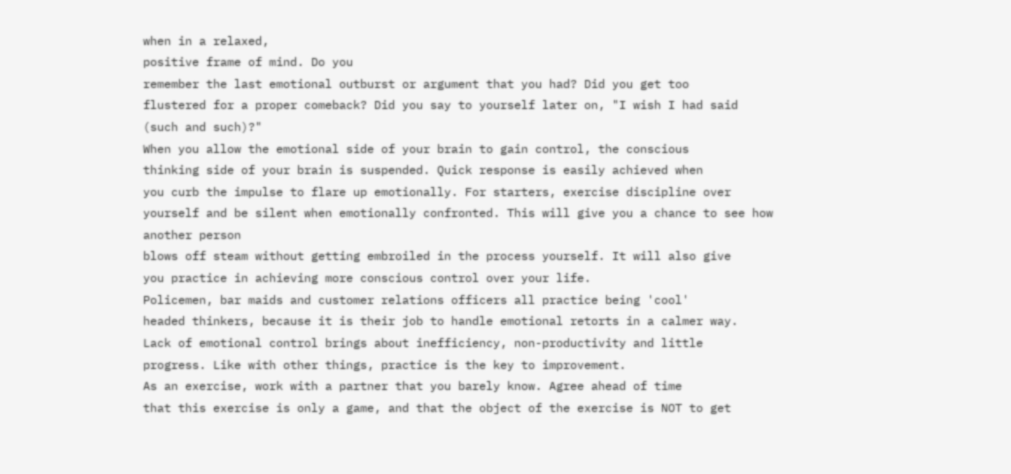when in a relaxed,
positive frame of mind. Do you
remember the last emotional outburst or argument that you had? Did you get too
flustered for a proper comeback? Did you say to yourself later on, "I wish I had said
(such and such)?"
When you allow the emotional side of your brain to gain control, the conscious
thinking side of your brain is suspended. Quick response is easily achieved when
you curb the impulse to flare up emotionally. For starters, exercise discipline over
yourself and be silent when emotionally confronted. This will give you a chance to see how
another person
blows off steam without getting embroiled in the process yourself. It will also give
you practice in achieving more conscious control over your life.
Policemen, bar maids and customer relations officers all practice being 'cool'
headed thinkers, because it is their job to handle emotional retorts in a calmer way.
Lack of emotional control brings about inefficiency, non-productivity and little
progress. Like with other things, practice is the key to improvement.
As an exercise, work with a partner that you barely know. Agree ahead of time
that this exercise is only a game, and that the object of the exercise is NOT to get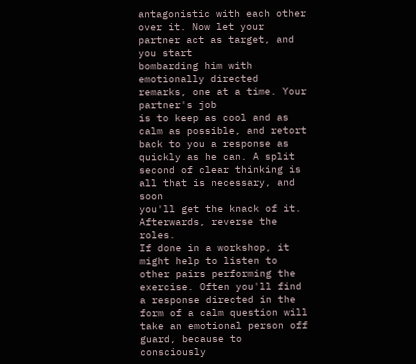antagonistic with each other over it. Now let your partner act as target, and you start
bombarding him with emotionally directed remarks, one at a time. Your partner's job
is to keep as cool and as calm as possible, and retort back to you a response as
quickly as he can. A split second of clear thinking is all that is necessary, and soon
you'll get the knack of it. Afterwards, reverse the roles.
If done in a workshop, it might help to listen to other pairs performing the
exercise. Often you'll find a response directed in the form of a calm question will
take an emotional person off guard, because to consciously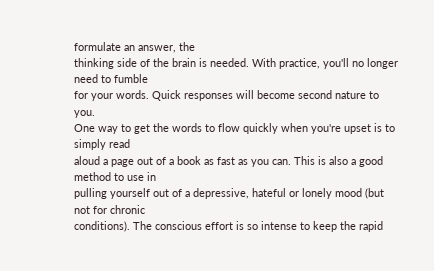formulate an answer, the
thinking side of the brain is needed. With practice, you'll no longer need to fumble
for your words. Quick responses will become second nature to you.
One way to get the words to flow quickly when you're upset is to simply read
aloud a page out of a book as fast as you can. This is also a good method to use in
pulling yourself out of a depressive, hateful or lonely mood (but not for chronic
conditions). The conscious effort is so intense to keep the rapid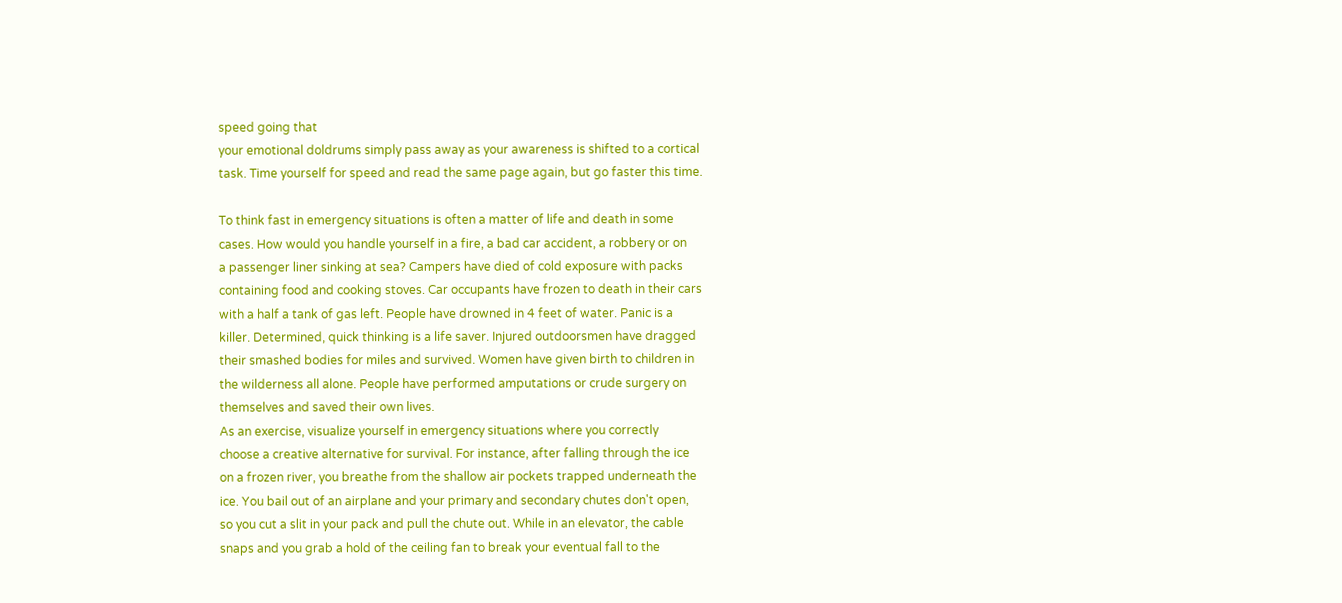speed going that
your emotional doldrums simply pass away as your awareness is shifted to a cortical
task. Time yourself for speed and read the same page again, but go faster this time.

To think fast in emergency situations is often a matter of life and death in some
cases. How would you handle yourself in a fire, a bad car accident, a robbery or on
a passenger liner sinking at sea? Campers have died of cold exposure with packs
containing food and cooking stoves. Car occupants have frozen to death in their cars
with a half a tank of gas left. People have drowned in 4 feet of water. Panic is a
killer. Determined, quick thinking is a life saver. Injured outdoorsmen have dragged
their smashed bodies for miles and survived. Women have given birth to children in
the wilderness all alone. People have performed amputations or crude surgery on
themselves and saved their own lives.
As an exercise, visualize yourself in emergency situations where you correctly
choose a creative alternative for survival. For instance, after falling through the ice
on a frozen river, you breathe from the shallow air pockets trapped underneath the
ice. You bail out of an airplane and your primary and secondary chutes don't open,
so you cut a slit in your pack and pull the chute out. While in an elevator, the cable
snaps and you grab a hold of the ceiling fan to break your eventual fall to the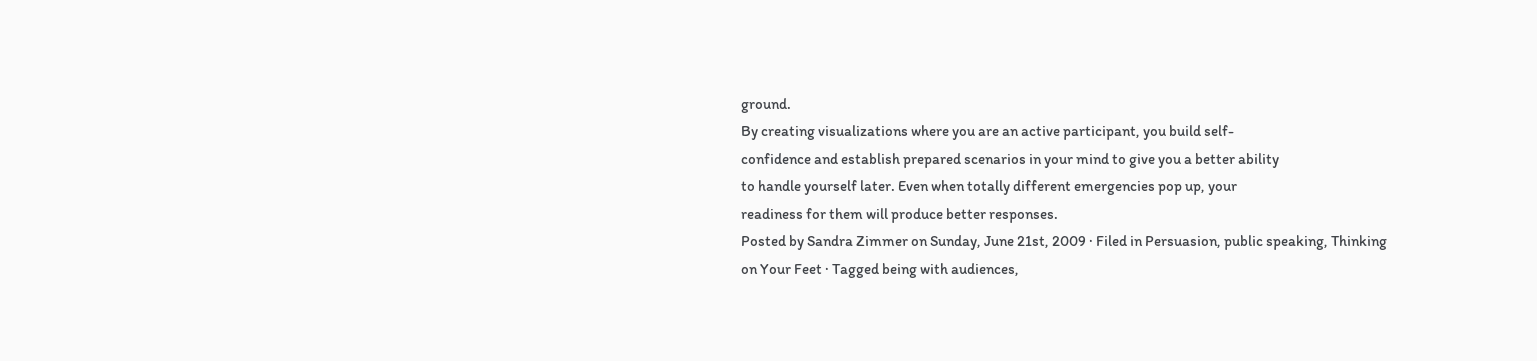ground.
By creating visualizations where you are an active participant, you build self-
confidence and establish prepared scenarios in your mind to give you a better ability
to handle yourself later. Even when totally different emergencies pop up, your
readiness for them will produce better responses.
Posted by Sandra Zimmer on Sunday, June 21st, 2009 · Filed in Persuasion, public speaking, Thinking
on Your Feet · Tagged being with audiences,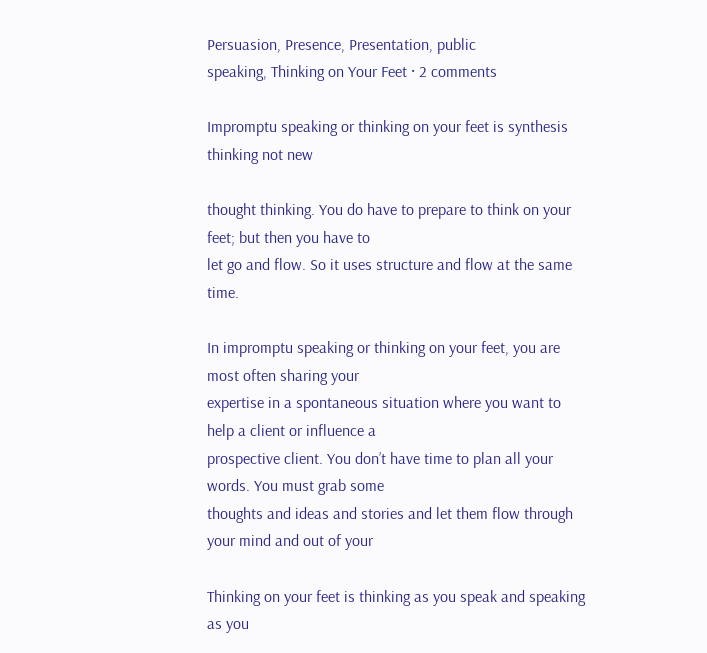Persuasion, Presence, Presentation, public
speaking, Thinking on Your Feet · 2 comments

Impromptu speaking or thinking on your feet is synthesis thinking not new

thought thinking. You do have to prepare to think on your feet; but then you have to
let go and flow. So it uses structure and flow at the same time.

In impromptu speaking or thinking on your feet, you are most often sharing your
expertise in a spontaneous situation where you want to help a client or influence a
prospective client. You don’t have time to plan all your words. You must grab some
thoughts and ideas and stories and let them flow through your mind and out of your

Thinking on your feet is thinking as you speak and speaking as you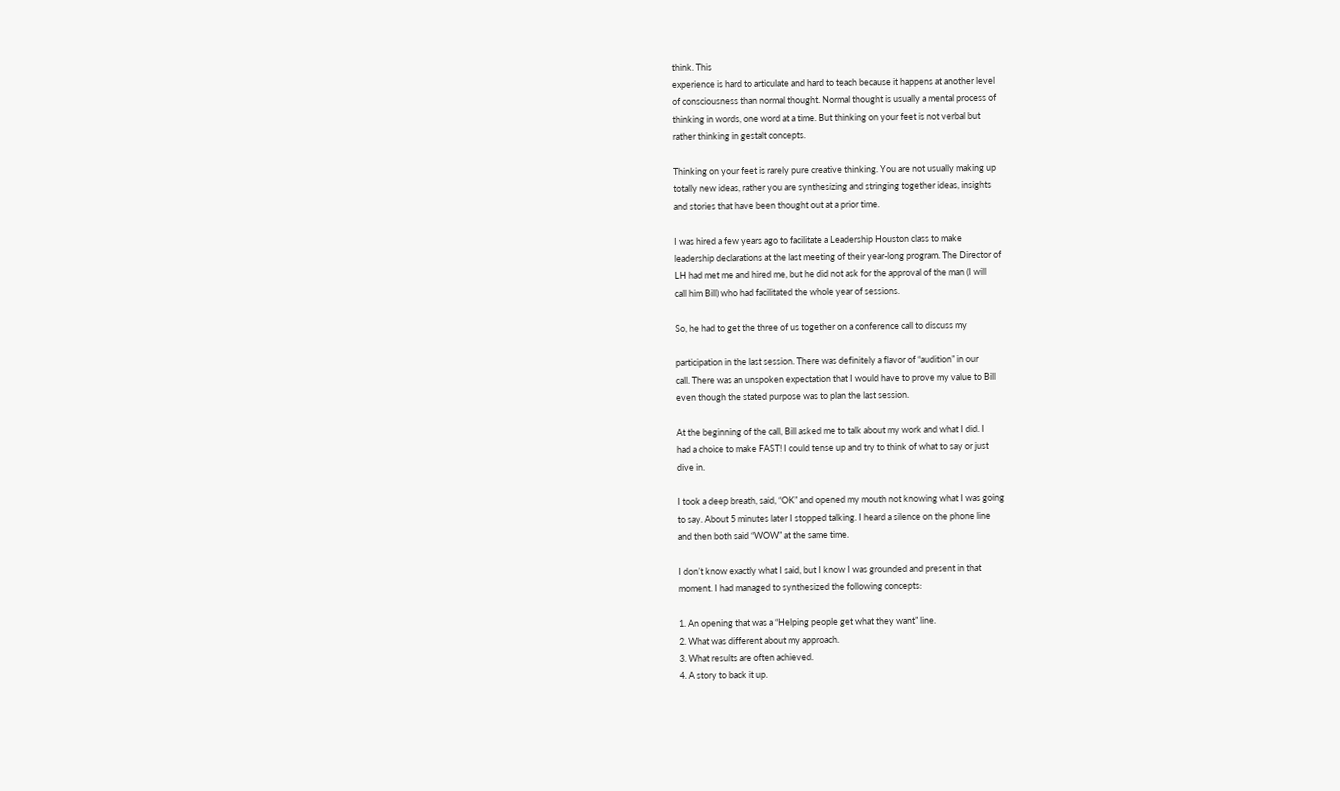think. This
experience is hard to articulate and hard to teach because it happens at another level
of consciousness than normal thought. Normal thought is usually a mental process of
thinking in words, one word at a time. But thinking on your feet is not verbal but
rather thinking in gestalt concepts.

Thinking on your feet is rarely pure creative thinking. You are not usually making up
totally new ideas, rather you are synthesizing and stringing together ideas, insights
and stories that have been thought out at a prior time.

I was hired a few years ago to facilitate a Leadership Houston class to make
leadership declarations at the last meeting of their year-long program. The Director of
LH had met me and hired me, but he did not ask for the approval of the man (I will
call him Bill) who had facilitated the whole year of sessions.

So, he had to get the three of us together on a conference call to discuss my

participation in the last session. There was definitely a flavor of “audition” in our
call. There was an unspoken expectation that I would have to prove my value to Bill
even though the stated purpose was to plan the last session.

At the beginning of the call, Bill asked me to talk about my work and what I did. I
had a choice to make FAST! I could tense up and try to think of what to say or just
dive in.

I took a deep breath, said, “OK” and opened my mouth not knowing what I was going
to say. About 5 minutes later I stopped talking. I heard a silence on the phone line
and then both said “WOW” at the same time.

I don’t know exactly what I said, but I know I was grounded and present in that
moment. I had managed to synthesized the following concepts:

1. An opening that was a “Helping people get what they want” line.
2. What was different about my approach.
3. What results are often achieved.
4. A story to back it up.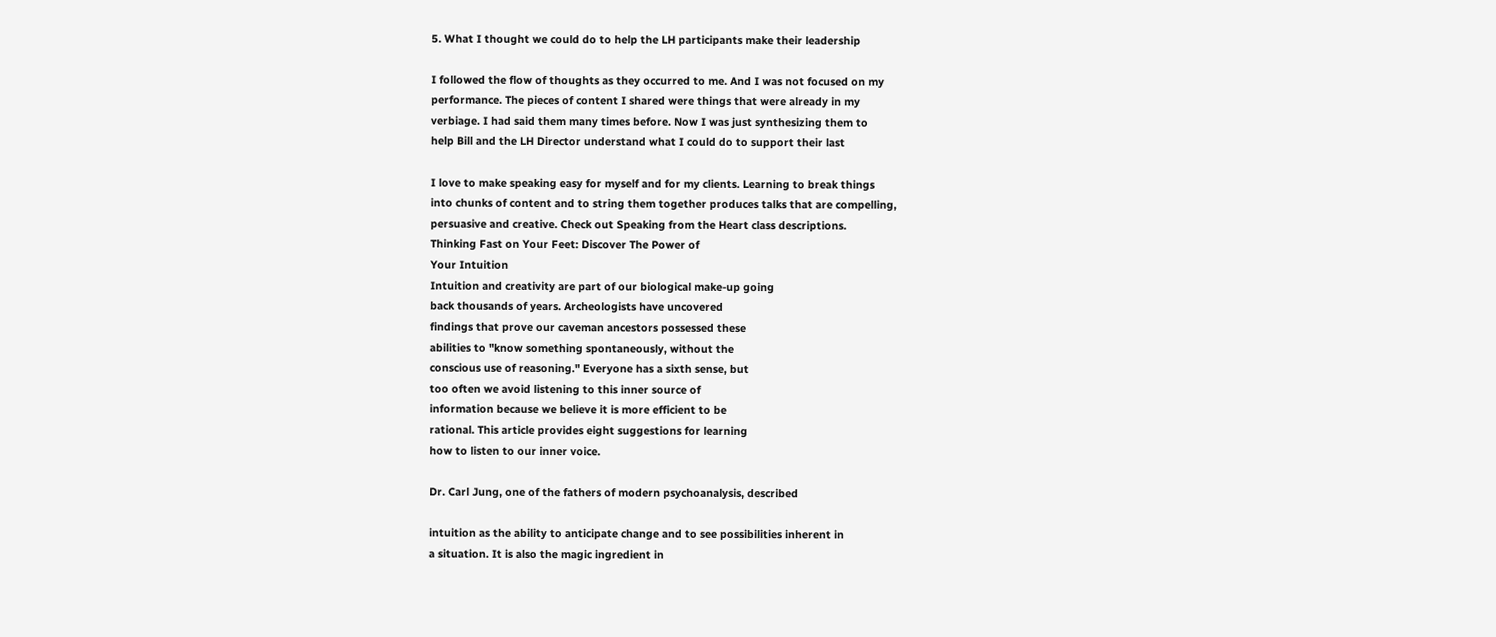5. What I thought we could do to help the LH participants make their leadership

I followed the flow of thoughts as they occurred to me. And I was not focused on my
performance. The pieces of content I shared were things that were already in my
verbiage. I had said them many times before. Now I was just synthesizing them to
help Bill and the LH Director understand what I could do to support their last

I love to make speaking easy for myself and for my clients. Learning to break things
into chunks of content and to string them together produces talks that are compelling,
persuasive and creative. Check out Speaking from the Heart class descriptions.
Thinking Fast on Your Feet: Discover The Power of
Your Intuition
Intuition and creativity are part of our biological make-up going
back thousands of years. Archeologists have uncovered
findings that prove our caveman ancestors possessed these
abilities to "know something spontaneously, without the
conscious use of reasoning." Everyone has a sixth sense, but
too often we avoid listening to this inner source of
information because we believe it is more efficient to be
rational. This article provides eight suggestions for learning
how to listen to our inner voice.

Dr. Carl Jung, one of the fathers of modern psychoanalysis, described

intuition as the ability to anticipate change and to see possibilities inherent in
a situation. It is also the magic ingredient in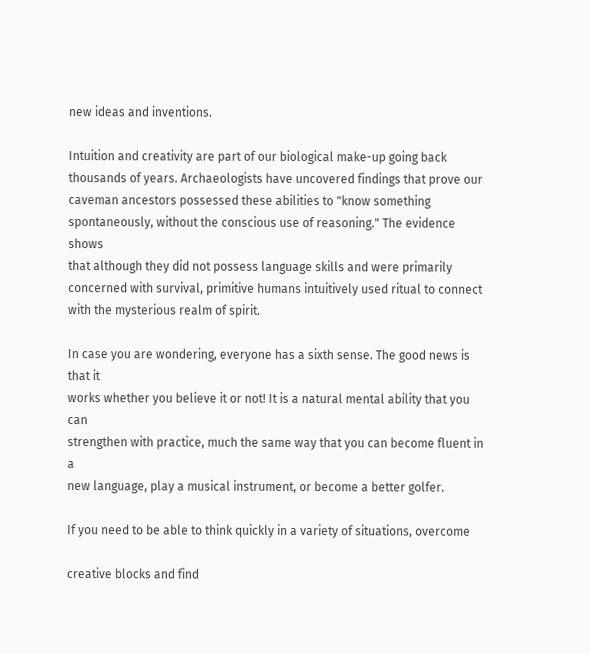new ideas and inventions.

Intuition and creativity are part of our biological make-up going back
thousands of years. Archaeologists have uncovered findings that prove our
caveman ancestors possessed these abilities to "know something
spontaneously, without the conscious use of reasoning." The evidence shows
that although they did not possess language skills and were primarily
concerned with survival, primitive humans intuitively used ritual to connect
with the mysterious realm of spirit.

In case you are wondering, everyone has a sixth sense. The good news is that it
works whether you believe it or not! It is a natural mental ability that you can
strengthen with practice, much the same way that you can become fluent in a
new language, play a musical instrument, or become a better golfer.

If you need to be able to think quickly in a variety of situations, overcome

creative blocks and find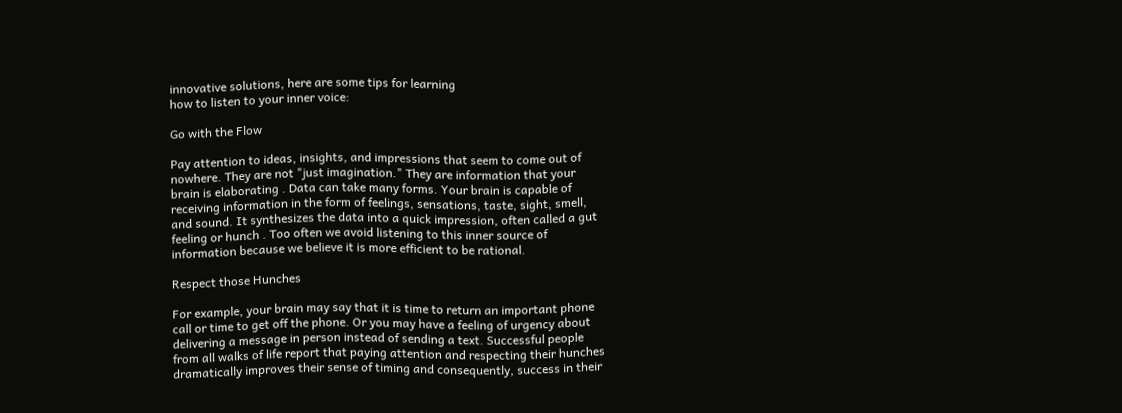innovative solutions, here are some tips for learning
how to listen to your inner voice:

Go with the Flow

Pay attention to ideas, insights, and impressions that seem to come out of
nowhere. They are not "just imagination." They are information that your
brain is elaborating . Data can take many forms. Your brain is capable of
receiving information in the form of feelings, sensations, taste, sight, smell,
and sound. It synthesizes the data into a quick impression, often called a gut
feeling or hunch . Too often we avoid listening to this inner source of
information because we believe it is more efficient to be rational.

Respect those Hunches

For example, your brain may say that it is time to return an important phone
call or time to get off the phone. Or you may have a feeling of urgency about
delivering a message in person instead of sending a text. Successful people
from all walks of life report that paying attention and respecting their hunches
dramatically improves their sense of timing and consequently, success in their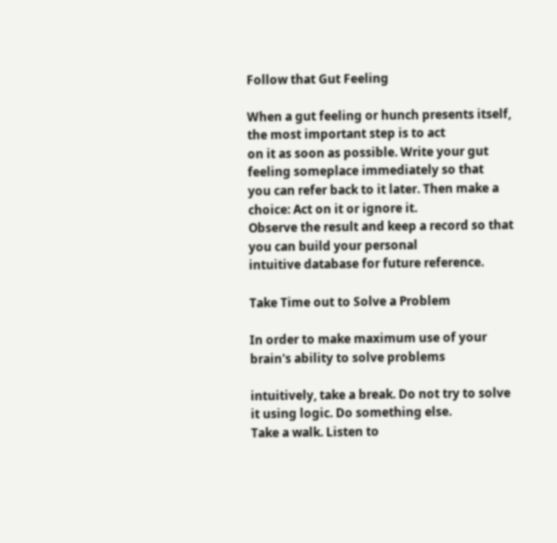Follow that Gut Feeling

When a gut feeling or hunch presents itself, the most important step is to act
on it as soon as possible. Write your gut feeling someplace immediately so that
you can refer back to it later. Then make a choice: Act on it or ignore it.
Observe the result and keep a record so that you can build your personal
intuitive database for future reference.

Take Time out to Solve a Problem

In order to make maximum use of your brain's ability to solve problems

intuitively, take a break. Do not try to solve it using logic. Do something else.
Take a walk. Listen to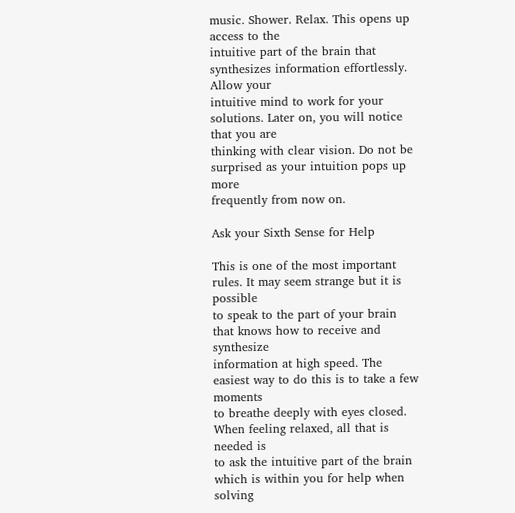music. Shower. Relax. This opens up access to the
intuitive part of the brain that synthesizes information effortlessly. Allow your
intuitive mind to work for your solutions. Later on, you will notice that you are
thinking with clear vision. Do not be surprised as your intuition pops up more
frequently from now on.

Ask your Sixth Sense for Help

This is one of the most important rules. It may seem strange but it is possible
to speak to the part of your brain that knows how to receive and synthesize
information at high speed. The easiest way to do this is to take a few moments
to breathe deeply with eyes closed. When feeling relaxed, all that is needed is
to ask the intuitive part of the brain which is within you for help when solving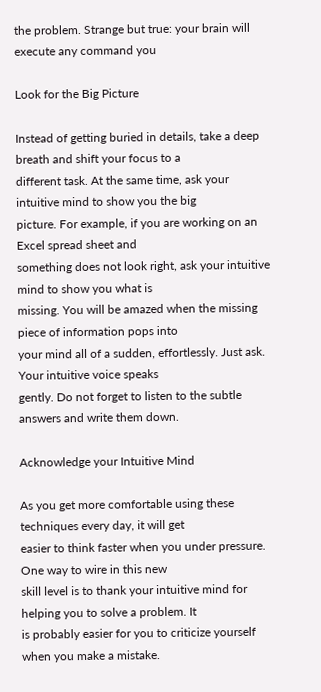the problem. Strange but true: your brain will execute any command you

Look for the Big Picture

Instead of getting buried in details, take a deep breath and shift your focus to a
different task. At the same time, ask your intuitive mind to show you the big
picture. For example, if you are working on an Excel spread sheet and
something does not look right, ask your intuitive mind to show you what is
missing. You will be amazed when the missing piece of information pops into
your mind all of a sudden, effortlessly. Just ask. Your intuitive voice speaks
gently. Do not forget to listen to the subtle answers and write them down.

Acknowledge your Intuitive Mind

As you get more comfortable using these techniques every day, it will get
easier to think faster when you under pressure. One way to wire in this new
skill level is to thank your intuitive mind for helping you to solve a problem. It
is probably easier for you to criticize yourself when you make a mistake.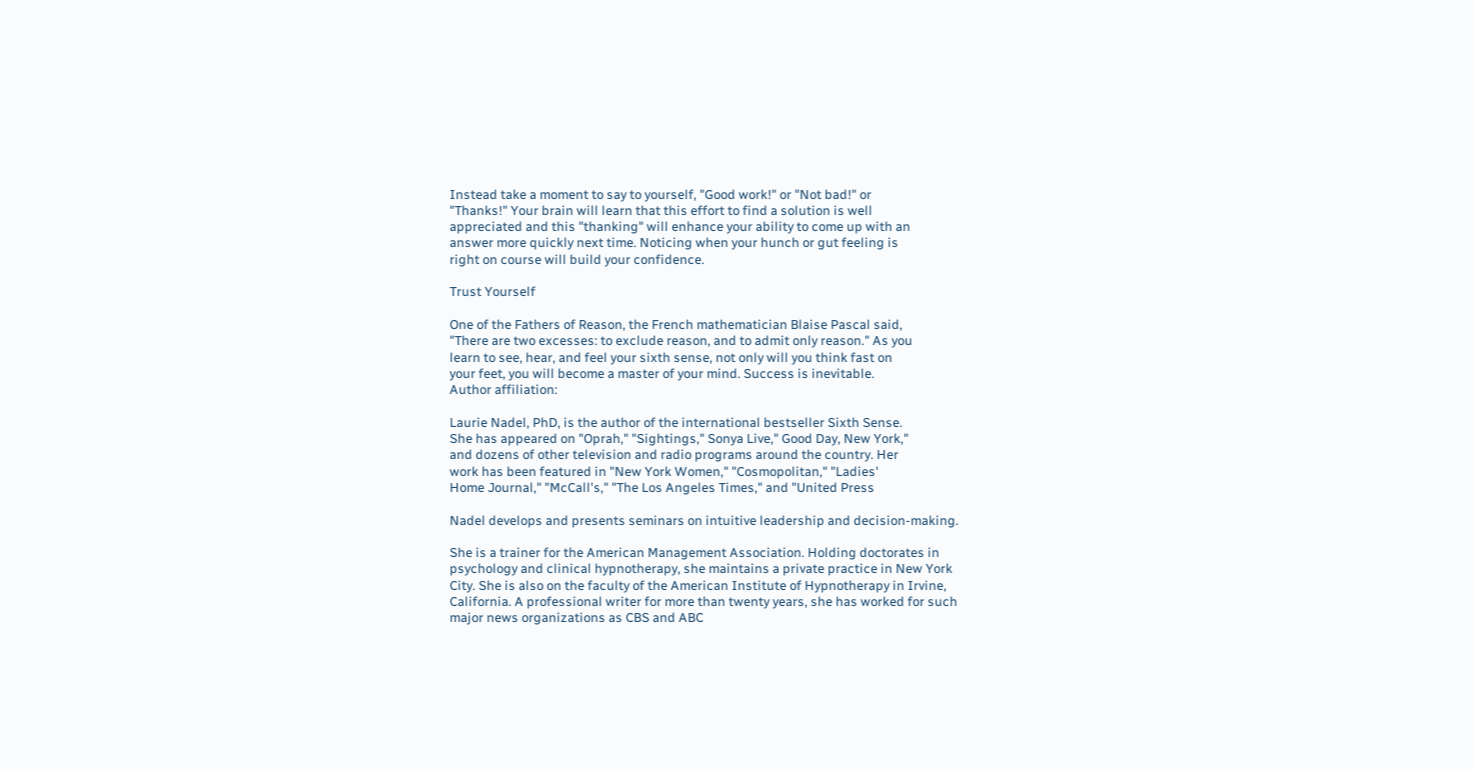Instead take a moment to say to yourself, "Good work!" or "Not bad!" or
"Thanks!" Your brain will learn that this effort to find a solution is well
appreciated and this "thanking" will enhance your ability to come up with an
answer more quickly next time. Noticing when your hunch or gut feeling is
right on course will build your confidence.

Trust Yourself

One of the Fathers of Reason, the French mathematician Blaise Pascal said,
"There are two excesses: to exclude reason, and to admit only reason." As you
learn to see, hear, and feel your sixth sense, not only will you think fast on
your feet, you will become a master of your mind. Success is inevitable.
Author affiliation:

Laurie Nadel, PhD, is the author of the international bestseller Sixth Sense.
She has appeared on "Oprah," "Sightings," Sonya Live," Good Day, New York,"
and dozens of other television and radio programs around the country. Her
work has been featured in "New York Women," "Cosmopolitan," "Ladies'
Home Journal," "McCall's," "The Los Angeles Times," and "United Press

Nadel develops and presents seminars on intuitive leadership and decision-making.

She is a trainer for the American Management Association. Holding doctorates in
psychology and clinical hypnotherapy, she maintains a private practice in New York
City. She is also on the faculty of the American Institute of Hypnotherapy in Irvine,
California. A professional writer for more than twenty years, she has worked for such
major news organizations as CBS and ABC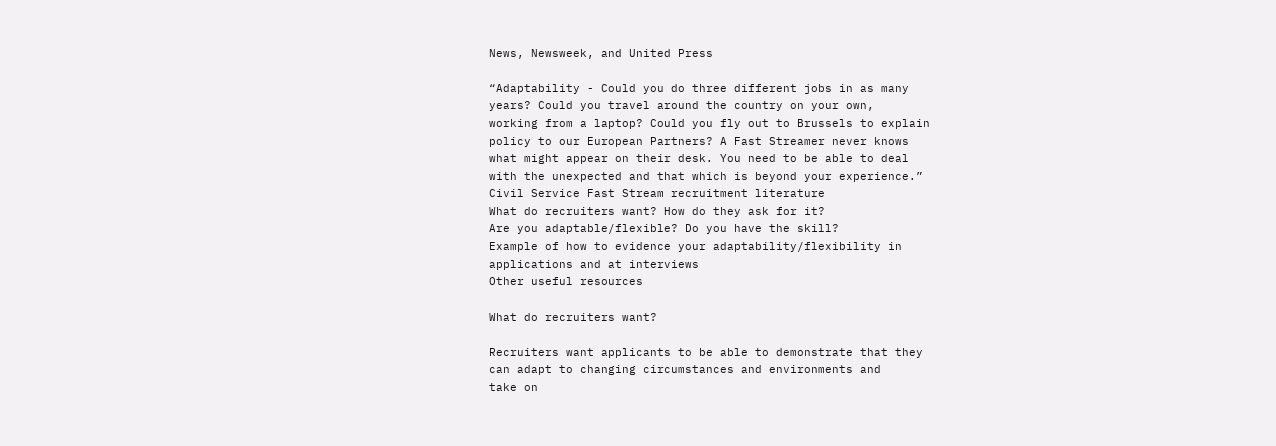News, Newsweek, and United Press

“Adaptability - Could you do three different jobs in as many
years? Could you travel around the country on your own,
working from a laptop? Could you fly out to Brussels to explain
policy to our European Partners? A Fast Streamer never knows
what might appear on their desk. You need to be able to deal
with the unexpected and that which is beyond your experience.”
Civil Service Fast Stream recruitment literature
What do recruiters want? How do they ask for it?
Are you adaptable/flexible? Do you have the skill?
Example of how to evidence your adaptability/flexibility in
applications and at interviews
Other useful resources

What do recruiters want?

Recruiters want applicants to be able to demonstrate that they
can adapt to changing circumstances and environments and
take on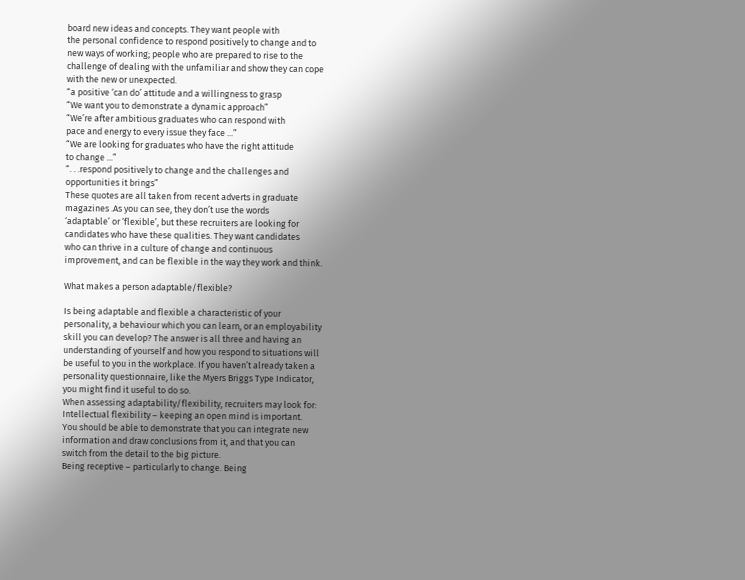board new ideas and concepts. They want people with
the personal confidence to respond positively to change and to
new ways of working; people who are prepared to rise to the
challenge of dealing with the unfamiliar and show they can cope
with the new or unexpected.
“a positive ‘can do’ attitude and a willingness to grasp
“We want you to demonstrate a dynamic approach”
“We’re after ambitious graduates who can respond with
pace and energy to every issue they face ...”
“We are looking for graduates who have the right attitude
to change ...”
“. . .respond positively to change and the challenges and
opportunities it brings”
These quotes are all taken from recent adverts in graduate
magazines .As you can see, they don’t use the words
‘adaptable’ or ‘flexible’, but these recruiters are looking for
candidates who have these qualities. They want candidates
who can thrive in a culture of change and continuous
improvement, and can be flexible in the way they work and think.

What makes a person adaptable/flexible?

Is being adaptable and flexible a characteristic of your
personality, a behaviour which you can learn, or an employability
skill you can develop? The answer is all three and having an
understanding of yourself and how you respond to situations will
be useful to you in the workplace. If you haven’t already taken a
personality questionnaire, like the Myers Briggs Type Indicator,
you might find it useful to do so.
When assessing adaptability/flexibility, recruiters may look for:
Intellectual flexibility – keeping an open mind is important.
You should be able to demonstrate that you can integrate new
information and draw conclusions from it, and that you can
switch from the detail to the big picture.
Being receptive – particularly to change. Being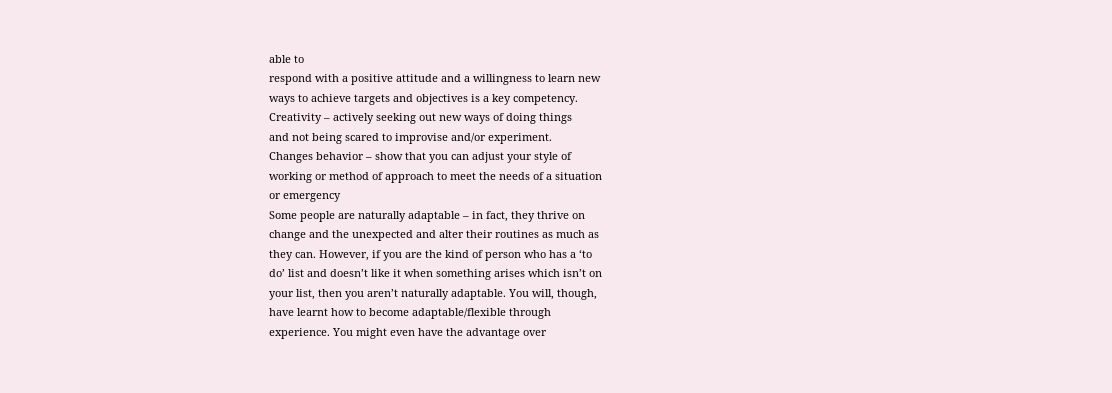able to
respond with a positive attitude and a willingness to learn new
ways to achieve targets and objectives is a key competency.
Creativity – actively seeking out new ways of doing things
and not being scared to improvise and/or experiment.
Changes behavior – show that you can adjust your style of
working or method of approach to meet the needs of a situation
or emergency
Some people are naturally adaptable – in fact, they thrive on
change and the unexpected and alter their routines as much as
they can. However, if you are the kind of person who has a ‘to
do’ list and doesn’t like it when something arises which isn’t on
your list, then you aren’t naturally adaptable. You will, though,
have learnt how to become adaptable/flexible through
experience. You might even have the advantage over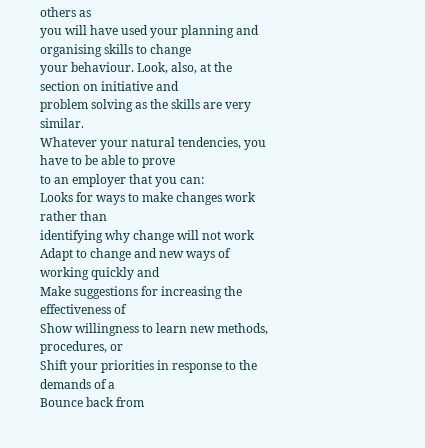others as
you will have used your planning and organising skills to change
your behaviour. Look, also, at the section on initiative and
problem solving as the skills are very similar.
Whatever your natural tendencies, you have to be able to prove
to an employer that you can:
Looks for ways to make changes work rather than
identifying why change will not work
Adapt to change and new ways of working quickly and
Make suggestions for increasing the effectiveness of
Show willingness to learn new methods, procedures, or
Shift your priorities in response to the demands of a
Bounce back from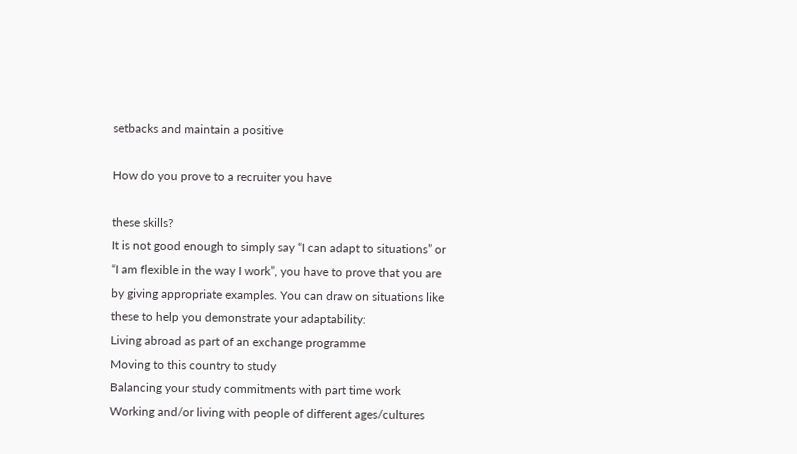setbacks and maintain a positive

How do you prove to a recruiter you have

these skills?
It is not good enough to simply say “I can adapt to situations” or
“I am flexible in the way I work”, you have to prove that you are
by giving appropriate examples. You can draw on situations like
these to help you demonstrate your adaptability:
Living abroad as part of an exchange programme
Moving to this country to study
Balancing your study commitments with part time work
Working and/or living with people of different ages/cultures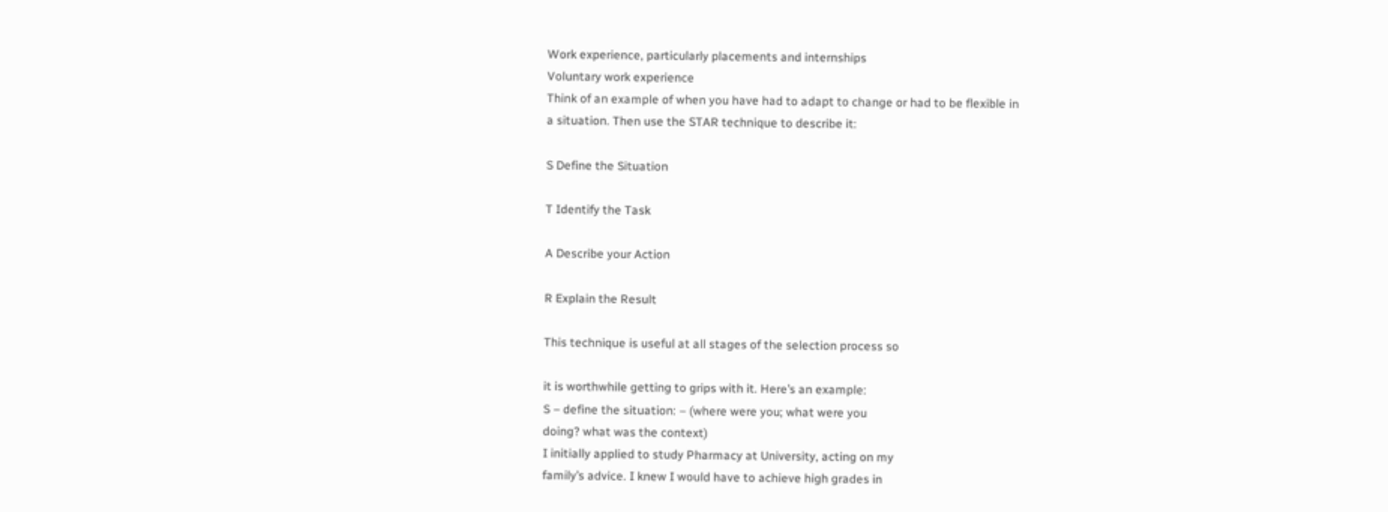Work experience, particularly placements and internships
Voluntary work experience
Think of an example of when you have had to adapt to change or had to be flexible in
a situation. Then use the STAR technique to describe it:

S Define the Situation

T Identify the Task

A Describe your Action

R Explain the Result

This technique is useful at all stages of the selection process so

it is worthwhile getting to grips with it. Here’s an example:
S – define the situation: – (where were you; what were you
doing? what was the context)
I initially applied to study Pharmacy at University, acting on my
family’s advice. I knew I would have to achieve high grades in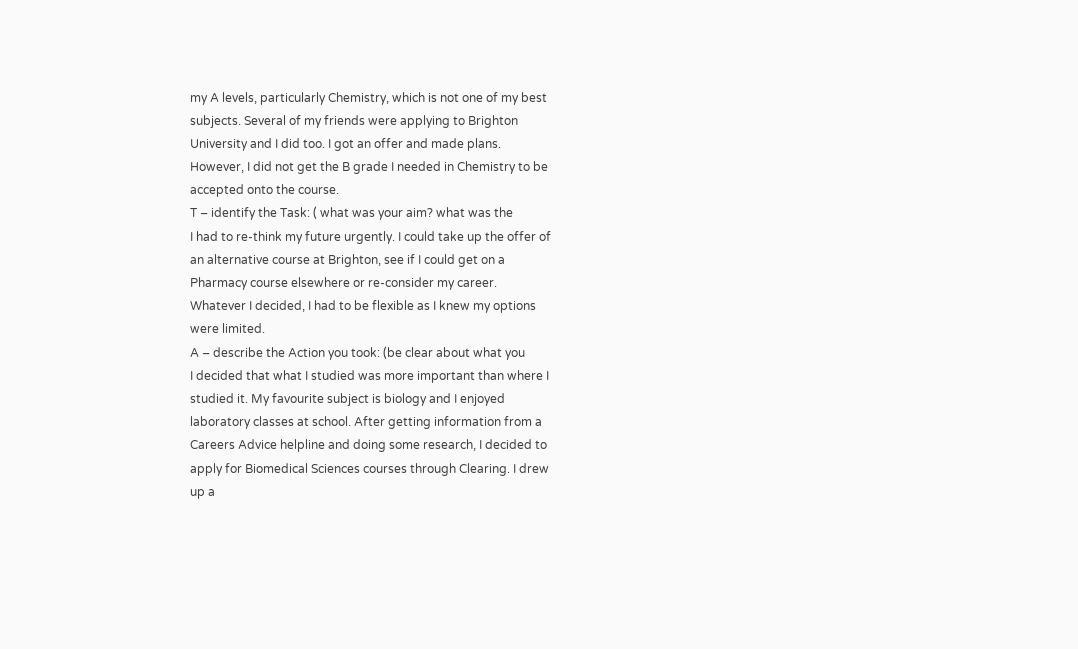my A levels, particularly Chemistry, which is not one of my best
subjects. Several of my friends were applying to Brighton
University and I did too. I got an offer and made plans.
However, I did not get the B grade I needed in Chemistry to be
accepted onto the course.
T – identify the Task: ( what was your aim? what was the
I had to re-think my future urgently. I could take up the offer of
an alternative course at Brighton, see if I could get on a
Pharmacy course elsewhere or re-consider my career.
Whatever I decided, I had to be flexible as I knew my options
were limited.
A – describe the Action you took: (be clear about what you
I decided that what I studied was more important than where I
studied it. My favourite subject is biology and I enjoyed
laboratory classes at school. After getting information from a
Careers Advice helpline and doing some research, I decided to
apply for Biomedical Sciences courses through Clearing. I drew
up a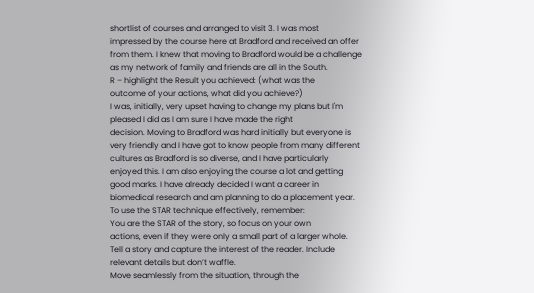shortlist of courses and arranged to visit 3. I was most
impressed by the course here at Bradford and received an offer
from them. I knew that moving to Bradford would be a challenge
as my network of family and friends are all in the South.
R – highlight the Result you achieved: (what was the
outcome of your actions, what did you achieve?)
I was, initially, very upset having to change my plans but I'm
pleased I did as I am sure I have made the right
decision. Moving to Bradford was hard initially but everyone is
very friendly and I have got to know people from many different
cultures as Bradford is so diverse, and I have particularly
enjoyed this. I am also enjoying the course a lot and getting
good marks. I have already decided I want a career in
biomedical research and am planning to do a placement year.
To use the STAR technique effectively, remember:
You are the STAR of the story, so focus on your own
actions, even if they were only a small part of a larger whole.
Tell a story and capture the interest of the reader. Include
relevant details but don’t waffle.
Move seamlessly from the situation, through the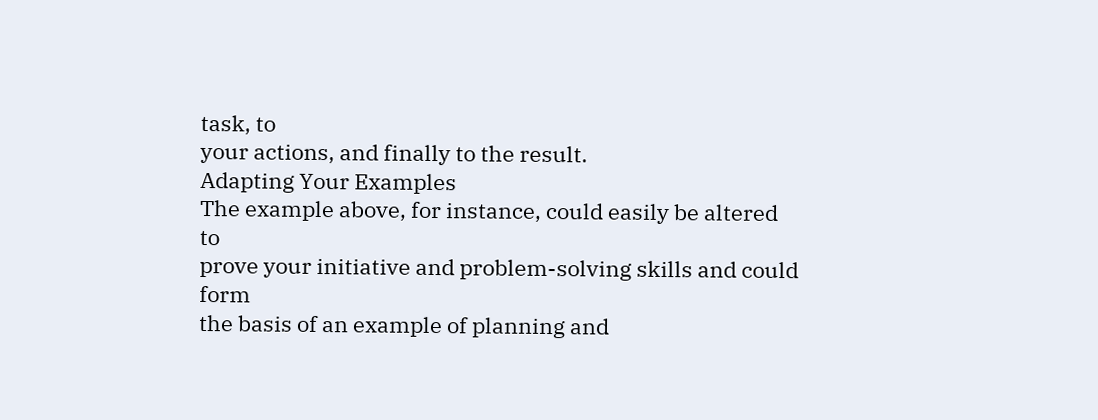task, to
your actions, and finally to the result.
Adapting Your Examples
The example above, for instance, could easily be altered to
prove your initiative and problem-solving skills and could form
the basis of an example of planning and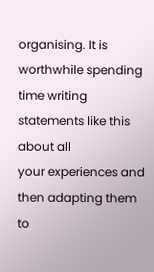organising. It is
worthwhile spending time writing statements like this about all
your experiences and then adapting them to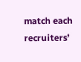match each
recruiters’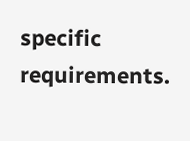specific requirements.